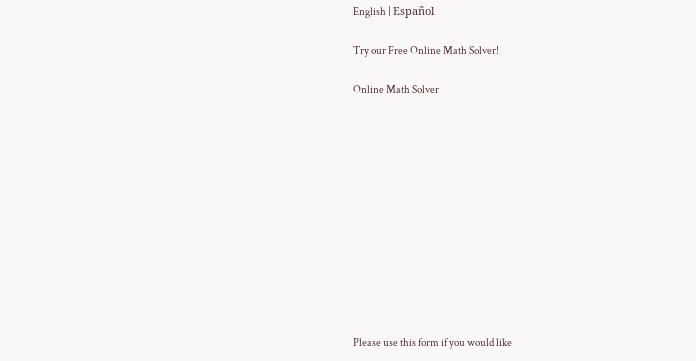English | Español

Try our Free Online Math Solver!

Online Math Solver












Please use this form if you would like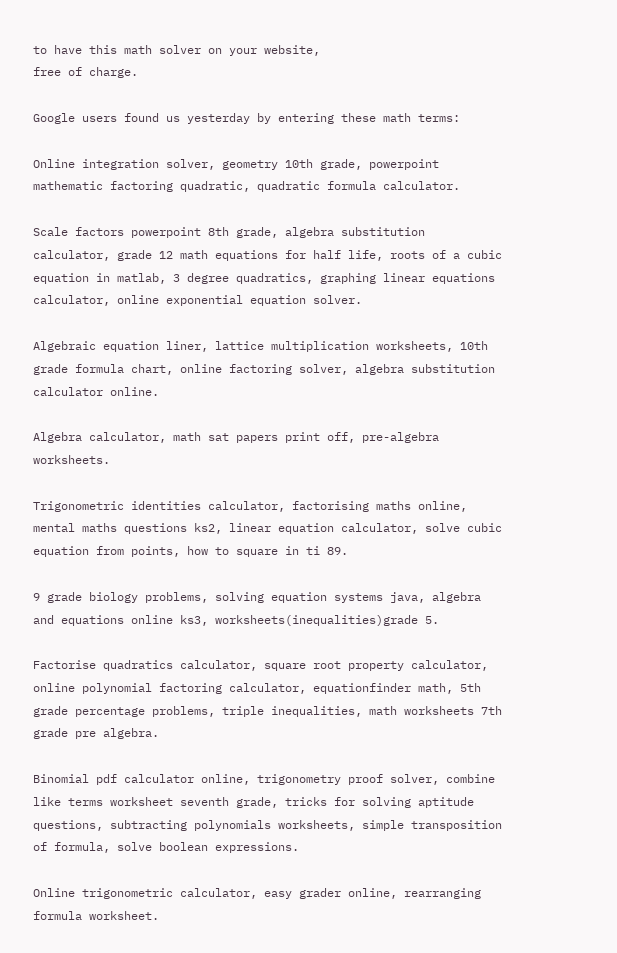to have this math solver on your website,
free of charge.

Google users found us yesterday by entering these math terms:

Online integration solver, geometry 10th grade, powerpoint mathematic factoring quadratic, quadratic formula calculator.

Scale factors powerpoint 8th grade, algebra substitution calculator, grade 12 math equations for half life, roots of a cubic equation in matlab, 3 degree quadratics, graphing linear equations calculator, online exponential equation solver.

Algebraic equation liner, lattice multiplication worksheets, 10th grade formula chart, online factoring solver, algebra substitution calculator online.

Algebra calculator, math sat papers print off, pre-algebra worksheets.

Trigonometric identities calculator, factorising maths online, mental maths questions ks2, linear equation calculator, solve cubic equation from points, how to square in ti 89.

9 grade biology problems, solving equation systems java, algebra and equations online ks3, worksheets(inequalities)grade 5.

Factorise quadratics calculator, square root property calculator, online polynomial factoring calculator, equationfinder math, 5th grade percentage problems, triple inequalities, math worksheets 7th grade pre algebra.

Binomial pdf calculator online, trigonometry proof solver, combine like terms worksheet seventh grade, tricks for solving aptitude questions, subtracting polynomials worksheets, simple transposition of formula, solve boolean expressions.

Online trigonometric calculator, easy grader online, rearranging formula worksheet.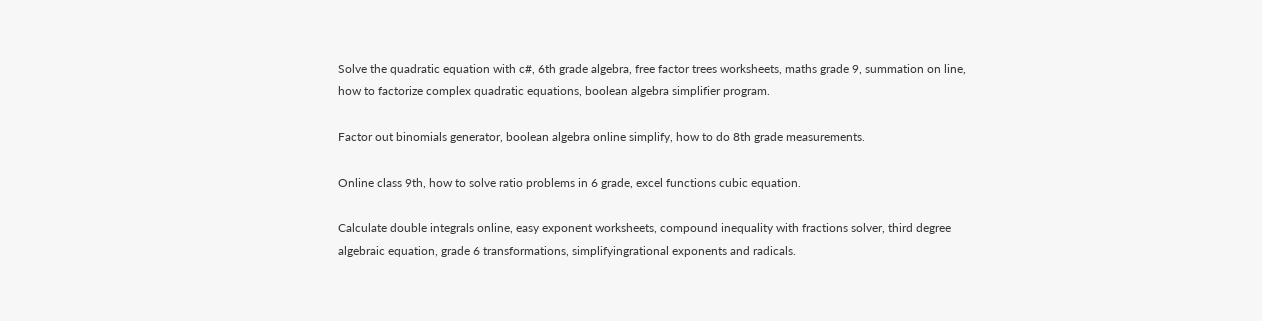Solve the quadratic equation with c#, 6th grade algebra, free factor trees worksheets, maths grade 9, summation on line, how to factorize complex quadratic equations, boolean algebra simplifier program.

Factor out binomials generator, boolean algebra online simplify, how to do 8th grade measurements.

Online class 9th, how to solve ratio problems in 6 grade, excel functions cubic equation.

Calculate double integrals online, easy exponent worksheets, compound inequality with fractions solver, third degree algebraic equation, grade 6 transformations, simplifyingrational exponents and radicals.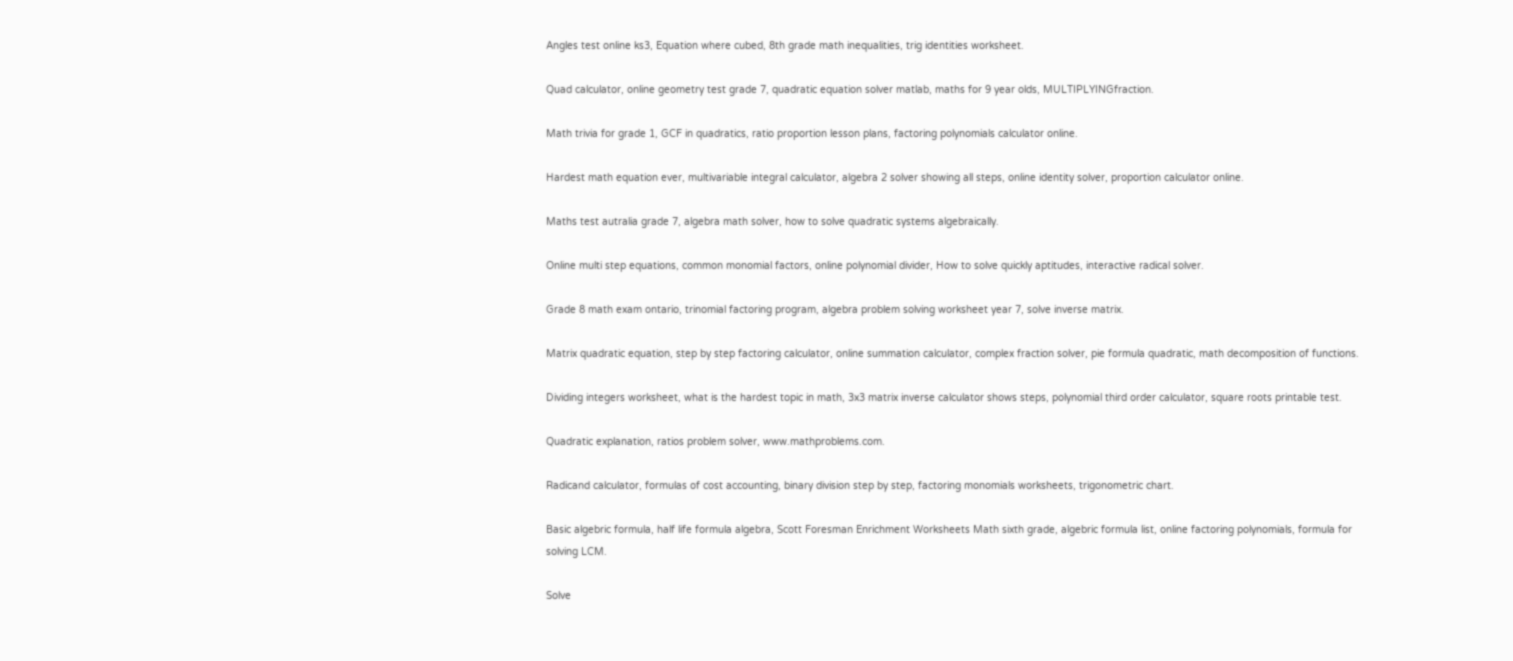Angles test online ks3, Equation where cubed, 8th grade math inequalities, trig identities worksheet.

Quad calculator, online geometry test grade 7, quadratic equation solver matlab, maths for 9 year olds, MULTIPLYINGfraction.

Math trivia for grade 1, GCF in quadratics, ratio proportion lesson plans, factoring polynomials calculator online.

Hardest math equation ever, multivariable integral calculator, algebra 2 solver showing all steps, online identity solver, proportion calculator online.

Maths test autralia grade 7, algebra math solver, how to solve quadratic systems algebraically.

Online multi step equations, common monomial factors, online polynomial divider, How to solve quickly aptitudes, interactive radical solver.

Grade 8 math exam ontario, trinomial factoring program, algebra problem solving worksheet year 7, solve inverse matrix.

Matrix quadratic equation, step by step factoring calculator, online summation calculator, complex fraction solver, pie formula quadratic, math decomposition of functions.

Dividing integers worksheet, what is the hardest topic in math, 3x3 matrix inverse calculator shows steps, polynomial third order calculator, square roots printable test.

Quadratic explanation, ratios problem solver, www.mathproblems.com.

Radicand calculator, formulas of cost accounting, binary division step by step, factoring monomials worksheets, trigonometric chart.

Basic algebric formula, half life formula algebra, Scott Foresman Enrichment Worksheets Math sixth grade, algebric formula list, online factoring polynomials, formula for solving LCM.

Solve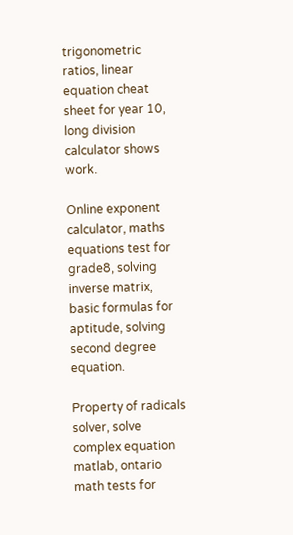trigonometric ratios, linear equation cheat sheet for year 10, long division calculator shows work.

Online exponent calculator, maths equations test for grade8, solving inverse matrix, basic formulas for aptitude, solving second degree equation.

Property of radicals solver, solve complex equation matlab, ontario math tests for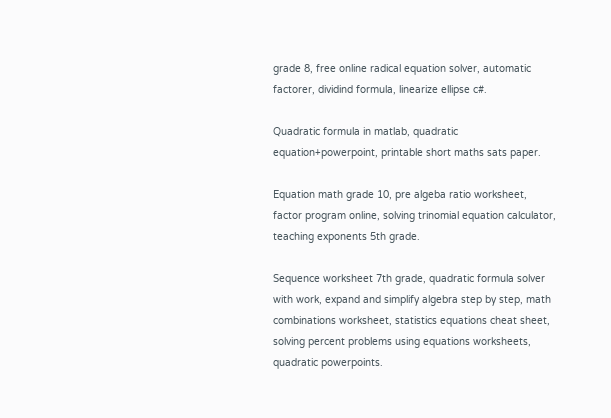grade 8, free online radical equation solver, automatic factorer, dividind formula, linearize ellipse c#.

Quadratic formula in matlab, quadratic equation+powerpoint, printable short maths sats paper.

Equation math grade 10, pre algeba ratio worksheet, factor program online, solving trinomial equation calculator, teaching exponents 5th grade.

Sequence worksheet 7th grade, quadratic formula solver with work, expand and simplify algebra step by step, math combinations worksheet, statistics equations cheat sheet, solving percent problems using equations worksheets, quadratic powerpoints.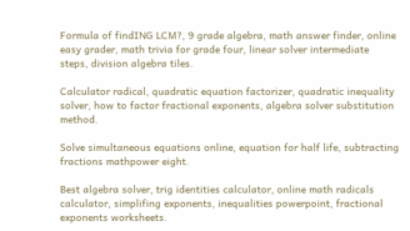Formula of findING LCM?, 9 grade algebra, math answer finder, online easy grader, math trivia for grade four, linear solver intermediate steps, division algebra tiles.

Calculator radical, quadratic equation factorizer, quadratic inequality solver, how to factor fractional exponents, algebra solver substitution method.

Solve simultaneous equations online, equation for half life, subtracting fractions mathpower eight.

Best algebra solver, trig identities calculator, online math radicals calculator, simplifing exponents, inequalities powerpoint, fractional exponents worksheets.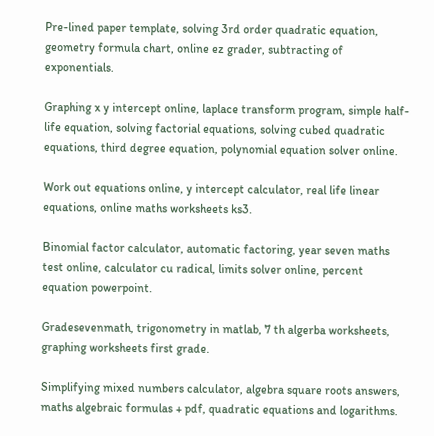Pre-lined paper template, solving 3rd order quadratic equation, geometry formula chart, online ez grader, subtracting of exponentials.

Graphing x y intercept online, laplace transform program, simple half-life equation, solving factorial equations, solving cubed quadratic equations, third degree equation, polynomial equation solver online.

Work out equations online, y intercept calculator, real life linear equations, online maths worksheets ks3.

Binomial factor calculator, automatic factoring, year seven maths test online, calculator cu radical, limits solver online, percent equation powerpoint.

Gradesevenmath, trigonometry in matlab, 7 th algerba worksheets, graphing worksheets first grade.

Simplifying mixed numbers calculator, algebra square roots answers, maths algebraic formulas + pdf, quadratic equations and logarithms.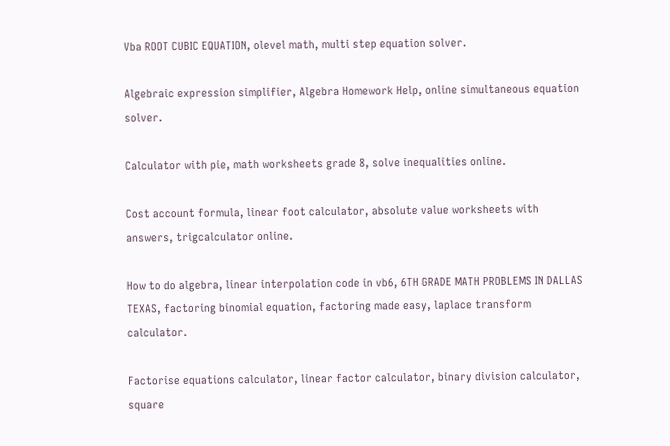Vba ROOT CUBIC EQUATION, olevel math, multi step equation solver.

Algebraic expression simplifier, Algebra Homework Help, online simultaneous equation solver.

Calculator with pie, math worksheets grade 8, solve inequalities online.

Cost account formula, linear foot calculator, absolute value worksheets with answers, trigcalculator online.

How to do algebra, linear interpolation code in vb6, 6TH GRADE MATH PROBLEMS IN DALLAS TEXAS, factoring binomial equation, factoring made easy, laplace transform calculator.

Factorise equations calculator, linear factor calculator, binary division calculator, square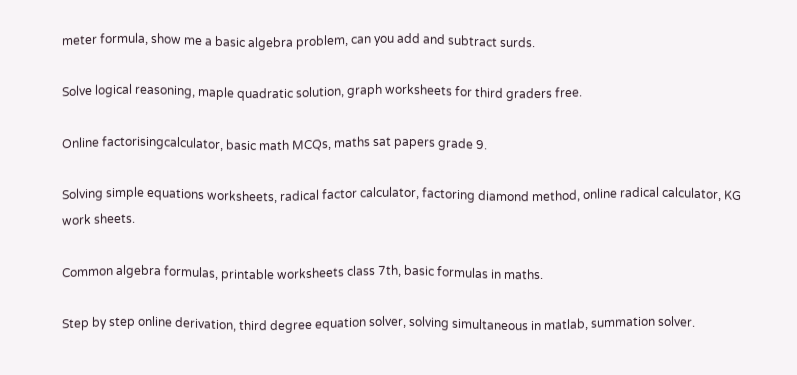meter formula, show me a basic algebra problem, can you add and subtract surds.

Solve logical reasoning, maple quadratic solution, graph worksheets for third graders free.

Online factorisingcalculator, basic math MCQs, maths sat papers grade 9.

Solving simple equations worksheets, radical factor calculator, factoring diamond method, online radical calculator, KG work sheets.

Common algebra formulas, printable worksheets class 7th, basic formulas in maths.

Step by step online derivation, third degree equation solver, solving simultaneous in matlab, summation solver.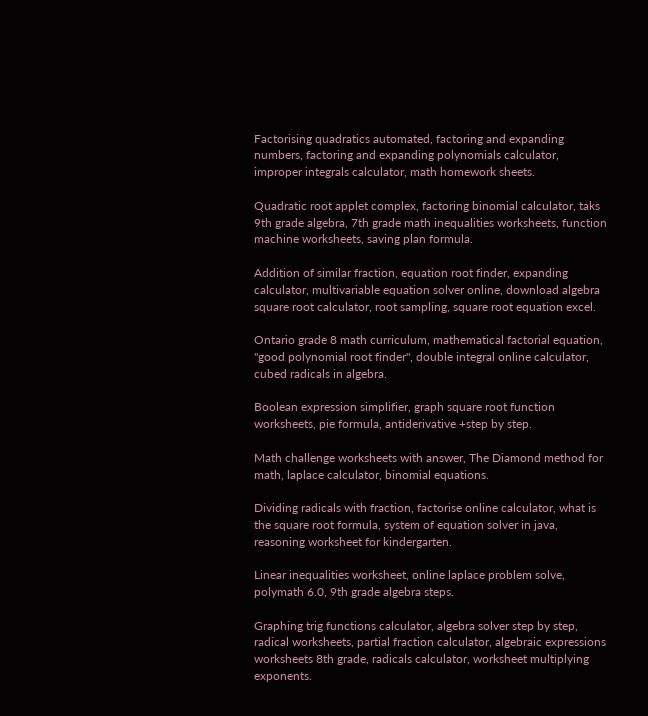Factorising quadratics automated, factoring and expanding numbers, factoring and expanding polynomials calculator, improper integrals calculator, math homework sheets.

Quadratic root applet complex, factoring binomial calculator, taks 9th grade algebra, 7th grade math inequalities worksheets, function machine worksheets, saving plan formula.

Addition of similar fraction, equation root finder, expanding calculator, multivariable equation solver online, download algebra square root calculator, root sampling, square root equation excel.

Ontario grade 8 math curriculum, mathematical factorial equation, "good polynomial root finder", double integral online calculator, cubed radicals in algebra.

Boolean expression simplifier, graph square root function worksheets, pie formula, antiderivative +step by step.

Math challenge worksheets with answer, The Diamond method for math, laplace calculator, binomial equations.

Dividing radicals with fraction, factorise online calculator, what is the square root formula, system of equation solver in java, reasoning worksheet for kindergarten.

Linear inequalities worksheet, online laplace problem solve, polymath 6.0, 9th grade algebra steps.

Graphing trig functions calculator, algebra solver step by step, radical worksheets, partial fraction calculator, algebraic expressions worksheets 8th grade, radicals calculator, worksheet multiplying exponents.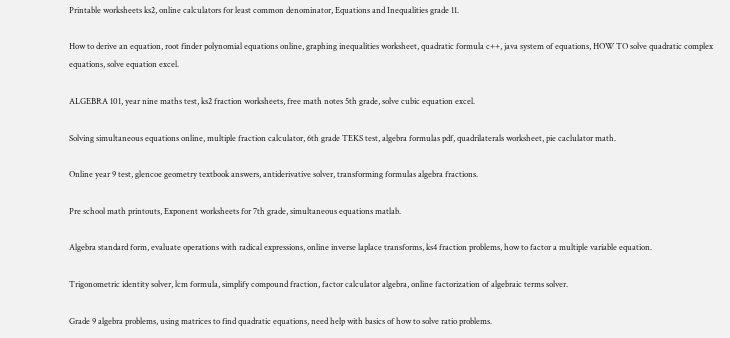Printable worksheets ks2, online calculators for least common denominator, Equations and Inequalities grade 11.

How to derive an equation, root finder polynomial equations online, graphing inequalities worksheet, quadratic formula c++, java system of equations, HOW TO solve quadratic complex equations, solve equation excel.

ALGEBRA 101, year nine maths test, ks2 fraction worksheets, free math notes 5th grade, solve cubic equation excel.

Solving simultaneous equations online, multiple fraction calculator, 6th grade TEKS test, algebra formulas pdf, quadrilaterals worksheet, pie caclulator math.

Online year 9 test, glencoe geometry textbook answers, antiderivative solver, transforming formulas algebra fractions.

Pre school math printouts, Exponent worksheets for 7th grade, simultaneous equations matlab.

Algebra standard form, evaluate operations with radical expressions, online inverse laplace transforms, ks4 fraction problems, how to factor a multiple variable equation.

Trigonometric identity solver, lcm formula, simplify compound fraction, factor calculator algebra, online factorization of algebraic terms solver.

Grade 9 algebra problems, using matrices to find quadratic equations, need help with basics of how to solve ratio problems.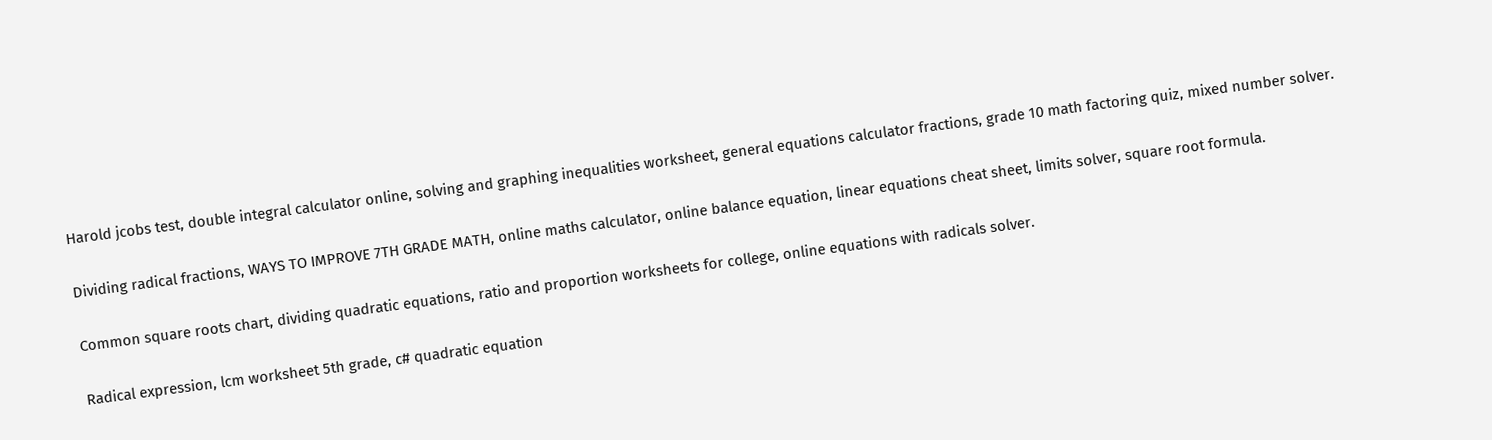Harold jcobs test, double integral calculator online, solving and graphing inequalities worksheet, general equations calculator fractions, grade 10 math factoring quiz, mixed number solver.

Dividing radical fractions, WAYS TO IMPROVE 7TH GRADE MATH, online maths calculator, online balance equation, linear equations cheat sheet, limits solver, square root formula.

Common square roots chart, dividing quadratic equations, ratio and proportion worksheets for college, online equations with radicals solver.

Radical expression, lcm worksheet 5th grade, c# quadratic equation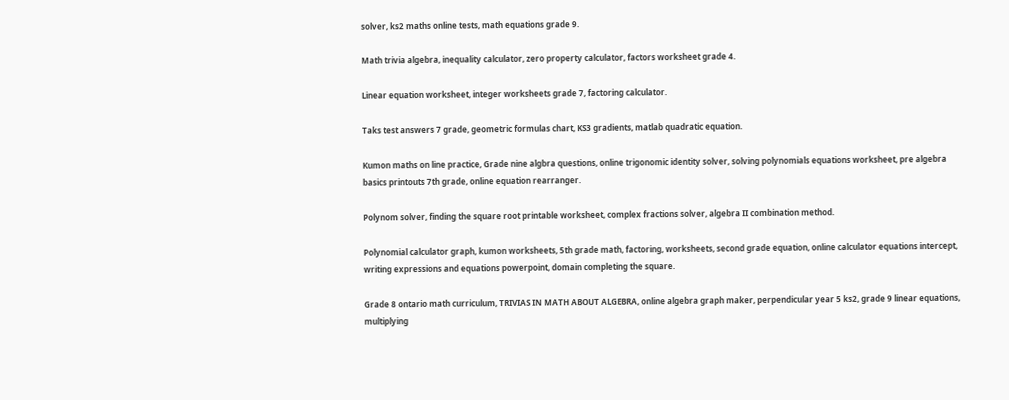solver, ks2 maths online tests, math equations grade 9.

Math trivia algebra, inequality calculator, zero property calculator, factors worksheet grade 4.

Linear equation worksheet, integer worksheets grade 7, factoring calculator.

Taks test answers 7 grade, geometric formulas chart, KS3 gradients, matlab quadratic equation.

Kumon maths on line practice, Grade nine algbra questions, online trigonomic identity solver, solving polynomials equations worksheet, pre algebra basics printouts 7th grade, online equation rearranger.

Polynom solver, finding the square root printable worksheet, complex fractions solver, algebra II combination method.

Polynomial calculator graph, kumon worksheets, 5th grade math, factoring, worksheets, second grade equation, online calculator equations intercept, writing expressions and equations powerpoint, domain completing the square.

Grade 8 ontario math curriculum, TRIVIAS IN MATH ABOUT ALGEBRA, online algebra graph maker, perpendicular year 5 ks2, grade 9 linear equations, multiplying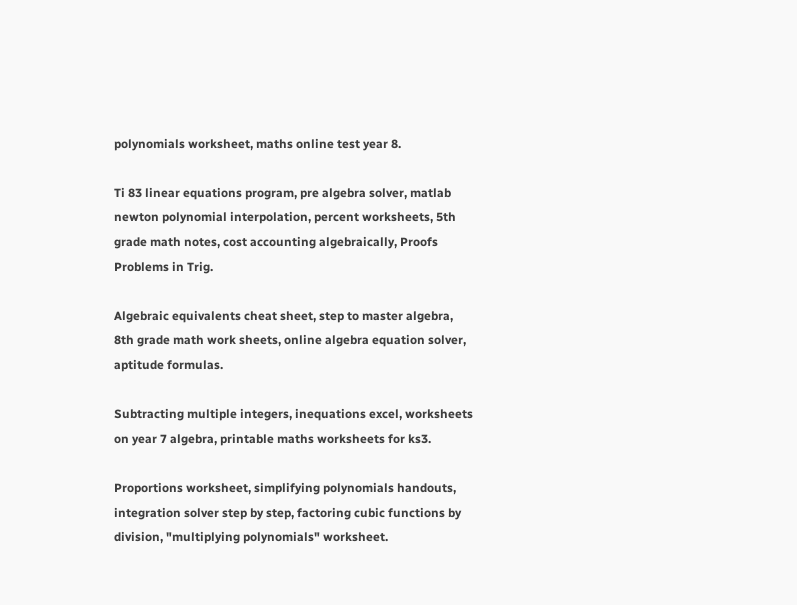polynomials worksheet, maths online test year 8.

Ti 83 linear equations program, pre algebra solver, matlab newton polynomial interpolation, percent worksheets, 5th grade math notes, cost accounting algebraically, Proofs Problems in Trig.

Algebraic equivalents cheat sheet, step to master algebra, 8th grade math work sheets, online algebra equation solver, aptitude formulas.

Subtracting multiple integers, inequations excel, worksheets on year 7 algebra, printable maths worksheets for ks3.

Proportions worksheet, simplifying polynomials handouts, integration solver step by step, factoring cubic functions by division, "multiplying polynomials" worksheet.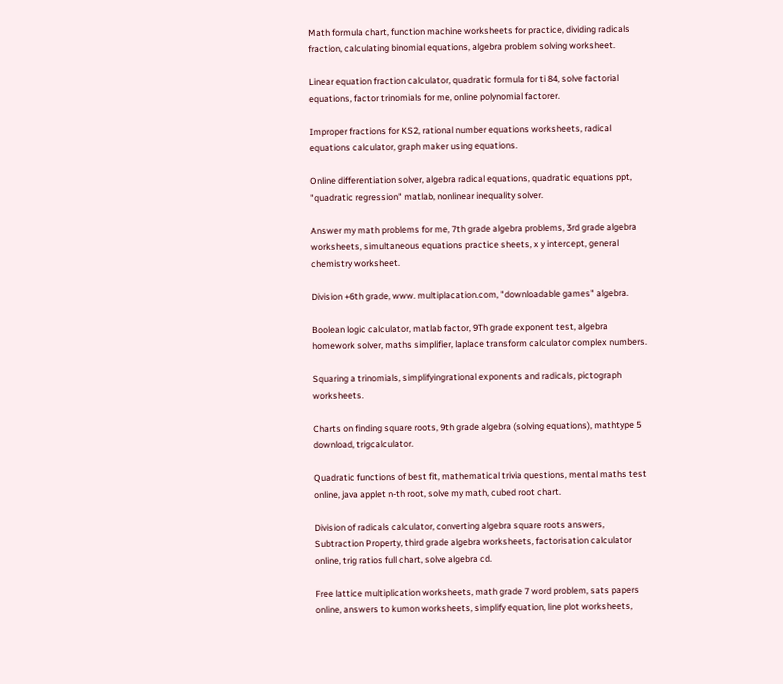Math formula chart, function machine worksheets for practice, dividing radicals fraction, calculating binomial equations, algebra problem solving worksheet.

Linear equation fraction calculator, quadratic formula for ti 84, solve factorial equations, factor trinomials for me, online polynomial factorer.

Improper fractions for KS2, rational number equations worksheets, radical equations calculator, graph maker using equations.

Online differentiation solver, algebra radical equations, quadratic equations ppt, "quadratic regression" matlab, nonlinear inequality solver.

Answer my math problems for me, 7th grade algebra problems, 3rd grade algebra worksheets, simultaneous equations practice sheets, x y intercept, general chemistry worksheet.

Division +6th grade, www. multiplacation.com, "downloadable games" algebra.

Boolean logic calculator, matlab factor, 9Th grade exponent test, algebra homework solver, maths simplifier, laplace transform calculator complex numbers.

Squaring a trinomials, simplifyingrational exponents and radicals, pictograph worksheets.

Charts on finding square roots, 9th grade algebra (solving equations), mathtype 5 download, trigcalculator.

Quadratic functions of best fit, mathematical trivia questions, mental maths test online, java applet n-th root, solve my math, cubed root chart.

Division of radicals calculator, converting algebra square roots answers, Subtraction Property, third grade algebra worksheets, factorisation calculator online, trig ratios full chart, solve algebra cd.

Free lattice multiplication worksheets, math grade 7 word problem, sats papers online, answers to kumon worksheets, simplify equation, line plot worksheets,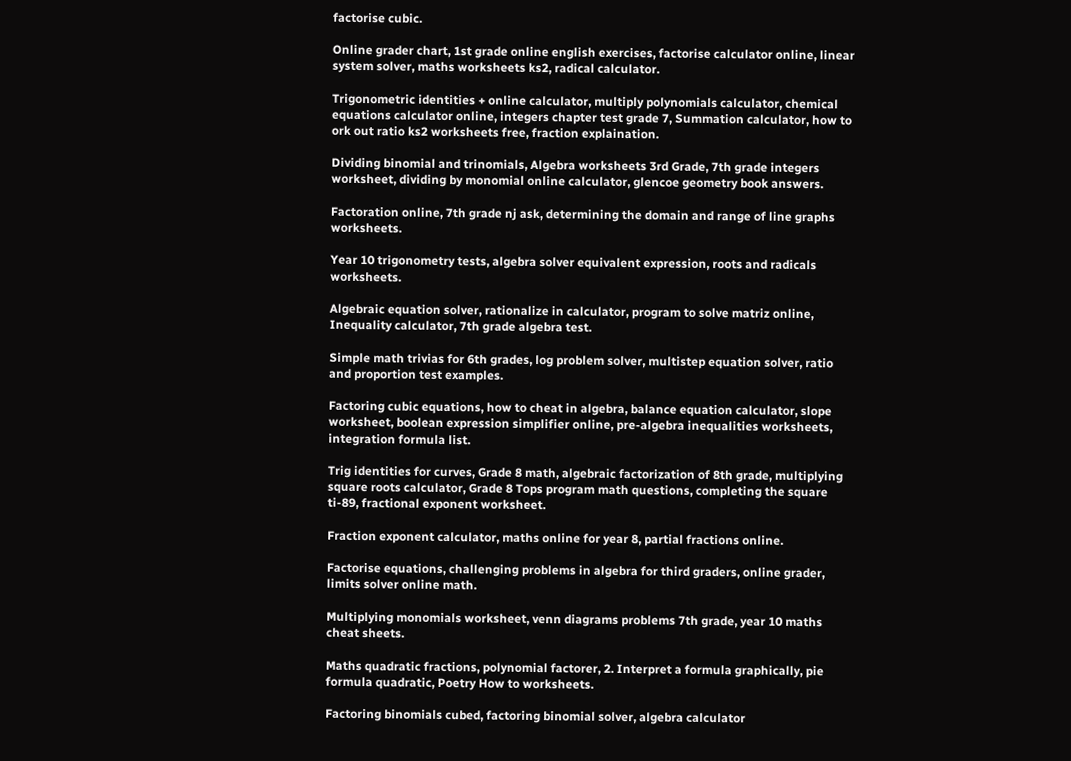factorise cubic.

Online grader chart, 1st grade online english exercises, factorise calculator online, linear system solver, maths worksheets ks2, radical calculator.

Trigonometric identities + online calculator, multiply polynomials calculator, chemical equations calculator online, integers chapter test grade 7, Summation calculator, how to ork out ratio ks2 worksheets free, fraction explaination.

Dividing binomial and trinomials, Algebra worksheets 3rd Grade, 7th grade integers worksheet, dividing by monomial online calculator, glencoe geometry book answers.

Factoration online, 7th grade nj ask, determining the domain and range of line graphs worksheets.

Year 10 trigonometry tests, algebra solver equivalent expression, roots and radicals worksheets.

Algebraic equation solver, rationalize in calculator, program to solve matriz online, Inequality calculator, 7th grade algebra test.

Simple math trivias for 6th grades, log problem solver, multistep equation solver, ratio and proportion test examples.

Factoring cubic equations, how to cheat in algebra, balance equation calculator, slope worksheet, boolean expression simplifier online, pre-algebra inequalities worksheets, integration formula list.

Trig identities for curves, Grade 8 math, algebraic factorization of 8th grade, multiplying square roots calculator, Grade 8 Tops program math questions, completing the square ti-89, fractional exponent worksheet.

Fraction exponent calculator, maths online for year 8, partial fractions online.

Factorise equations, challenging problems in algebra for third graders, online grader, limits solver online math.

Multiplying monomials worksheet, venn diagrams problems 7th grade, year 10 maths cheat sheets.

Maths quadratic fractions, polynomial factorer, 2. Interpret a formula graphically, pie formula quadratic, Poetry How to worksheets.

Factoring binomials cubed, factoring binomial solver, algebra calculator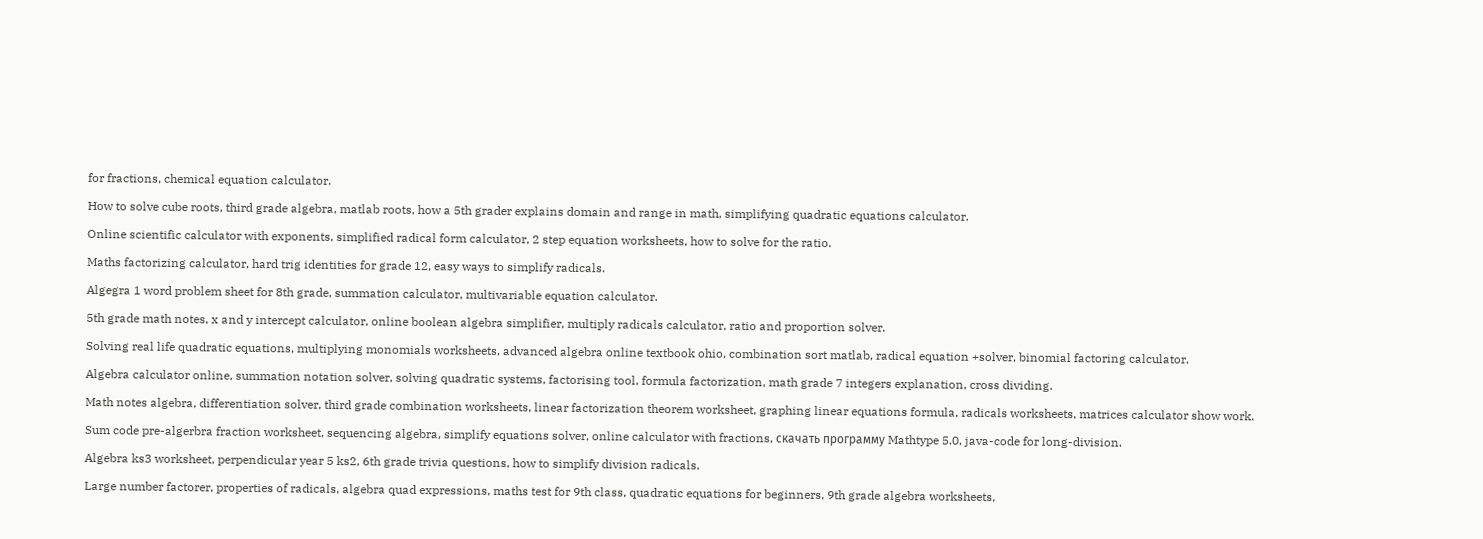for fractions, chemical equation calculator.

How to solve cube roots, third grade algebra, matlab roots, how a 5th grader explains domain and range in math, simplifying quadratic equations calculator.

Online scientific calculator with exponents, simplified radical form calculator, 2 step equation worksheets, how to solve for the ratio.

Maths factorizing calculator, hard trig identities for grade 12, easy ways to simplify radicals.

Algegra 1 word problem sheet for 8th grade, summation calculator, multivariable equation calculator.

5th grade math notes, x and y intercept calculator, online boolean algebra simplifier, multiply radicals calculator, ratio and proportion solver.

Solving real life quadratic equations, multiplying monomials worksheets, advanced algebra online textbook ohio, combination sort matlab, radical equation +solver, binomial factoring calculator.

Algebra calculator online, summation notation solver, solving quadratic systems, factorising tool, formula factorization, math grade 7 integers explanation, cross dividing.

Math notes algebra, differentiation solver, third grade combination worksheets, linear factorization theorem worksheet, graphing linear equations formula, radicals worksheets, matrices calculator show work.

Sum code pre-algerbra fraction worksheet, sequencing algebra, simplify equations solver, online calculator with fractions, скачать программу Mathtype 5.0, java-code for long-division.

Algebra ks3 worksheet, perpendicular year 5 ks2, 6th grade trivia questions, how to simplify division radicals.

Large number factorer, properties of radicals, algebra quad expressions, maths test for 9th class, quadratic equations for beginners, 9th grade algebra worksheets,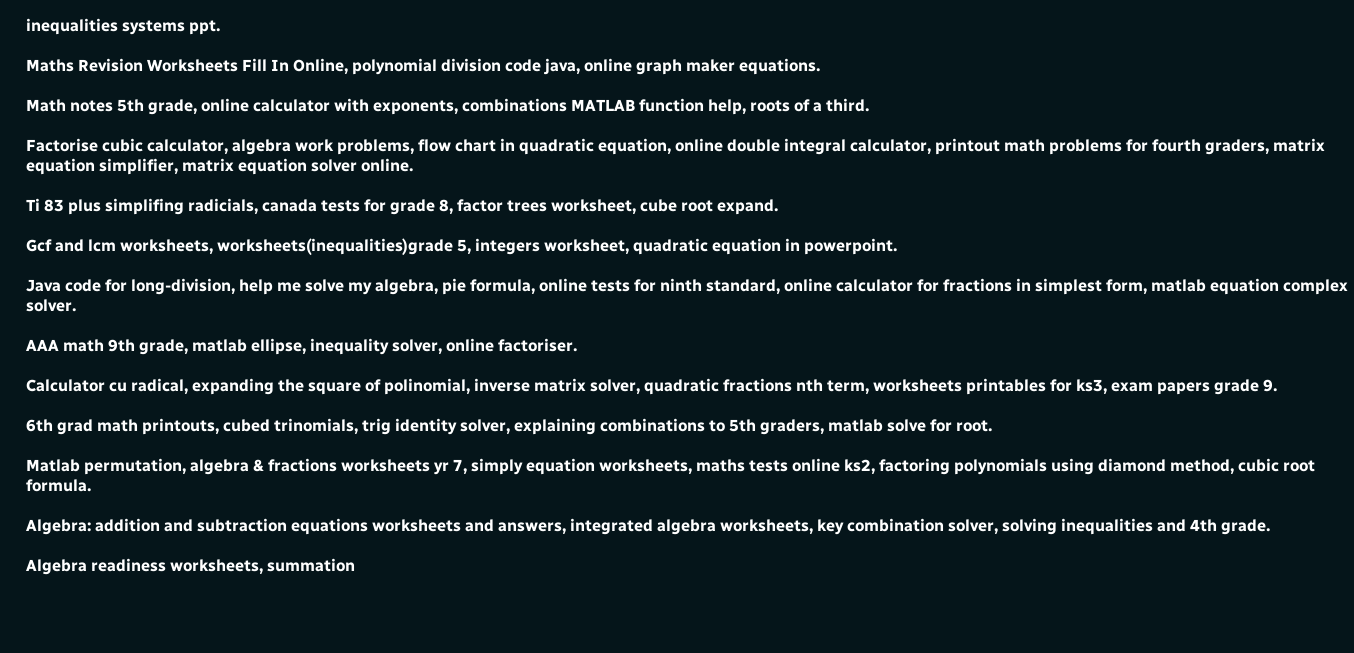inequalities systems ppt.

Maths Revision Worksheets Fill In Online, polynomial division code java, online graph maker equations.

Math notes 5th grade, online calculator with exponents, combinations MATLAB function help, roots of a third.

Factorise cubic calculator, algebra work problems, flow chart in quadratic equation, online double integral calculator, printout math problems for fourth graders, matrix equation simplifier, matrix equation solver online.

Ti 83 plus simplifing radicials, canada tests for grade 8, factor trees worksheet, cube root expand.

Gcf and lcm worksheets, worksheets(inequalities)grade 5, integers worksheet, quadratic equation in powerpoint.

Java code for long-division, help me solve my algebra, pie formula, online tests for ninth standard, online calculator for fractions in simplest form, matlab equation complex solver.

AAA math 9th grade, matlab ellipse, inequality solver, online factoriser.

Calculator cu radical, expanding the square of polinomial, inverse matrix solver, quadratic fractions nth term, worksheets printables for ks3, exam papers grade 9.

6th grad math printouts, cubed trinomials, trig identity solver, explaining combinations to 5th graders, matlab solve for root.

Matlab permutation, algebra & fractions worksheets yr 7, simply equation worksheets, maths tests online ks2, factoring polynomials using diamond method, cubic root formula.

Algebra: addition and subtraction equations worksheets and answers, integrated algebra worksheets, key combination solver, solving inequalities and 4th grade.

Algebra readiness worksheets, summation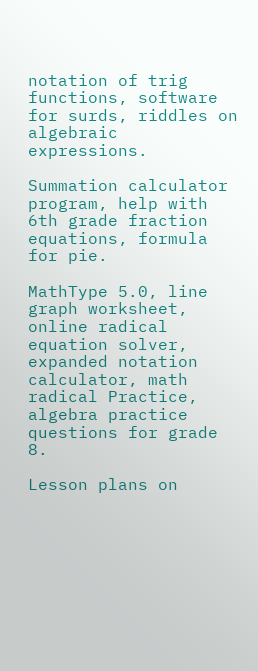notation of trig functions, software for surds, riddles on algebraic expressions.

Summation calculator program, help with 6th grade fraction equations, formula for pie.

MathType 5.0, line graph worksheet, online radical equation solver, expanded notation calculator, math radical Practice, algebra practice questions for grade 8.

Lesson plans on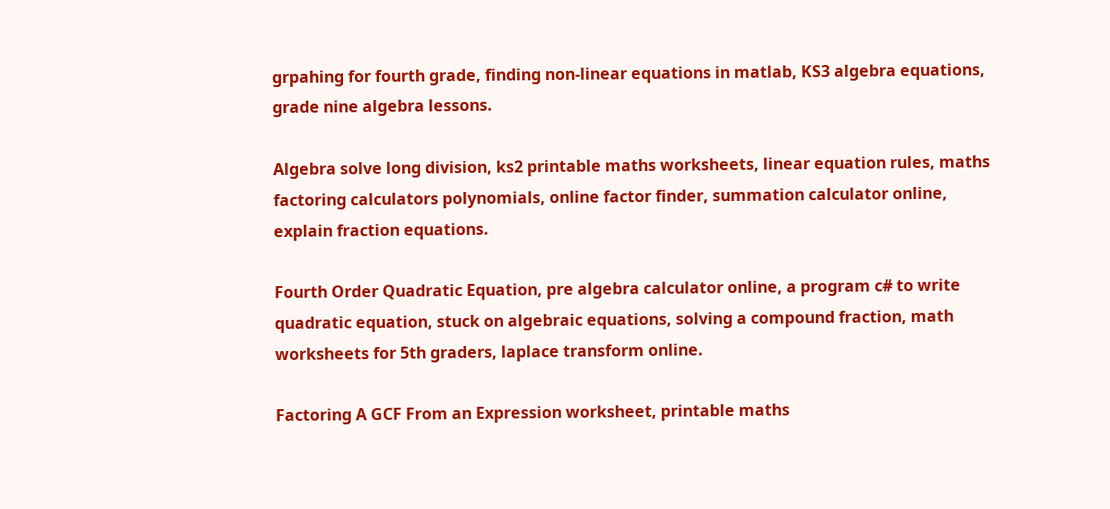grpahing for fourth grade, finding non-linear equations in matlab, KS3 algebra equations, grade nine algebra lessons.

Algebra solve long division, ks2 printable maths worksheets, linear equation rules, maths factoring calculators polynomials, online factor finder, summation calculator online, explain fraction equations.

Fourth Order Quadratic Equation, pre algebra calculator online, a program c# to write quadratic equation, stuck on algebraic equations, solving a compound fraction, math worksheets for 5th graders, laplace transform online.

Factoring A GCF From an Expression worksheet, printable maths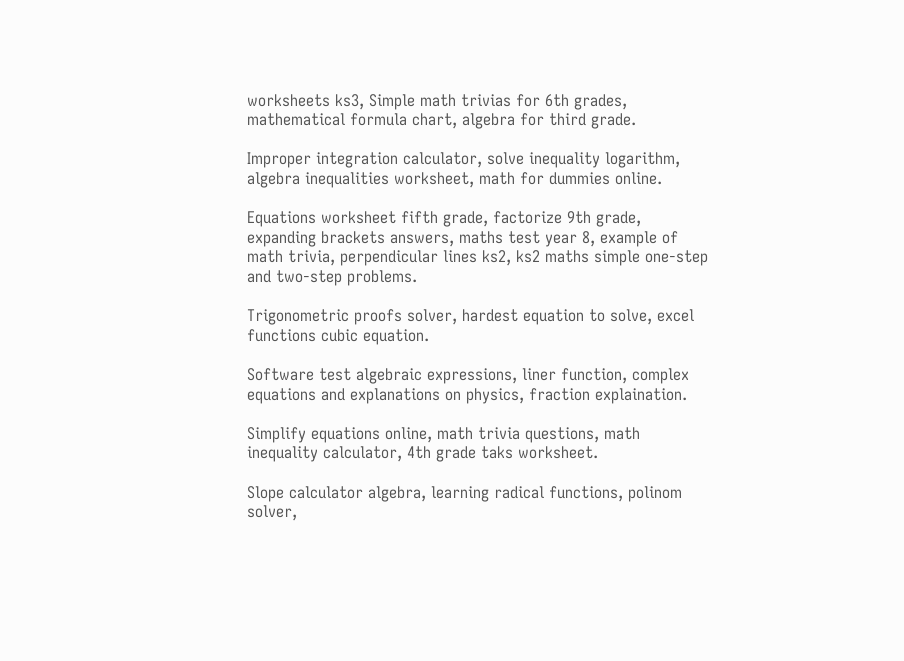worksheets ks3, Simple math trivias for 6th grades, mathematical formula chart, algebra for third grade.

Improper integration calculator, solve inequality logarithm, algebra inequalities worksheet, math for dummies online.

Equations worksheet fifth grade, factorize 9th grade, expanding brackets answers, maths test year 8, example of math trivia, perpendicular lines ks2, ks2 maths simple one-step and two-step problems.

Trigonometric proofs solver, hardest equation to solve, excel functions cubic equation.

Software test algebraic expressions, liner function, complex equations and explanations on physics, fraction explaination.

Simplify equations online, math trivia questions, math inequality calculator, 4th grade taks worksheet.

Slope calculator algebra, learning radical functions, polinom solver,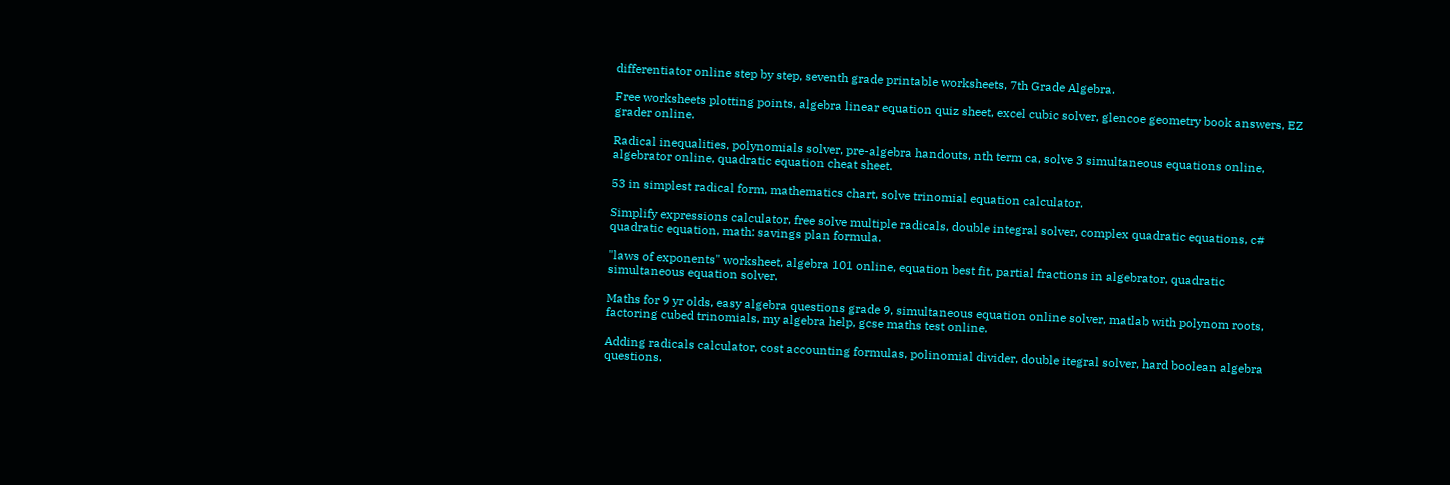differentiator online step by step, seventh grade printable worksheets, 7th Grade Algebra.

Free worksheets plotting points, algebra linear equation quiz sheet, excel cubic solver, glencoe geometry book answers, EZ grader online.

Radical inequalities, polynomials solver, pre-algebra handouts, nth term ca, solve 3 simultaneous equations online, algebrator online, quadratic equation cheat sheet.

53 in simplest radical form, mathematics chart, solve trinomial equation calculator.

Simplify expressions calculator, free solve multiple radicals, double integral solver, complex quadratic equations, c# quadratic equation, math: savings plan formula.

"laws of exponents" worksheet, algebra 101 online, equation best fit, partial fractions in algebrator, quadratic simultaneous equation solver.

Maths for 9 yr olds, easy algebra questions grade 9, simultaneous equation online solver, matlab with polynom roots, factoring cubed trinomials, my algebra help, gcse maths test online.

Adding radicals calculator, cost accounting formulas, polinomial divider, double itegral solver, hard boolean algebra questions.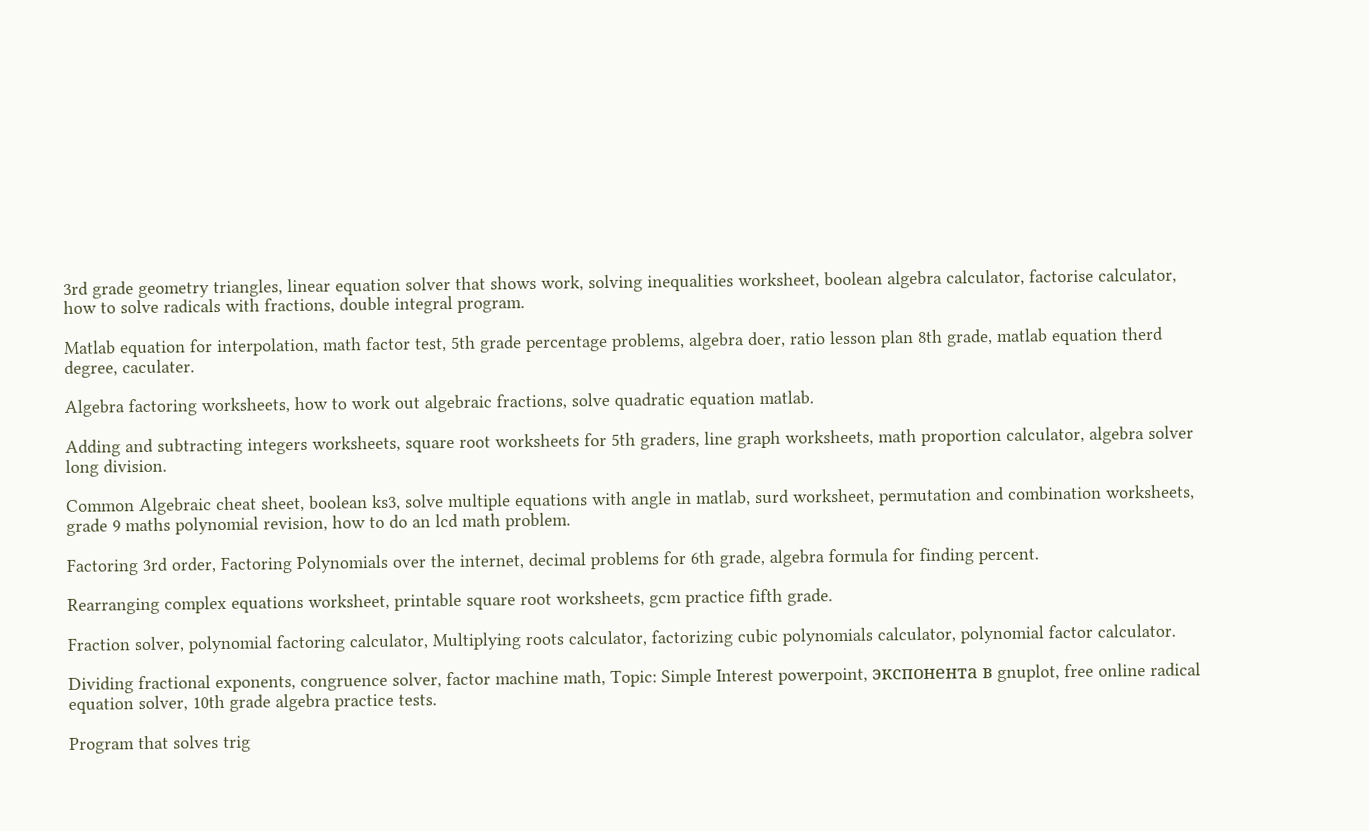3rd grade geometry triangles, linear equation solver that shows work, solving inequalities worksheet, boolean algebra calculator, factorise calculator, how to solve radicals with fractions, double integral program.

Matlab equation for interpolation, math factor test, 5th grade percentage problems, algebra doer, ratio lesson plan 8th grade, matlab equation therd degree, caculater.

Algebra factoring worksheets, how to work out algebraic fractions, solve quadratic equation matlab.

Adding and subtracting integers worksheets, square root worksheets for 5th graders, line graph worksheets, math proportion calculator, algebra solver long division.

Common Algebraic cheat sheet, boolean ks3, solve multiple equations with angle in matlab, surd worksheet, permutation and combination worksheets, grade 9 maths polynomial revision, how to do an lcd math problem.

Factoring 3rd order, Factoring Polynomials over the internet, decimal problems for 6th grade, algebra formula for finding percent.

Rearranging complex equations worksheet, printable square root worksheets, gcm practice fifth grade.

Fraction solver, polynomial factoring calculator, Multiplying roots calculator, factorizing cubic polynomials calculator, polynomial factor calculator.

Dividing fractional exponents, congruence solver, factor machine math, Topic: Simple Interest powerpoint, экспонента в gnuplot, free online radical equation solver, 10th grade algebra practice tests.

Program that solves trig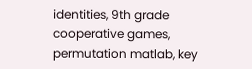identities, 9th grade cooperative games, permutation matlab, key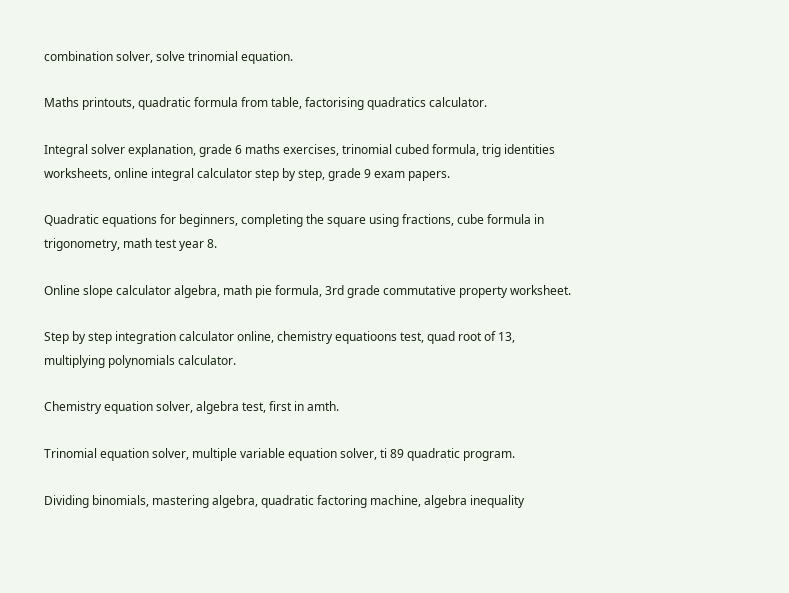combination solver, solve trinomial equation.

Maths printouts, quadratic formula from table, factorising quadratics calculator.

Integral solver explanation, grade 6 maths exercises, trinomial cubed formula, trig identities worksheets, online integral calculator step by step, grade 9 exam papers.

Quadratic equations for beginners, completing the square using fractions, cube formula in trigonometry, math test year 8.

Online slope calculator algebra, math pie formula, 3rd grade commutative property worksheet.

Step by step integration calculator online, chemistry equatioons test, quad root of 13, multiplying polynomials calculator.

Chemistry equation solver, algebra test, first in amth.

Trinomial equation solver, multiple variable equation solver, ti 89 quadratic program.

Dividing binomials, mastering algebra, quadratic factoring machine, algebra inequality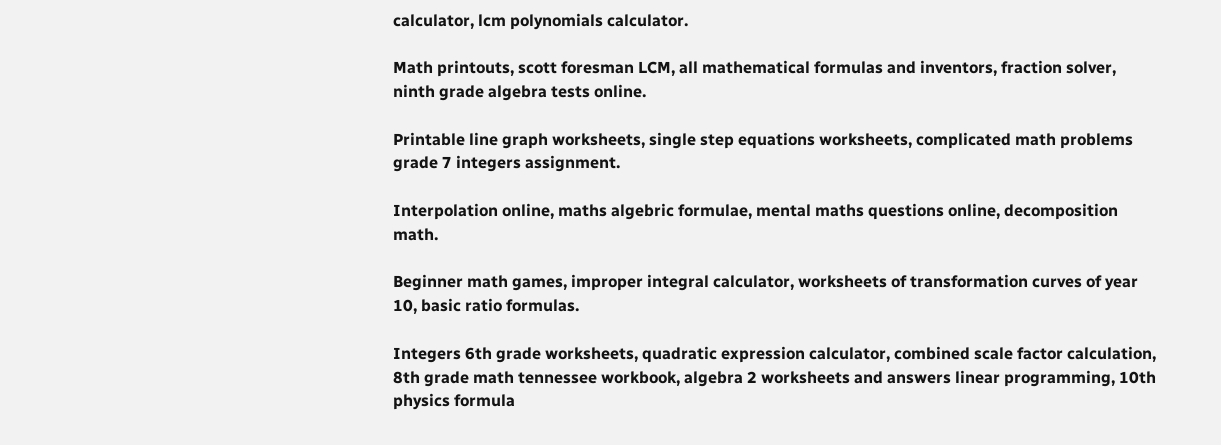calculator, lcm polynomials calculator.

Math printouts, scott foresman LCM, all mathematical formulas and inventors, fraction solver, ninth grade algebra tests online.

Printable line graph worksheets, single step equations worksheets, complicated math problems grade 7 integers assignment.

Interpolation online, maths algebric formulae, mental maths questions online, decomposition math.

Beginner math games, improper integral calculator, worksheets of transformation curves of year 10, basic ratio formulas.

Integers 6th grade worksheets, quadratic expression calculator, combined scale factor calculation, 8th grade math tennessee workbook, algebra 2 worksheets and answers linear programming, 10th physics formula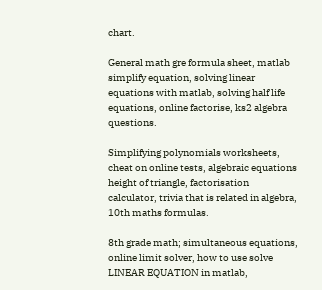chart.

General math gre formula sheet, matlab simplify equation, solving linear equations with matlab, solving half life equations, online factorise, ks2 algebra questions.

Simplifying polynomials worksheets, cheat on online tests, algebraic equations height of triangle, factorisation calculator, trivia that is related in algebra, 10th maths formulas.

8th grade math; simultaneous equations, online limit solver, how to use solve LINEAR EQUATION in matlab,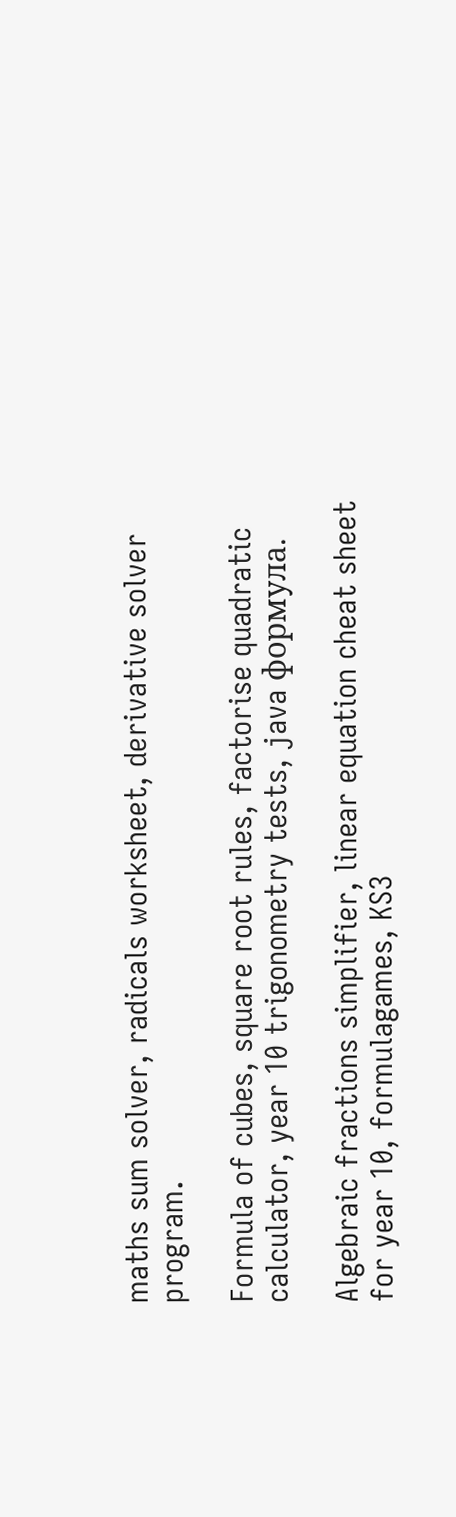maths sum solver, radicals worksheet, derivative solver program.

Formula of cubes, square root rules, factorise quadratic calculator, year 10 trigonometry tests, java формула.

Algebraic fractions simplifier, linear equation cheat sheet for year 10, formulagames, KS3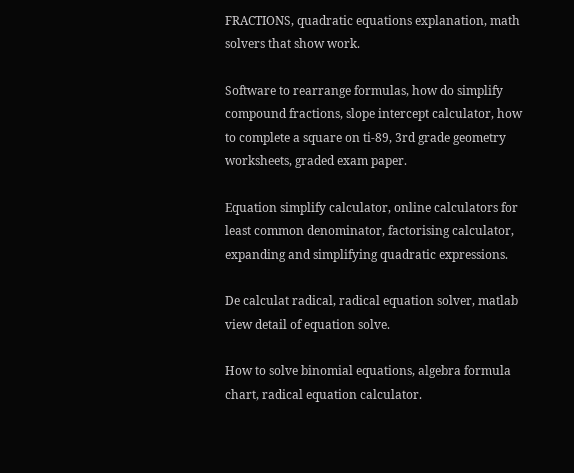FRACTIONS, quadratic equations explanation, math solvers that show work.

Software to rearrange formulas, how do simplify compound fractions, slope intercept calculator, how to complete a square on ti-89, 3rd grade geometry worksheets, graded exam paper.

Equation simplify calculator, online calculators for least common denominator, factorising calculator, expanding and simplifying quadratic expressions.

De calculat radical, radical equation solver, matlab view detail of equation solve.

How to solve binomial equations, algebra formula chart, radical equation calculator.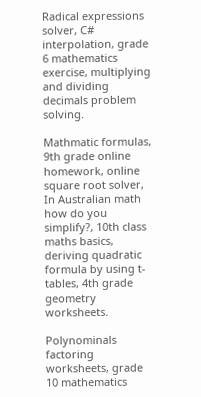Radical expressions solver, C# interpolation, grade 6 mathematics exercise, multiplying and dividing decimals problem solving.

Mathmatic formulas, 9th grade online homework, online square root solver, In Australian math how do you simplify?, 10th class maths basics, deriving quadratic formula by using t-tables, 4th grade geometry worksheets.

Polynominals factoring worksheets, grade 10 mathematics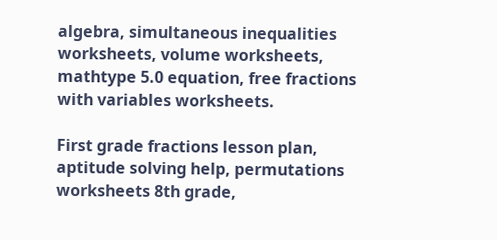algebra, simultaneous inequalities worksheets, volume worksheets, mathtype 5.0 equation, free fractions with variables worksheets.

First grade fractions lesson plan, aptitude solving help, permutations worksheets 8th grade,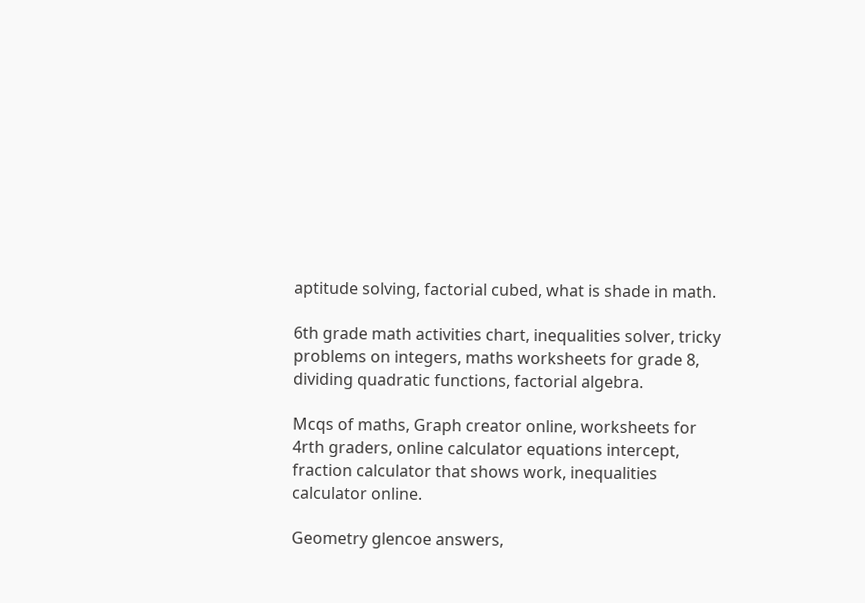aptitude solving, factorial cubed, what is shade in math.

6th grade math activities chart, inequalities solver, tricky problems on integers, maths worksheets for grade 8, dividing quadratic functions, factorial algebra.

Mcqs of maths, Graph creator online, worksheets for 4rth graders, online calculator equations intercept, fraction calculator that shows work, inequalities calculator online.

Geometry glencoe answers,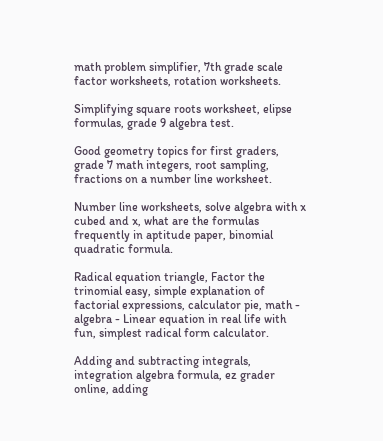math problem simplifier, 7th grade scale factor worksheets, rotation worksheets.

Simplifying square roots worksheet, elipse formulas, grade 9 algebra test.

Good geometry topics for first graders, grade 7 math integers, root sampling, fractions on a number line worksheet.

Number line worksheets, solve algebra with x cubed and x, what are the formulas frequently in aptitude paper, binomial quadratic formula.

Radical equation triangle, Factor the trinomial easy, simple explanation of factorial expressions, calculator pie, math - algebra - Linear equation in real life with fun, simplest radical form calculator.

Adding and subtracting integrals, integration algebra formula, ez grader online, adding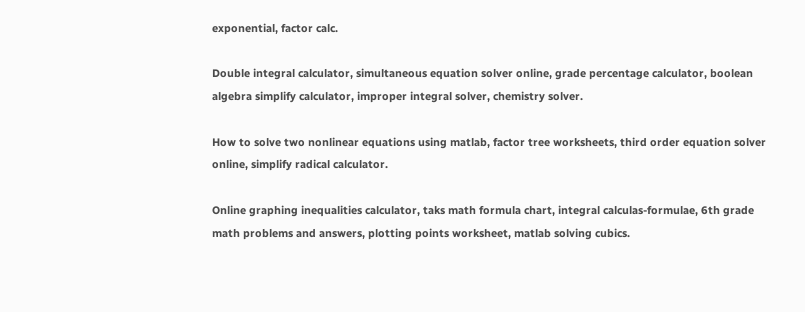exponential, factor calc.

Double integral calculator, simultaneous equation solver online, grade percentage calculator, boolean algebra simplify calculator, improper integral solver, chemistry solver.

How to solve two nonlinear equations using matlab, factor tree worksheets, third order equation solver online, simplify radical calculator.

Online graphing inequalities calculator, taks math formula chart, integral calculas-formulae, 6th grade math problems and answers, plotting points worksheet, matlab solving cubics.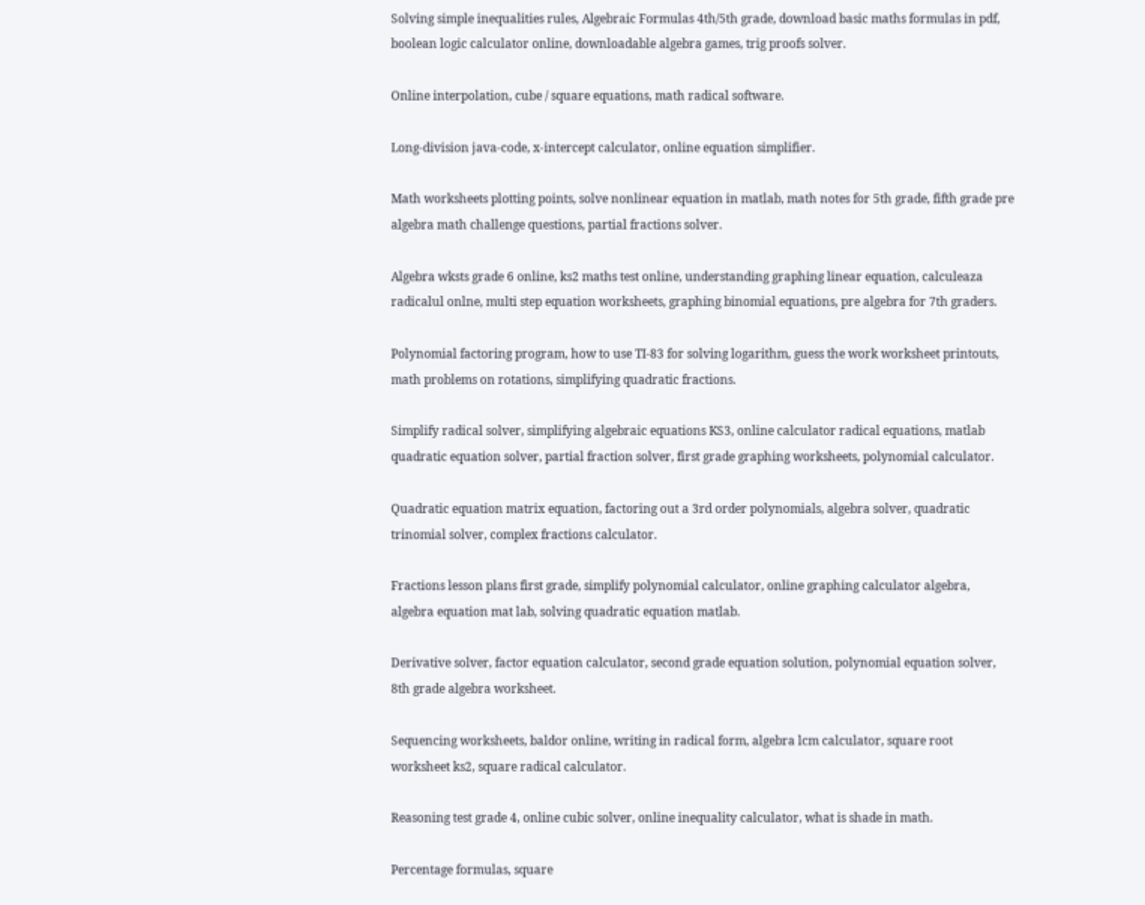Solving simple inequalities rules, Algebraic Formulas 4th/5th grade, download basic maths formulas in pdf, boolean logic calculator online, downloadable algebra games, trig proofs solver.

Online interpolation, cube / square equations, math radical software.

Long-division java-code, x-intercept calculator, online equation simplifier.

Math worksheets plotting points, solve nonlinear equation in matlab, math notes for 5th grade, fifth grade pre algebra math challenge questions, partial fractions solver.

Algebra wksts grade 6 online, ks2 maths test online, understanding graphing linear equation, calculeaza radicalul onlne, multi step equation worksheets, graphing binomial equations, pre algebra for 7th graders.

Polynomial factoring program, how to use TI-83 for solving logarithm, guess the work worksheet printouts, math problems on rotations, simplifying quadratic fractions.

Simplify radical solver, simplifying algebraic equations KS3, online calculator radical equations, matlab quadratic equation solver, partial fraction solver, first grade graphing worksheets, polynomial calculator.

Quadratic equation matrix equation, factoring out a 3rd order polynomials, algebra solver, quadratic trinomial solver, complex fractions calculator.

Fractions lesson plans first grade, simplify polynomial calculator, online graphing calculator algebra, algebra equation mat lab, solving quadratic equation matlab.

Derivative solver, factor equation calculator, second grade equation solution, polynomial equation solver, 8th grade algebra worksheet.

Sequencing worksheets, baldor online, writing in radical form, algebra lcm calculator, square root worksheet ks2, square radical calculator.

Reasoning test grade 4, online cubic solver, online inequality calculator, what is shade in math.

Percentage formulas, square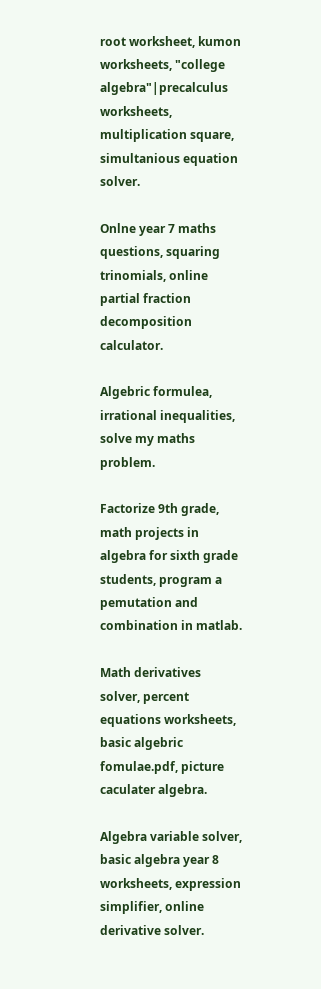root worksheet, kumon worksheets, "college algebra"|precalculus worksheets, multiplication square, simultanious equation solver.

Onlne year 7 maths questions, squaring trinomials, online partial fraction decomposition calculator.

Algebric formulea, irrational inequalities, solve my maths problem.

Factorize 9th grade, math projects in algebra for sixth grade students, program a pemutation and combination in matlab.

Math derivatives solver, percent equations worksheets, basic algebric fomulae.pdf, picture caculater algebra.

Algebra variable solver, basic algebra year 8 worksheets, expression simplifier, online derivative solver.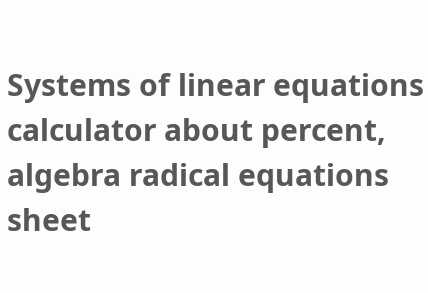Systems of linear equations calculator about percent, algebra radical equations sheet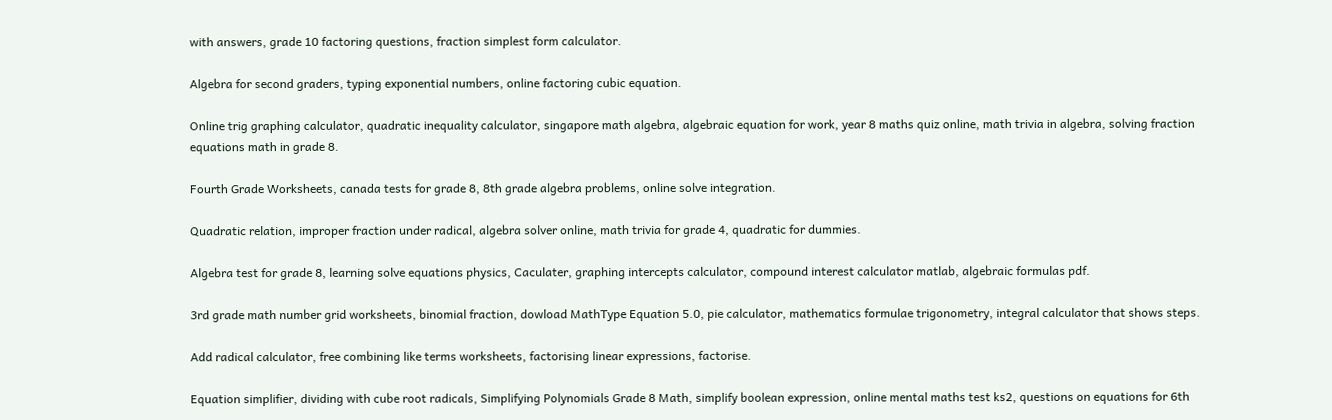with answers, grade 10 factoring questions, fraction simplest form calculator.

Algebra for second graders, typing exponential numbers, online factoring cubic equation.

Online trig graphing calculator, quadratic inequality calculator, singapore math algebra, algebraic equation for work, year 8 maths quiz online, math trivia in algebra, solving fraction equations math in grade 8.

Fourth Grade Worksheets, canada tests for grade 8, 8th grade algebra problems, online solve integration.

Quadratic relation, improper fraction under radical, algebra solver online, math trivia for grade 4, quadratic for dummies.

Algebra test for grade 8, learning solve equations physics, Caculater, graphing intercepts calculator, compound interest calculator matlab, algebraic formulas pdf.

3rd grade math number grid worksheets, binomial fraction, dowload MathType Equation 5.0, pie calculator, mathematics formulae trigonometry, integral calculator that shows steps.

Add radical calculator, free combining like terms worksheets, factorising linear expressions, factorise.

Equation simplifier, dividing with cube root radicals, Simplifying Polynomials Grade 8 Math, simplify boolean expression, online mental maths test ks2, questions on equations for 6th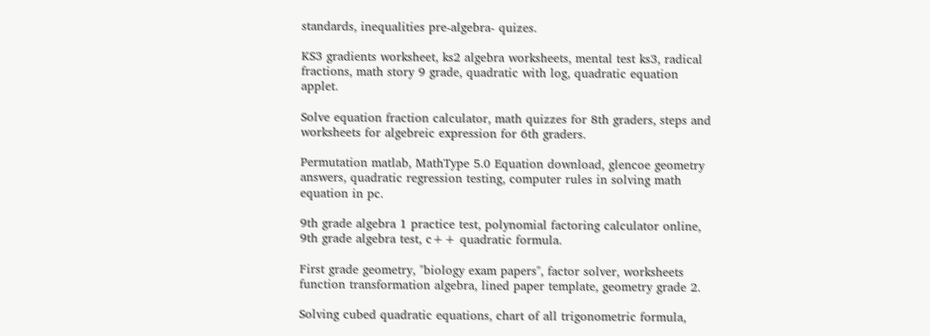standards, inequalities pre-algebra- quizes.

KS3 gradients worksheet, ks2 algebra worksheets, mental test ks3, radical fractions, math story 9 grade, quadratic with log, quadratic equation applet.

Solve equation fraction calculator, math quizzes for 8th graders, steps and worksheets for algebreic expression for 6th graders.

Permutation matlab, MathType 5.0 Equation download, glencoe geometry answers, quadratic regression testing, computer rules in solving math equation in pc.

9th grade algebra 1 practice test, polynomial factoring calculator online, 9th grade algebra test, c++ quadratic formula.

First grade geometry, "biology exam papers", factor solver, worksheets function transformation algebra, lined paper template, geometry grade 2.

Solving cubed quadratic equations, chart of all trigonometric formula,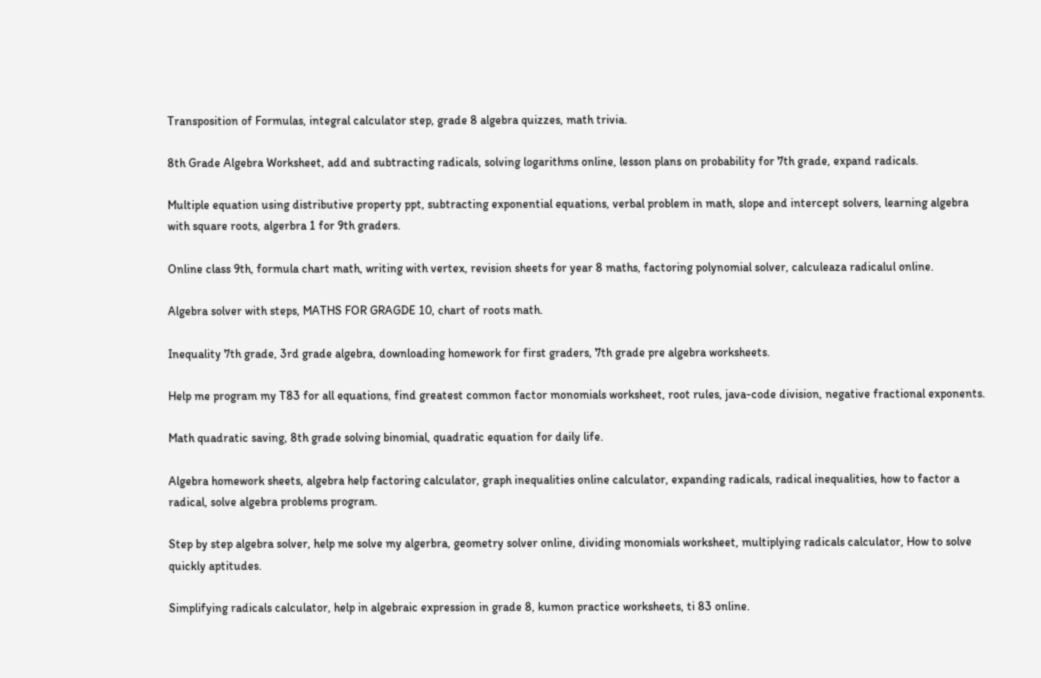Transposition of Formulas, integral calculator step, grade 8 algebra quizzes, math trivia.

8th Grade Algebra Worksheet, add and subtracting radicals, solving logarithms online, lesson plans on probability for 7th grade, expand radicals.

Multiple equation using distributive property ppt, subtracting exponential equations, verbal problem in math, slope and intercept solvers, learning algebra with square roots, algerbra 1 for 9th graders.

Online class 9th, formula chart math, writing with vertex, revision sheets for year 8 maths, factoring polynomial solver, calculeaza radicalul online.

Algebra solver with steps, MATHS FOR GRAGDE 10, chart of roots math.

Inequality 7th grade, 3rd grade algebra, downloading homework for first graders, 7th grade pre algebra worksheets.

Help me program my T83 for all equations, find greatest common factor monomials worksheet, root rules, java-code division, negative fractional exponents.

Math quadratic saving, 8th grade solving binomial, quadratic equation for daily life.

Algebra homework sheets, algebra help factoring calculator, graph inequalities online calculator, expanding radicals, radical inequalities, how to factor a radical, solve algebra problems program.

Step by step algebra solver, help me solve my algerbra, geometry solver online, dividing monomials worksheet, multiplying radicals calculator, How to solve quickly aptitudes.

Simplifying radicals calculator, help in algebraic expression in grade 8, kumon practice worksheets, ti 83 online.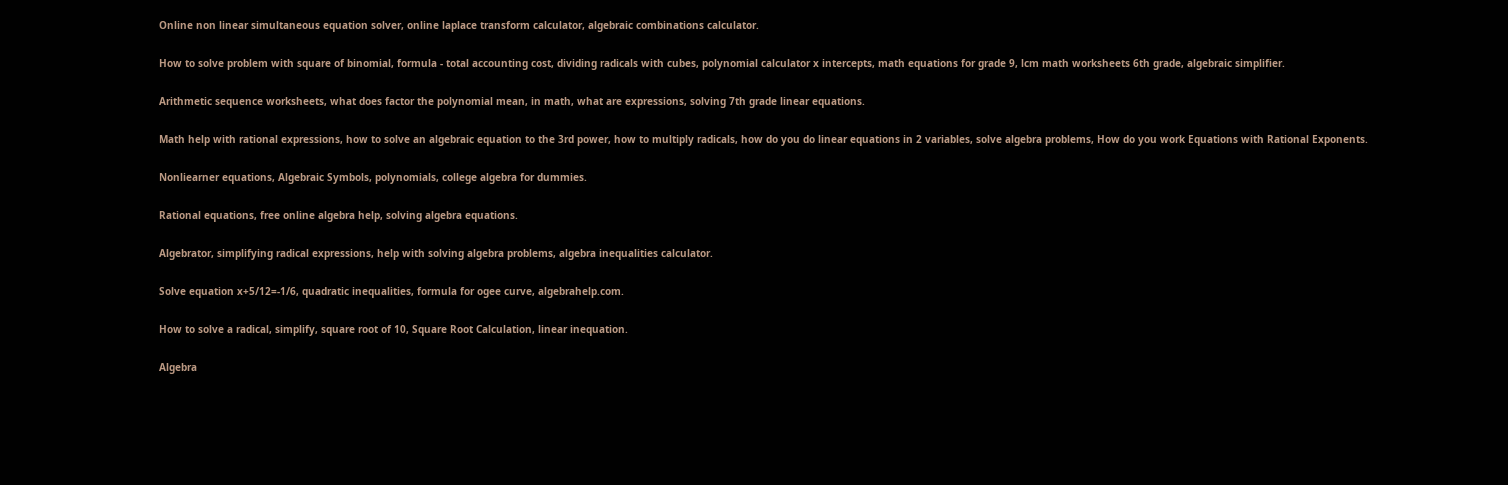Online non linear simultaneous equation solver, online laplace transform calculator, algebraic combinations calculator.

How to solve problem with square of binomial, formula - total accounting cost, dividing radicals with cubes, polynomial calculator x intercepts, math equations for grade 9, lcm math worksheets 6th grade, algebraic simplifier.

Arithmetic sequence worksheets, what does factor the polynomial mean, in math, what are expressions, solving 7th grade linear equations.

Math help with rational expressions, how to solve an algebraic equation to the 3rd power, how to multiply radicals, how do you do linear equations in 2 variables, solve algebra problems, How do you work Equations with Rational Exponents.

Nonliearner equations, Algebraic Symbols, polynomials, college algebra for dummies.

Rational equations, free online algebra help, solving algebra equations.

Algebrator, simplifying radical expressions, help with solving algebra problems, algebra inequalities calculator.

Solve equation x+5/12=-1/6, quadratic inequalities, formula for ogee curve, algebrahelp.com.

How to solve a radical, simplify, square root of 10, Square Root Calculation, linear inequation.

Algebra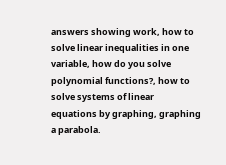answers showing work, how to solve linear inequalities in one variable, how do you solve polynomial functions?, how to solve systems of linear equations by graphing, graphing a parabola.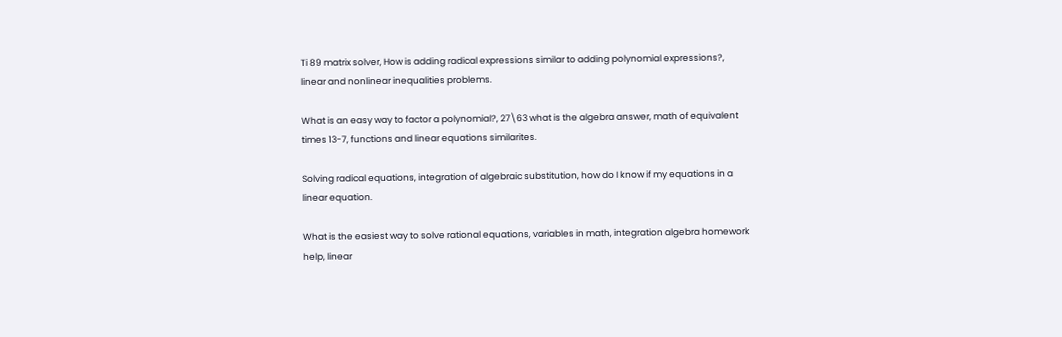Ti 89 matrix solver, How is adding radical expressions similar to adding polynomial expressions?, linear and nonlinear inequalities problems.

What is an easy way to factor a polynomial?, 27\63 what is the algebra answer, math of equivalent times 13-7, functions and linear equations similarites.

Solving radical equations, integration of algebraic substitution, how do I know if my equations in a linear equation.

What is the easiest way to solve rational equations, variables in math, integration algebra homework help, linear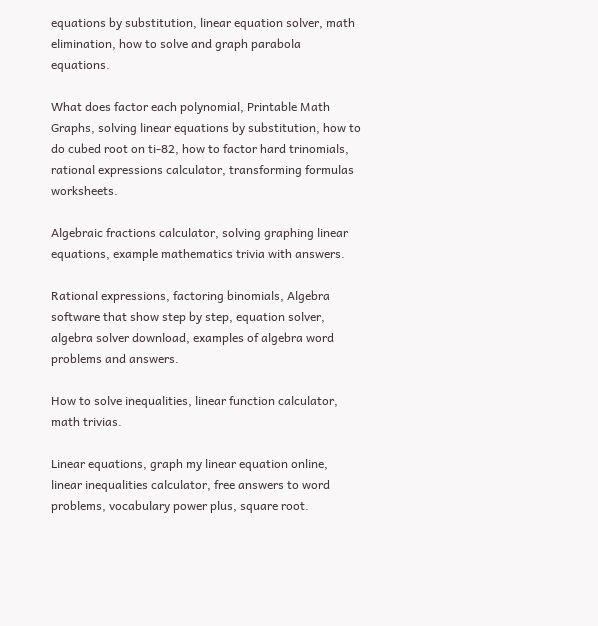equations by substitution, linear equation solver, math elimination, how to solve and graph parabola equations.

What does factor each polynomial, Printable Math Graphs, solving linear equations by substitution, how to do cubed root on ti-82, how to factor hard trinomials, rational expressions calculator, transforming formulas worksheets.

Algebraic fractions calculator, solving graphing linear equations, example mathematics trivia with answers.

Rational expressions, factoring binomials, Algebra software that show step by step, equation solver, algebra solver download, examples of algebra word problems and answers.

How to solve inequalities, linear function calculator, math trivias.

Linear equations, graph my linear equation online, linear inequalities calculator, free answers to word problems, vocabulary power plus, square root.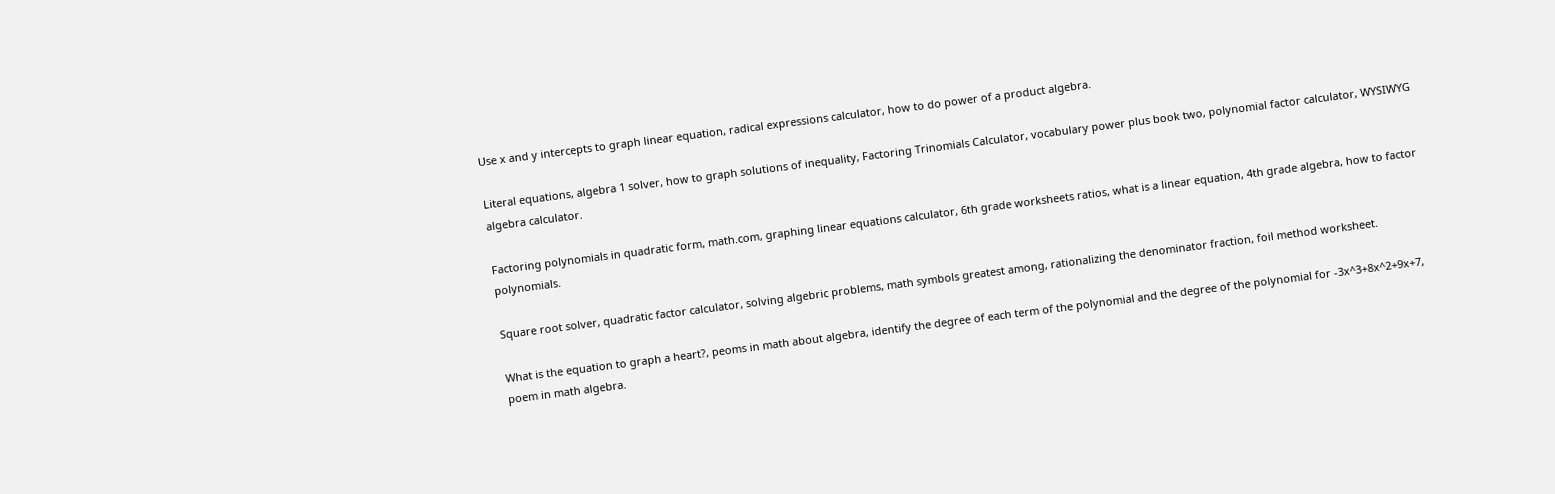Use x and y intercepts to graph linear equation, radical expressions calculator, how to do power of a product algebra.

Literal equations, algebra 1 solver, how to graph solutions of inequality, Factoring Trinomials Calculator, vocabulary power plus book two, polynomial factor calculator, WYSIWYG algebra calculator.

Factoring polynomials in quadratic form, math.com, graphing linear equations calculator, 6th grade worksheets ratios, what is a linear equation, 4th grade algebra, how to factor polynomials.

Square root solver, quadratic factor calculator, solving algebric problems, math symbols greatest among, rationalizing the denominator fraction, foil method worksheet.

What is the equation to graph a heart?, peoms in math about algebra, identify the degree of each term of the polynomial and the degree of the polynomial for -3x^3+8x^2+9x+7, poem in math algebra.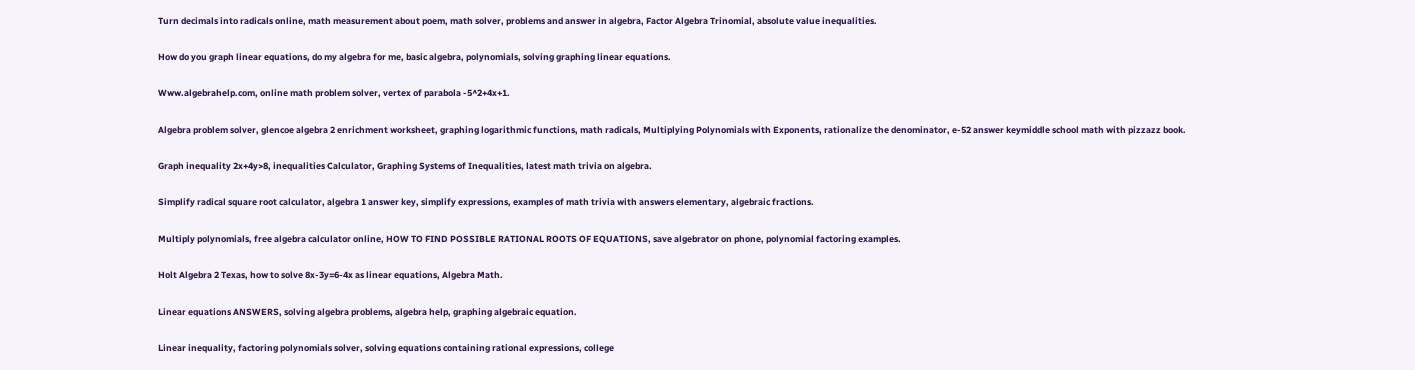Turn decimals into radicals online, math measurement about poem, math solver, problems and answer in algebra, Factor Algebra Trinomial, absolute value inequalities.

How do you graph linear equations, do my algebra for me, basic algebra, polynomials, solving graphing linear equations.

Www.algebrahelp.com, online math problem solver, vertex of parabola -5^2+4x+1.

Algebra problem solver, glencoe algebra 2 enrichment worksheet, graphing logarithmic functions, math radicals, Multiplying Polynomials with Exponents, rationalize the denominator, e-52 answer keymiddle school math with pizzazz book.

Graph inequality 2x+4y>8, inequalities Calculator, Graphing Systems of Inequalities, latest math trivia on algebra.

Simplify radical square root calculator, algebra 1 answer key, simplify expressions, examples of math trivia with answers elementary, algebraic fractions.

Multiply polynomials, free algebra calculator online, HOW TO FIND POSSIBLE RATIONAL ROOTS OF EQUATIONS, save algebrator on phone, polynomial factoring examples.

Holt Algebra 2 Texas, how to solve 8x-3y=6-4x as linear equations, Algebra Math.

Linear equations ANSWERS, solving algebra problems, algebra help, graphing algebraic equation.

Linear inequality, factoring polynomials solver, solving equations containing rational expressions, college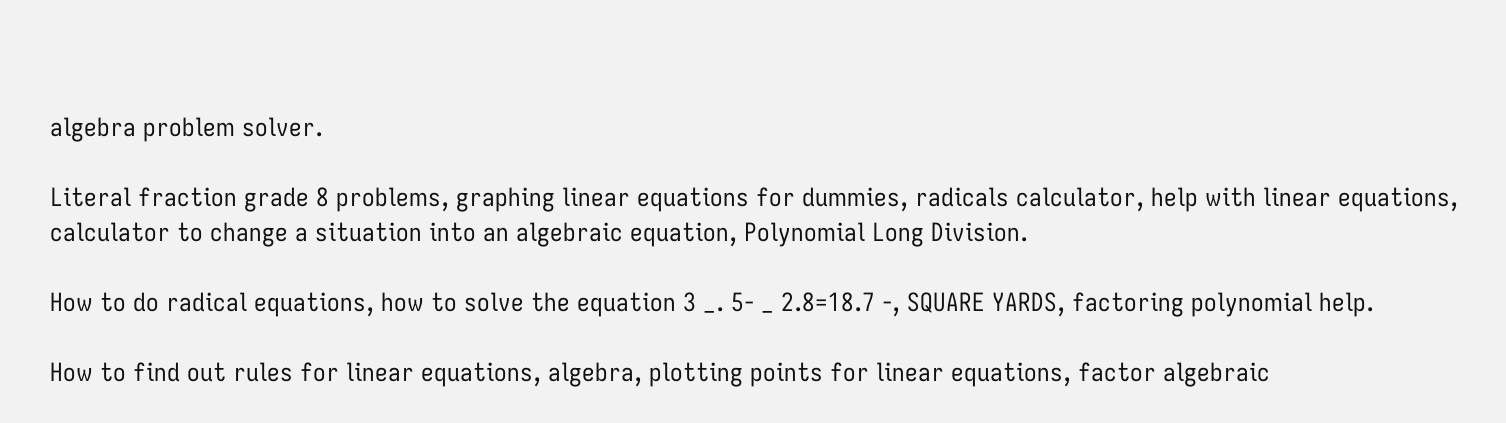algebra problem solver.

Literal fraction grade 8 problems, graphing linear equations for dummies, radicals calculator, help with linear equations, calculator to change a situation into an algebraic equation, Polynomial Long Division.

How to do radical equations, how to solve the equation 3 _. 5- _ 2.8=18.7 -, SQUARE YARDS, factoring polynomial help.

How to find out rules for linear equations, algebra, plotting points for linear equations, factor algebraic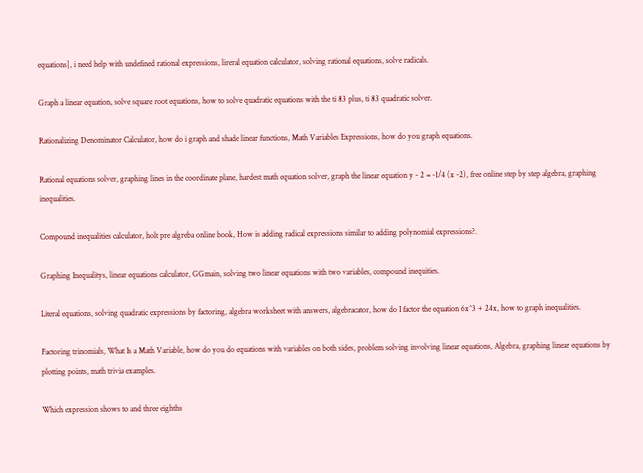equations], i need help with undefined rational expressions, lireral equation calculator, solving rational equations, solve radicals.

Graph a linear equation, solve square root equations, how to solve quadratic equations with the ti 83 plus, ti 83 quadratic solver.

Rationalizing Denominator Calculator, how do i graph and shade linear functions, Math Variables Expressions, how do you graph equations.

Rational equations solver, graphing lines in the coordinate plane, hardest math equation solver, graph the linear equation y - 2 = -1/4 (x -2), free online step by step algebra, graphing inequalities.

Compound inequalities calculator, holt pre algreba online book, How is adding radical expressions similar to adding polynomial expressions?.

Graphing Inequalitys, linear equations calculator, GGmain, solving two linear equations with two variables, compound inequities.

Literal equations, solving quadratic expressions by factoring, algebra worksheet with answers, algebracator, how do I factor the equation 6x^3 + 24x, how to graph inequalities.

Factoring trinomials, What Is a Math Variable, how do you do equations with variables on both sides, problem solving involving linear equations, Algebra, graphing linear equations by plotting points, math trivia examples.

Which expression shows to and three eighths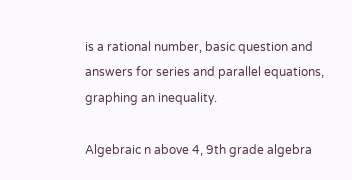is a rational number, basic question and answers for series and parallel equations, graphing an inequality.

Algebraic n above 4, 9th grade algebra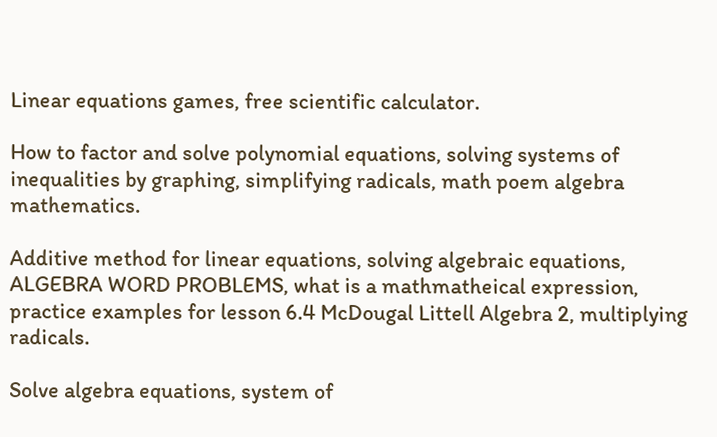Linear equations games, free scientific calculator.

How to factor and solve polynomial equations, solving systems of inequalities by graphing, simplifying radicals, math poem algebra mathematics.

Additive method for linear equations, solving algebraic equations, ALGEBRA WORD PROBLEMS, what is a mathmatheical expression, practice examples for lesson 6.4 McDougal Littell Algebra 2, multiplying radicals.

Solve algebra equations, system of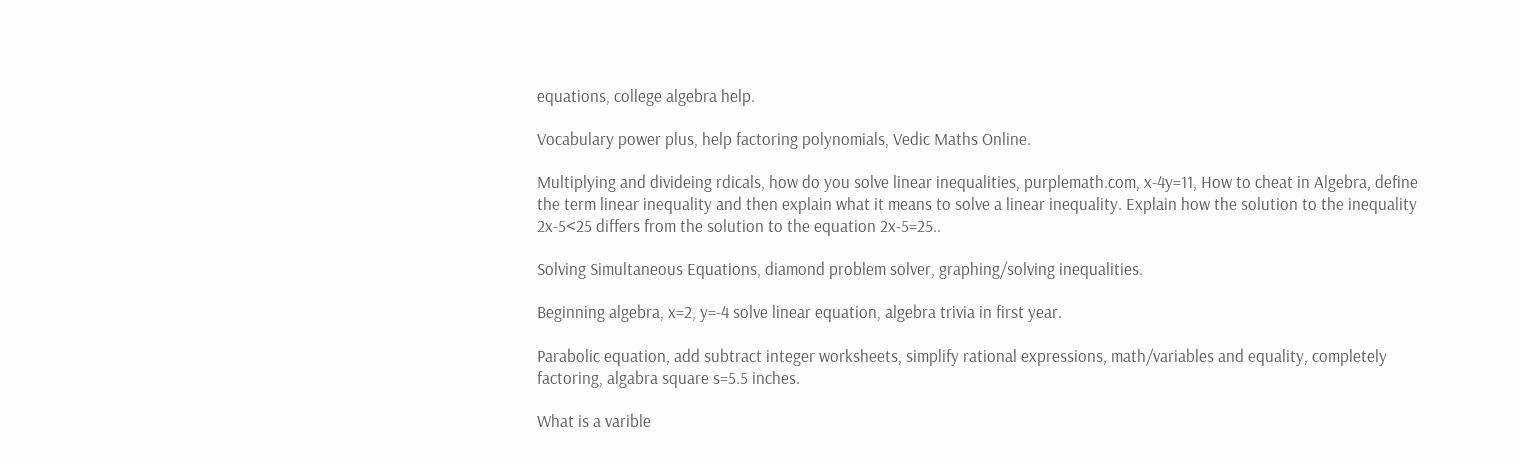equations, college algebra help.

Vocabulary power plus, help factoring polynomials, Vedic Maths Online.

Multiplying and divideing rdicals, how do you solve linear inequalities, purplemath.com, x-4y=11, How to cheat in Algebra, define the term linear inequality and then explain what it means to solve a linear inequality. Explain how the solution to the inequality 2x-5<25 differs from the solution to the equation 2x-5=25..

Solving Simultaneous Equations, diamond problem solver, graphing/solving inequalities.

Beginning algebra, x=2, y=-4 solve linear equation, algebra trivia in first year.

Parabolic equation, add subtract integer worksheets, simplify rational expressions, math/variables and equality, completely factoring, algabra square s=5.5 inches.

What is a varible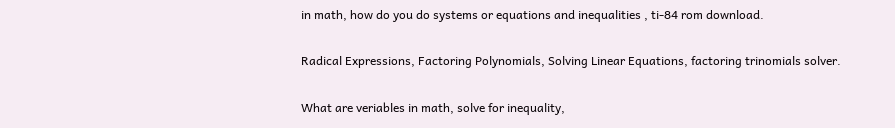in math, how do you do systems or equations and inequalities , ti-84 rom download.

Radical Expressions, Factoring Polynomials, Solving Linear Equations, factoring trinomials solver.

What are veriables in math, solve for inequality,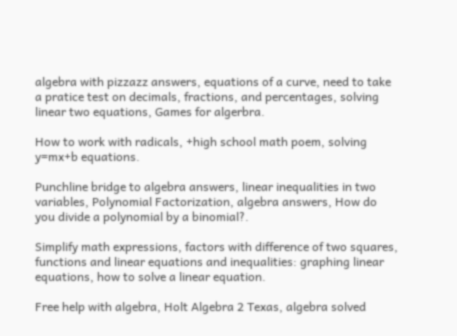algebra with pizzazz answers, equations of a curve, need to take a pratice test on decimals, fractions, and percentages, solving linear two equations, Games for algerbra.

How to work with radicals, +high school math poem, solving y=mx+b equations.

Punchline bridge to algebra answers, linear inequalities in two variables, Polynomial Factorization, algebra answers, How do you divide a polynomial by a binomial?.

Simplify math expressions, factors with difference of two squares, functions and linear equations and inequalities: graphing linear equations, how to solve a linear equation.

Free help with algebra, Holt Algebra 2 Texas, algebra solved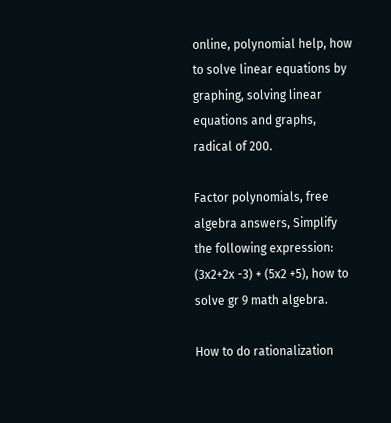online, polynomial help, how to solve linear equations by graphing, solving linear equations and graphs, radical of 200.

Factor polynomials, free algebra answers, Simplify the following expression: (3x2+2x -3) + (5x2 +5), how to solve gr 9 math algebra.

How to do rationalization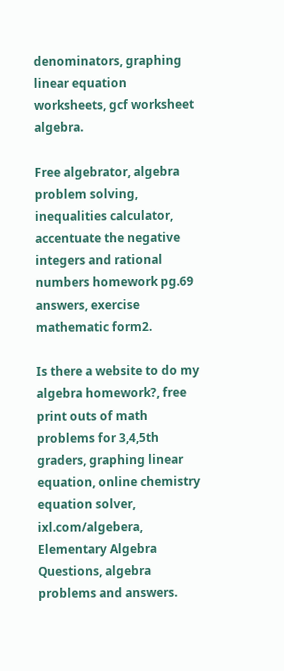denominators, graphing linear equation worksheets, gcf worksheet algebra.

Free algebrator, algebra problem solving, inequalities calculator, accentuate the negative integers and rational numbers homework pg.69 answers, exercise mathematic form2.

Is there a website to do my algebra homework?, free print outs of math problems for 3,4,5th graders, graphing linear equation, online chemistry equation solver, ixl.com/algebera, Elementary Algebra Questions, algebra problems and answers.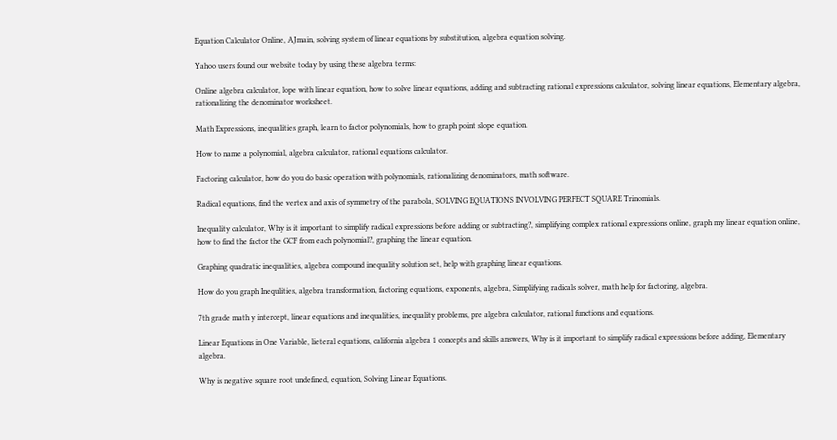Equation Calculator Online, AJmain, solving system of linear equations by substitution, algebra equation solving.

Yahoo users found our website today by using these algebra terms:

Online algebra calculator, lope with linear equation, how to solve linear equations, adding and subtracting rational expressions calculator, solving linear equations, Elementary algebra, rationalizing the denominator worksheet.

Math Expressions, inequalities graph, learn to factor polynomials, how to graph point slope equation.

How to name a polynomial, algebra calculator, rational equations calculator.

Factoring calculator, how do you do basic operation with polynomials, rationalizing denominators, math software.

Radical equations, find the vertex and axis of symmetry of the parabola, SOLVING EQUATIONS INVOLVING PERFECT SQUARE Trinomials.

Inequality calculator, Why is it important to simplify radical expressions before adding or subtracting?, simplifying complex rational expressions online, graph my linear equation online, how to find the factor the GCF from each polynomial?, graphing the linear equation.

Graphing quadratic inequalities, algebra compound inequality solution set, help with graphing linear equations.

How do you graph Inequlities, algebra transformation, factoring equations, exponents, algebra, Simplifying radicals solver, math help for factoring, algebra.

7th grade math y intercept, linear equations and inequalities, inequality problems, pre algebra calculator, rational functions and equations.

Linear Equations in One Variable, lieteral equations, california algebra 1 concepts and skills answers, Why is it important to simplify radical expressions before adding, Elementary algebra.

Why is negative square root undefined, equation, Solving Linear Equations.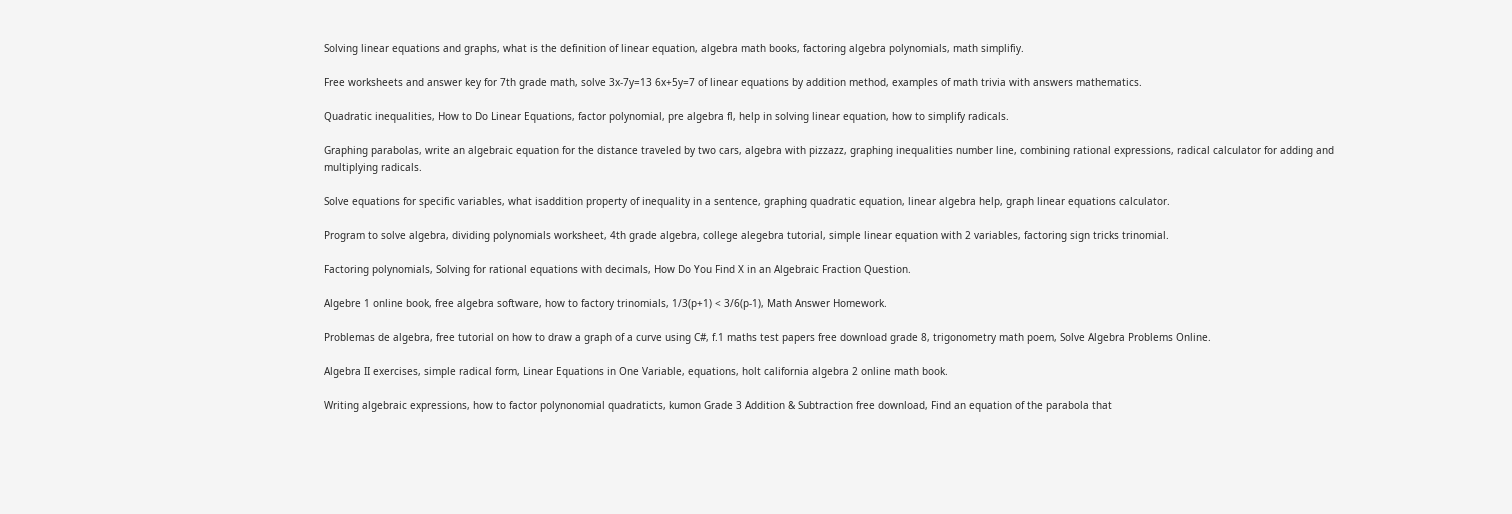Solving linear equations and graphs, what is the definition of linear equation, algebra math books, factoring algebra polynomials, math simplifiy.

Free worksheets and answer key for 7th grade math, solve 3x-7y=13 6x+5y=7 of linear equations by addition method, examples of math trivia with answers mathematics.

Quadratic inequalities, How to Do Linear Equations, factor polynomial, pre algebra fl, help in solving linear equation, how to simplify radicals.

Graphing parabolas, write an algebraic equation for the distance traveled by two cars, algebra with pizzazz, graphing inequalities number line, combining rational expressions, radical calculator for adding and multiplying radicals.

Solve equations for specific variables, what isaddition property of inequality in a sentence, graphing quadratic equation, linear algebra help, graph linear equations calculator.

Program to solve algebra, dividing polynomials worksheet, 4th grade algebra, college alegebra tutorial, simple linear equation with 2 variables, factoring sign tricks trinomial.

Factoring polynomials, Solving for rational equations with decimals, How Do You Find X in an Algebraic Fraction Question.

Algebre 1 online book, free algebra software, how to factory trinomials, 1/3(p+1) < 3/6(p-1), Math Answer Homework.

Problemas de algebra, free tutorial on how to draw a graph of a curve using C#, f.1 maths test papers free download grade 8, trigonometry math poem, Solve Algebra Problems Online.

Algebra II exercises, simple radical form, Linear Equations in One Variable, equations, holt california algebra 2 online math book.

Writing algebraic expressions, how to factor polynonomial quadraticts, kumon Grade 3 Addition & Subtraction free download, Find an equation of the parabola that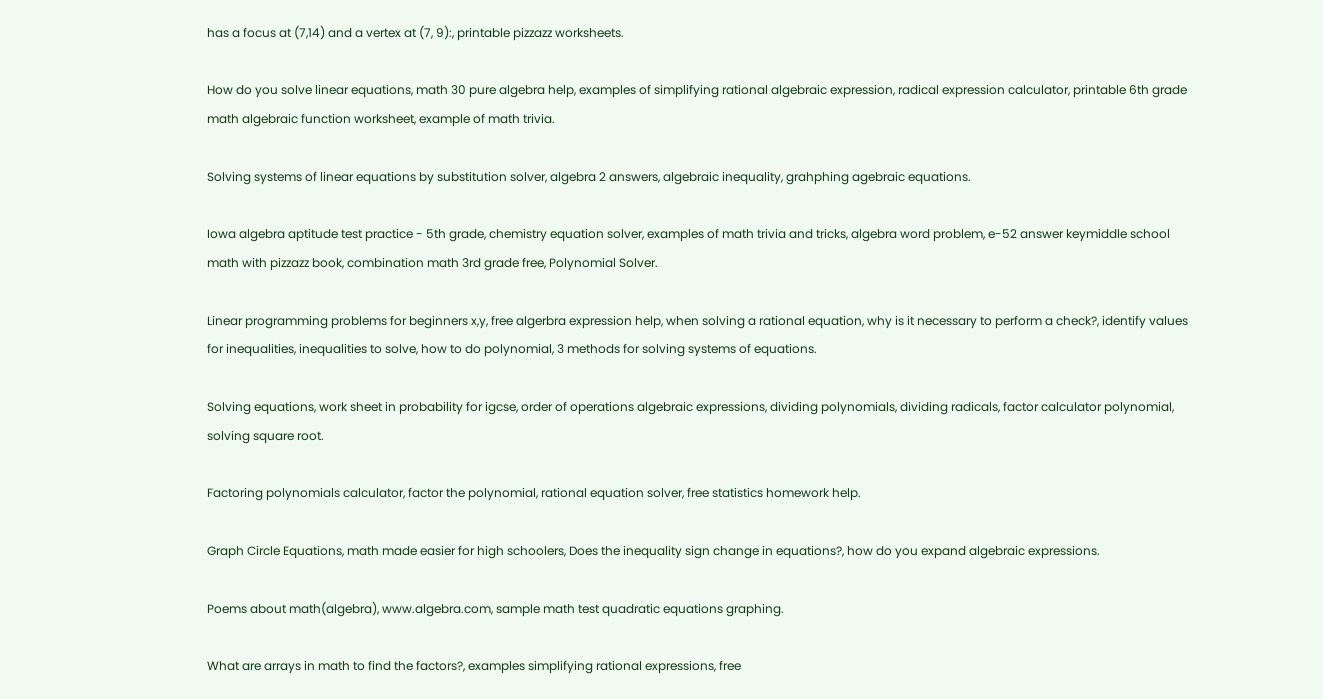has a focus at (7,14) and a vertex at (7, 9):, printable pizzazz worksheets.

How do you solve linear equations, math 30 pure algebra help, examples of simplifying rational algebraic expression, radical expression calculator, printable 6th grade math algebraic function worksheet, example of math trivia.

Solving systems of linear equations by substitution solver, algebra 2 answers, algebraic inequality, grahphing agebraic equations.

Iowa algebra aptitude test practice - 5th grade, chemistry equation solver, examples of math trivia and tricks, algebra word problem, e-52 answer keymiddle school math with pizzazz book, combination math 3rd grade free, Polynomial Solver.

Linear programming problems for beginners x,y, free algerbra expression help, when solving a rational equation, why is it necessary to perform a check?, identify values for inequalities, inequalities to solve, how to do polynomial, 3 methods for solving systems of equations.

Solving equations, work sheet in probability for igcse, order of operations algebraic expressions, dividing polynomials, dividing radicals, factor calculator polynomial, solving square root.

Factoring polynomials calculator, factor the polynomial, rational equation solver, free statistics homework help.

Graph Circle Equations, math made easier for high schoolers, Does the inequality sign change in equations?, how do you expand algebraic expressions.

Poems about math(algebra), www.algebra.com, sample math test quadratic equations graphing.

What are arrays in math to find the factors?, examples simplifying rational expressions, free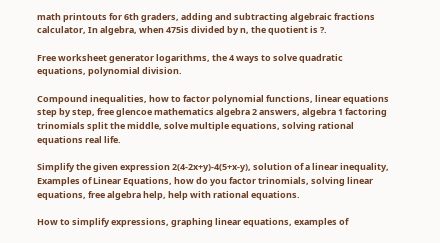math printouts for 6th graders, adding and subtracting algebraic fractions calculator, In algebra, when 475is divided by n, the quotient is ?.

Free worksheet generator logarithms, the 4 ways to solve quadratic equations, polynomial division.

Compound inequalities, how to factor polynomial functions, linear equations step by step, free glencoe mathematics algebra 2 answers, algebra 1 factoring trinomials split the middle, solve multiple equations, solving rational equations real life.

Simplify the given expression 2(4-2x+y)-4(5+x-y), solution of a linear inequality, Examples of Linear Equations, how do you factor trinomials, solving linear equations, free algebra help, help with rational equations.

How to simplify expressions, graphing linear equations, examples of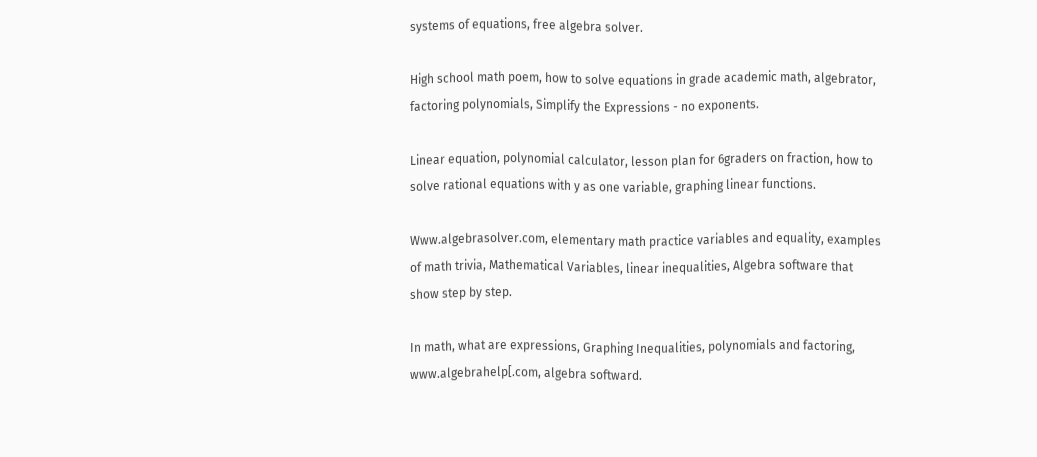systems of equations, free algebra solver.

High school math poem, how to solve equations in grade academic math, algebrator, factoring polynomials, Simplify the Expressions - no exponents.

Linear equation, polynomial calculator, lesson plan for 6graders on fraction, how to solve rational equations with y as one variable, graphing linear functions.

Www.algebrasolver.com, elementary math practice variables and equality, examples of math trivia, Mathematical Variables, linear inequalities, Algebra software that show step by step.

In math, what are expressions, Graphing Inequalities, polynomials and factoring, www.algebrahelp[.com, algebra softward.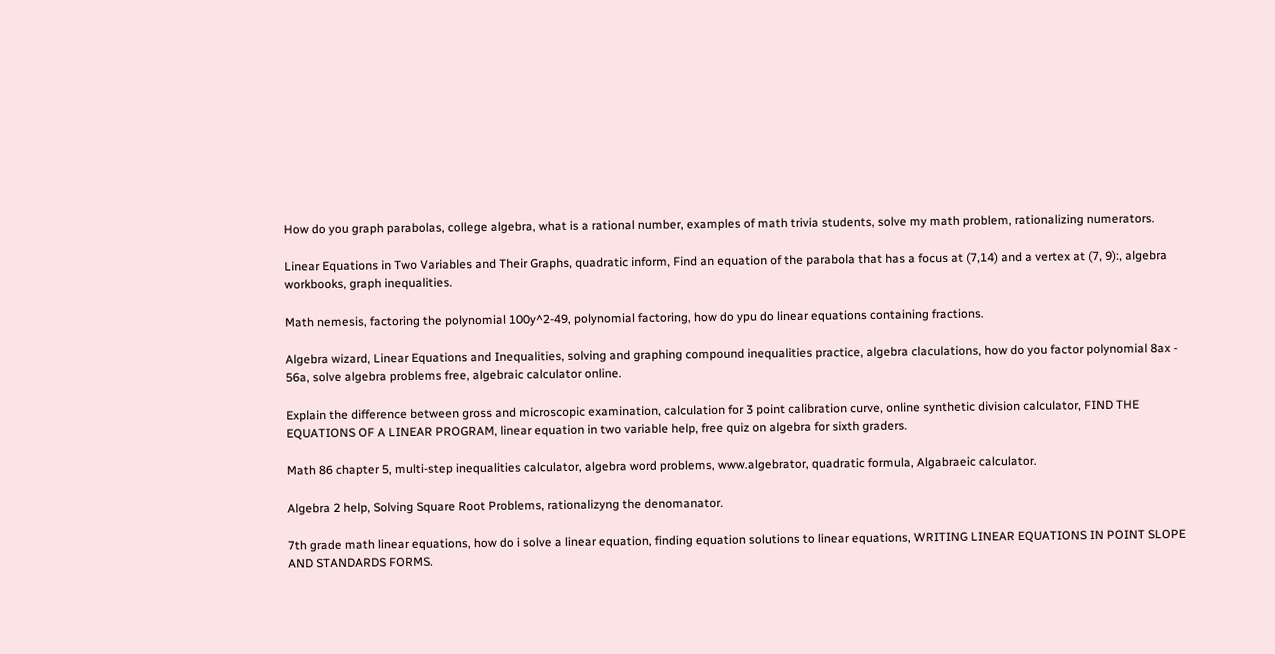How do you graph parabolas, college algebra, what is a rational number, examples of math trivia students, solve my math problem, rationalizing numerators.

Linear Equations in Two Variables and Their Graphs, quadratic inform, Find an equation of the parabola that has a focus at (7,14) and a vertex at (7, 9):, algebra workbooks, graph inequalities.

Math nemesis, factoring the polynomial 100y^2-49, polynomial factoring, how do ypu do linear equations containing fractions.

Algebra wizard, Linear Equations and Inequalities, solving and graphing compound inequalities practice, algebra claculations, how do you factor polynomial 8ax - 56a, solve algebra problems free, algebraic calculator online.

Explain the difference between gross and microscopic examination, calculation for 3 point calibration curve, online synthetic division calculator, FIND THE EQUATIONS OF A LINEAR PROGRAM, linear equation in two variable help, free quiz on algebra for sixth graders.

Math 86 chapter 5, multi-step inequalities calculator, algebra word problems, www.algebrator, quadratic formula, Algabraeic calculator.

Algebra 2 help, Solving Square Root Problems, rationalizyng the denomanator.

7th grade math linear equations, how do i solve a linear equation, finding equation solutions to linear equations, WRITING LINEAR EQUATIONS IN POINT SLOPE AND STANDARDS FORMS.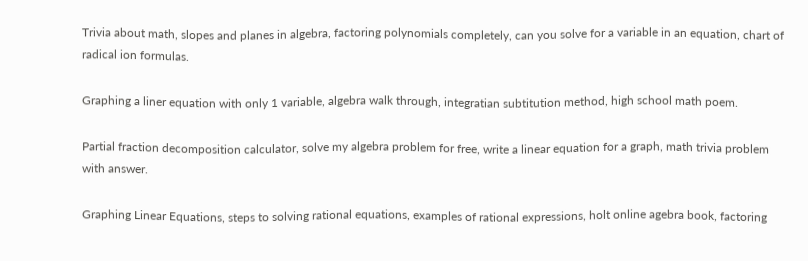Trivia about math, slopes and planes in algebra, factoring polynomials completely, can you solve for a variable in an equation, chart of radical ion formulas.

Graphing a liner equation with only 1 variable, algebra walk through, integratian subtitution method, high school math poem.

Partial fraction decomposition calculator, solve my algebra problem for free, write a linear equation for a graph, math trivia problem with answer.

Graphing Linear Equations, steps to solving rational equations, examples of rational expressions, holt online agebra book, factoring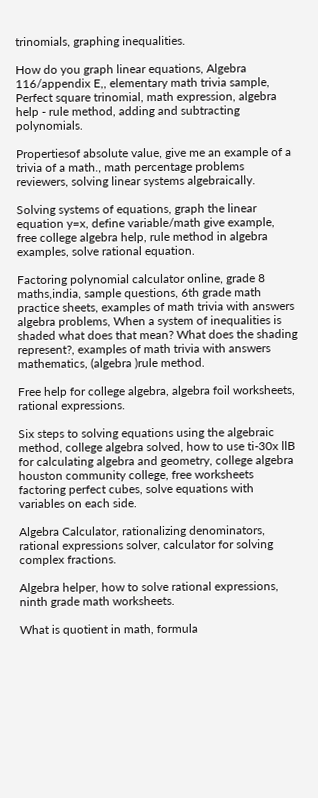trinomials, graphing inequalities.

How do you graph linear equations, Algebra 116/appendix E,, elementary math trivia sample, Perfect square trinomial, math expression, algebra help - rule method, adding and subtracting polynomials.

Propertiesof absolute value, give me an example of a trivia of a math., math percentage problems reviewers, solving linear systems algebraically.

Solving systems of equations, graph the linear equation y=x, define variable/math give example, free college algebra help, rule method in algebra examples, solve rational equation.

Factoring polynomial calculator online, grade 8 maths,india, sample questions, 6th grade math practice sheets, examples of math trivia with answers algebra problems, When a system of inequalities is shaded what does that mean? What does the shading represent?, examples of math trivia with answers mathematics, (algebra )rule method.

Free help for college algebra, algebra foil worksheets, rational expressions.

Six steps to solving equations using the algebraic method, college algebra solved, how to use ti-30x llB for calculating algebra and geometry, college algebra houston community college, free worksheets factoring perfect cubes, solve equations with variables on each side.

Algebra Calculator, rationalizing denominators, rational expressions solver, calculator for solving complex fractions.

Algebra helper, how to solve rational expressions, ninth grade math worksheets.

What is quotient in math, formula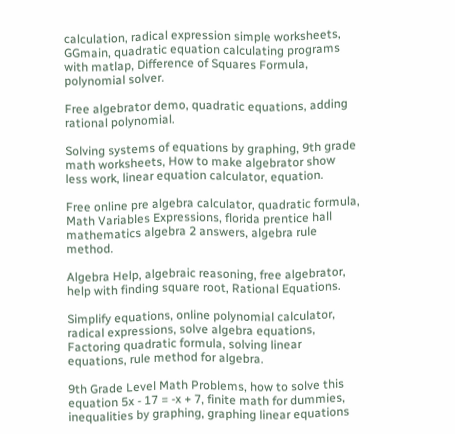calculation, radical expression simple worksheets, GGmain, quadratic equation calculating programs with matlap, Difference of Squares Formula, polynomial solver.

Free algebrator demo, quadratic equations, adding rational polynomial.

Solving systems of equations by graphing, 9th grade math worksheets, How to make algebrator show less work, linear equation calculator, equation.

Free online pre algebra calculator, quadratic formula, Math Variables Expressions, florida prentice hall mathematics algebra 2 answers, algebra rule method.

Algebra Help, algebraic reasoning, free algebrator, help with finding square root, Rational Equations.

Simplify equations, online polynomial calculator, radical expressions, solve algebra equations, Factoring quadratic formula, solving linear equations, rule method for algebra.

9th Grade Level Math Problems, how to solve this equation 5x - 17 = -x + 7, finite math for dummies, inequalities by graphing, graphing linear equations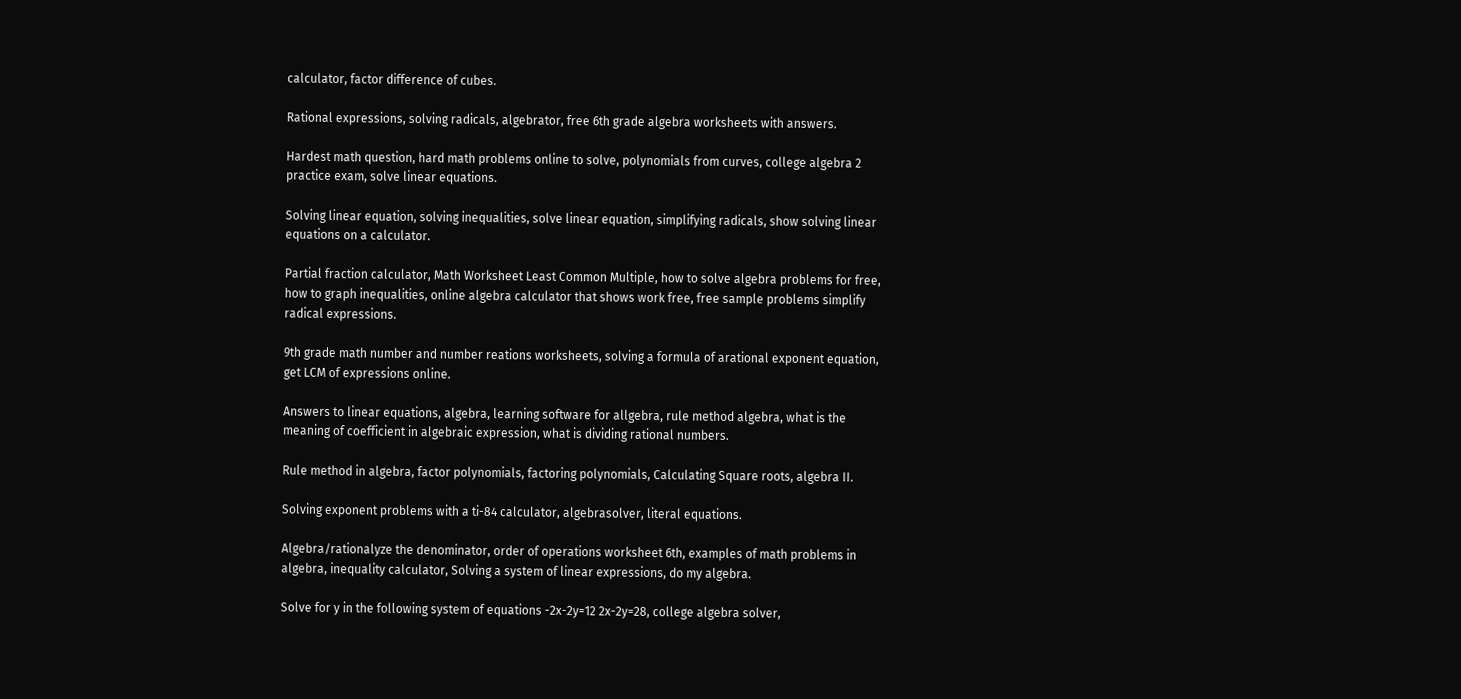calculator, factor difference of cubes.

Rational expressions, solving radicals, algebrator, free 6th grade algebra worksheets with answers.

Hardest math question, hard math problems online to solve, polynomials from curves, college algebra 2 practice exam, solve linear equations.

Solving linear equation, solving inequalities, solve linear equation, simplifying radicals, show solving linear equations on a calculator.

Partial fraction calculator, Math Worksheet Least Common Multiple, how to solve algebra problems for free, how to graph inequalities, online algebra calculator that shows work free, free sample problems simplify radical expressions.

9th grade math number and number reations worksheets, solving a formula of arational exponent equation, get LCM of expressions online.

Answers to linear equations, algebra, learning software for allgebra, rule method algebra, what is the meaning of coefficient in algebraic expression, what is dividing rational numbers.

Rule method in algebra, factor polynomials, factoring polynomials, Calculating Square roots, algebra II.

Solving exponent problems with a ti-84 calculator, algebrasolver, literal equations.

Algebra/rationalyze the denominator, order of operations worksheet 6th, examples of math problems in algebra, inequality calculator, Solving a system of linear expressions, do my algebra.

Solve for y in the following system of equations -2x-2y=12 2x-2y=28, college algebra solver,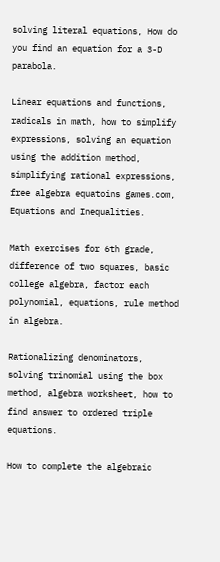solving literal equations, How do you find an equation for a 3-D parabola.

Linear equations and functions, radicals in math, how to simplify expressions, solving an equation using the addition method, simplifying rational expressions, free algebra equatoins games.com, Equations and Inequalities.

Math exercises for 6th grade, difference of two squares, basic college algebra, factor each polynomial, equations, rule method in algebra.

Rationalizing denominators, solving trinomial using the box method, algebra worksheet, how to find answer to ordered triple equations.

How to complete the algebraic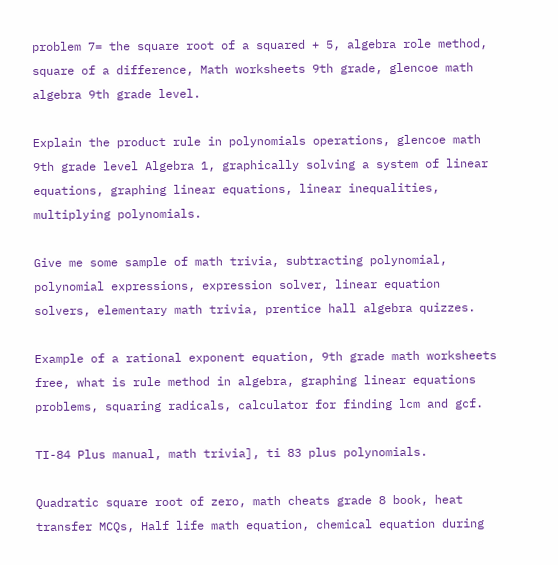problem 7= the square root of a squared + 5, algebra role method, square of a difference, Math worksheets 9th grade, glencoe math algebra 9th grade level.

Explain the product rule in polynomials operations, glencoe math 9th grade level Algebra 1, graphically solving a system of linear equations, graphing linear equations, linear inequalities, multiplying polynomials.

Give me some sample of math trivia, subtracting polynomial, polynomial expressions, expression solver, linear equation solvers, elementary math trivia, prentice hall algebra quizzes.

Example of a rational exponent equation, 9th grade math worksheets free, what is rule method in algebra, graphing linear equations problems, squaring radicals, calculator for finding lcm and gcf.

TI-84 Plus manual, math trivia], ti 83 plus polynomials.

Quadratic square root of zero, math cheats grade 8 book, heat transfer MCQs, Half life math equation, chemical equation during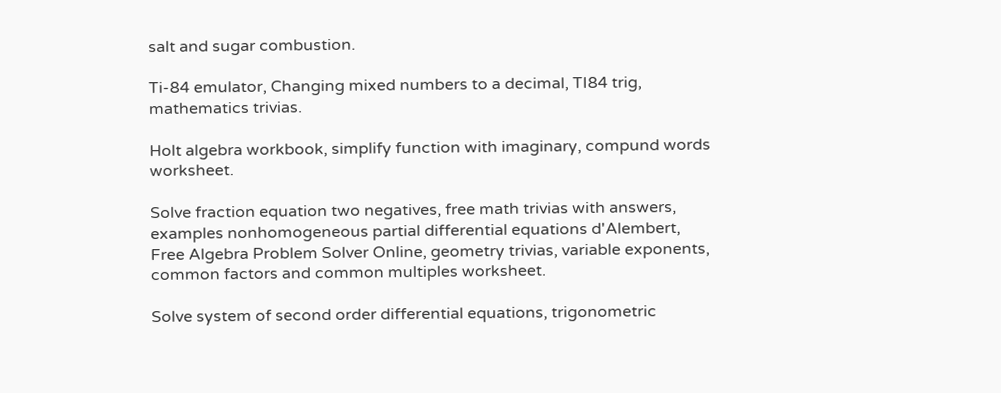salt and sugar combustion.

Ti-84 emulator, Changing mixed numbers to a decimal, TI84 trig, mathematics trivias.

Holt algebra workbook, simplify function with imaginary, compund words worksheet.

Solve fraction equation two negatives, free math trivias with answers, examples nonhomogeneous partial differential equations d'Alembert, Free Algebra Problem Solver Online, geometry trivias, variable exponents, common factors and common multiples worksheet.

Solve system of second order differential equations, trigonometric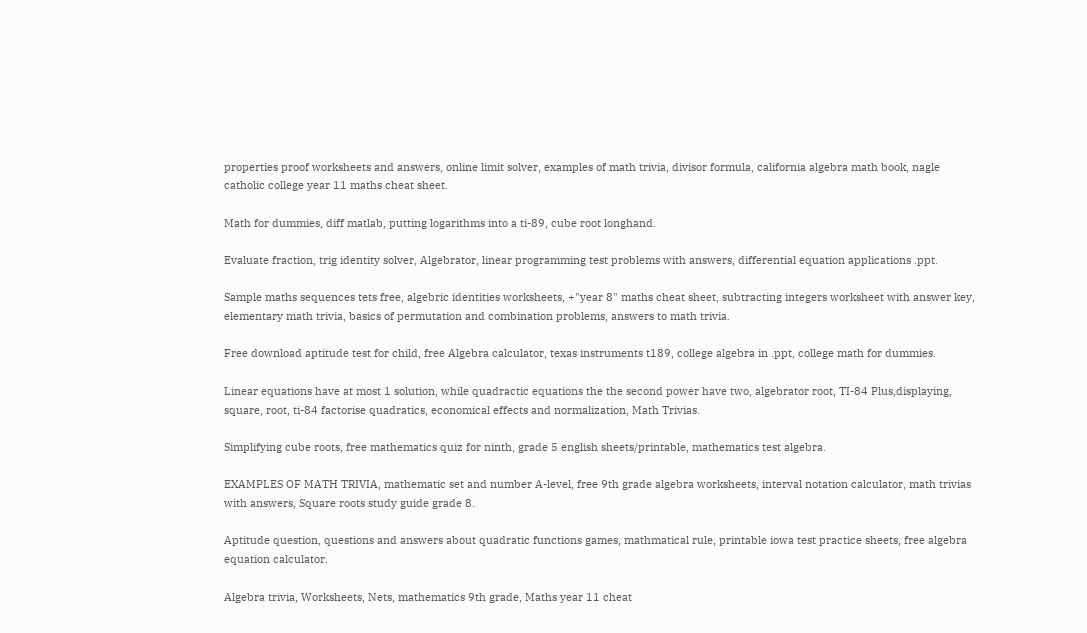properties proof worksheets and answers, online limit solver, examples of math trivia, divisor formula, california algebra math book, nagle catholic college year 11 maths cheat sheet.

Math for dummies, diff matlab, putting logarithms into a ti-89, cube root longhand.

Evaluate fraction, trig identity solver, Algebrator, linear programming test problems with answers, differential equation applications .ppt.

Sample maths sequences tets free, algebric identities worksheets, +"year 8" maths cheat sheet, subtracting integers worksheet with answer key, elementary math trivia, basics of permutation and combination problems, answers to math trivia.

Free download aptitude test for child, free Algebra calculator, texas instruments t189, college algebra in .ppt, college math for dummies.

Linear equations have at most 1 solution, while quadractic equations the the second power have two, algebrator root, TI-84 Plus,displaying, square, root, ti-84 factorise quadratics, economical effects and normalization, Math Trivias.

Simplifying cube roots, free mathematics quiz for ninth, grade 5 english sheets/printable, mathematics test algebra.

EXAMPLES OF MATH TRIVIA, mathematic set and number A-level, free 9th grade algebra worksheets, interval notation calculator, math trivias with answers, Square roots study guide grade 8.

Aptitude question, questions and answers about quadratic functions games, mathmatical rule, printable iowa test practice sheets, free algebra equation calculator.

Algebra trivia, Worksheets, Nets, mathematics 9th grade, Maths year 11 cheat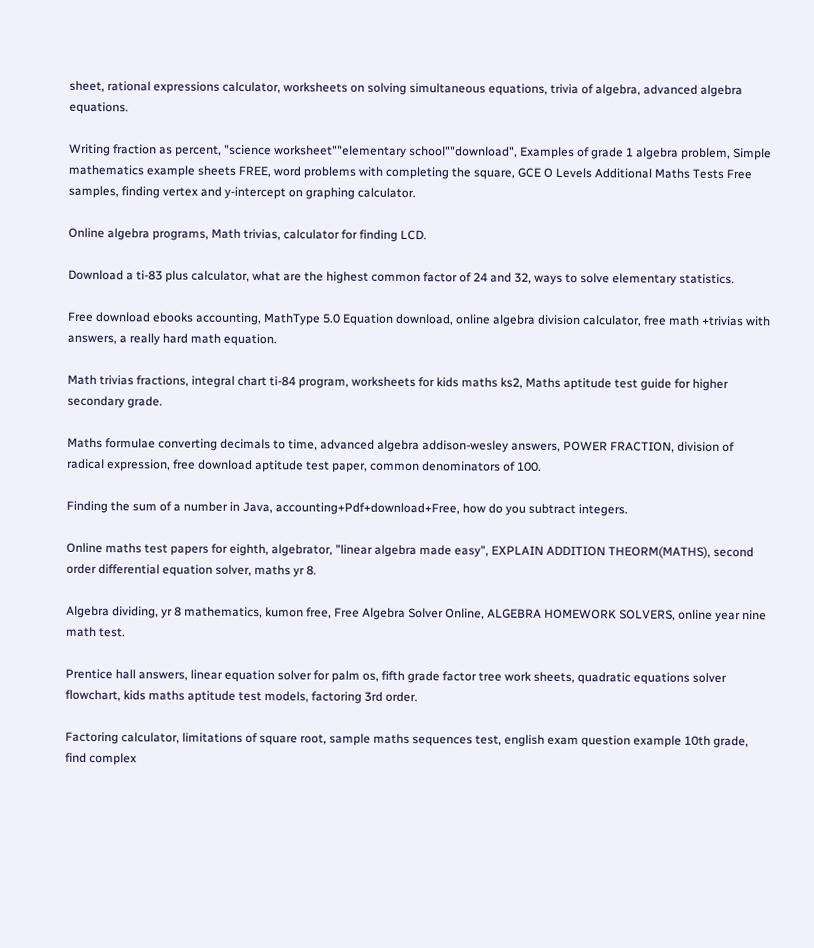sheet, rational expressions calculator, worksheets on solving simultaneous equations, trivia of algebra, advanced algebra equations.

Writing fraction as percent, "science worksheet""elementary school""download", Examples of grade 1 algebra problem, Simple mathematics example sheets FREE, word problems with completing the square, GCE O Levels Additional Maths Tests Free samples, finding vertex and y-intercept on graphing calculator.

Online algebra programs, Math trivias, calculator for finding LCD.

Download a ti-83 plus calculator, what are the highest common factor of 24 and 32, ways to solve elementary statistics.

Free download ebooks accounting, MathType 5.0 Equation download, online algebra division calculator, free math +trivias with answers, a really hard math equation.

Math trivias fractions, integral chart ti-84 program, worksheets for kids maths ks2, Maths aptitude test guide for higher secondary grade.

Maths formulae converting decimals to time, advanced algebra addison-wesley answers, POWER FRACTION, division of radical expression, free download aptitude test paper, common denominators of 100.

Finding the sum of a number in Java, accounting+Pdf+download+Free, how do you subtract integers.

Online maths test papers for eighth, algebrator, "linear algebra made easy", EXPLAIN ADDITION THEORM(MATHS), second order differential equation solver, maths yr 8.

Algebra dividing, yr 8 mathematics, kumon free, Free Algebra Solver Online, ALGEBRA HOMEWORK SOLVERS, online year nine math test.

Prentice hall answers, linear equation solver for palm os, fifth grade factor tree work sheets, quadratic equations solver flowchart, kids maths aptitude test models, factoring 3rd order.

Factoring calculator, limitations of square root, sample maths sequences test, english exam question example 10th grade, find complex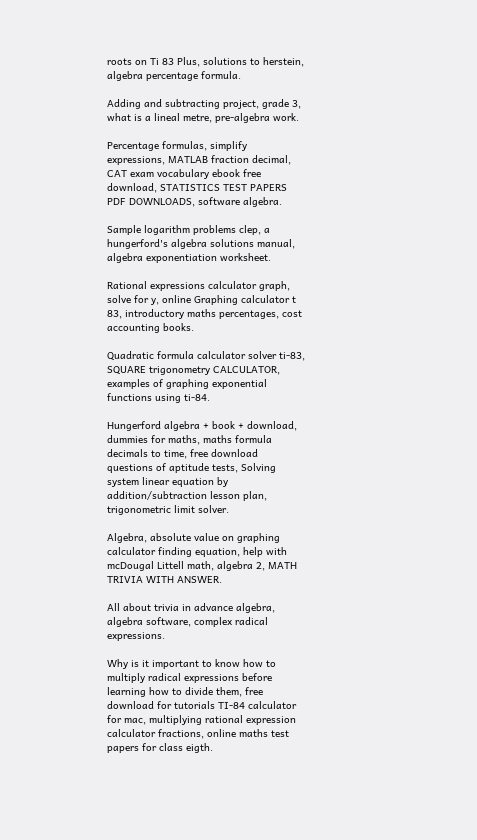roots on Ti 83 Plus, solutions to herstein, algebra percentage formula.

Adding and subtracting project, grade 3, what is a lineal metre, pre-algebra work.

Percentage formulas, simplify expressions, MATLAB fraction decimal, CAT exam vocabulary ebook free download, STATISTICS TEST PAPERS PDF DOWNLOADS, software algebra.

Sample logarithm problems clep, a hungerford's algebra solutions manual, algebra exponentiation worksheet.

Rational expressions calculator graph, solve for y, online Graphing calculator t 83, introductory maths percentages, cost accounting books.

Quadratic formula calculator solver ti-83, SQUARE trigonometry CALCULATOR, examples of graphing exponential functions using ti-84.

Hungerford algebra + book + download, dummies for maths, maths formula decimals to time, free download questions of aptitude tests, Solving system linear equation by addition/subtraction lesson plan, trigonometric limit solver.

Algebra, absolute value on graphing calculator finding equation, help with mcDougal Littell math, algebra 2, MATH TRIVIA WITH ANSWER.

All about trivia in advance algebra, algebra software, complex radical expressions.

Why is it important to know how to multiply radical expressions before learning how to divide them, free download for tutorials TI-84 calculator for mac, multiplying rational expression calculator fractions, online maths test papers for class eigth.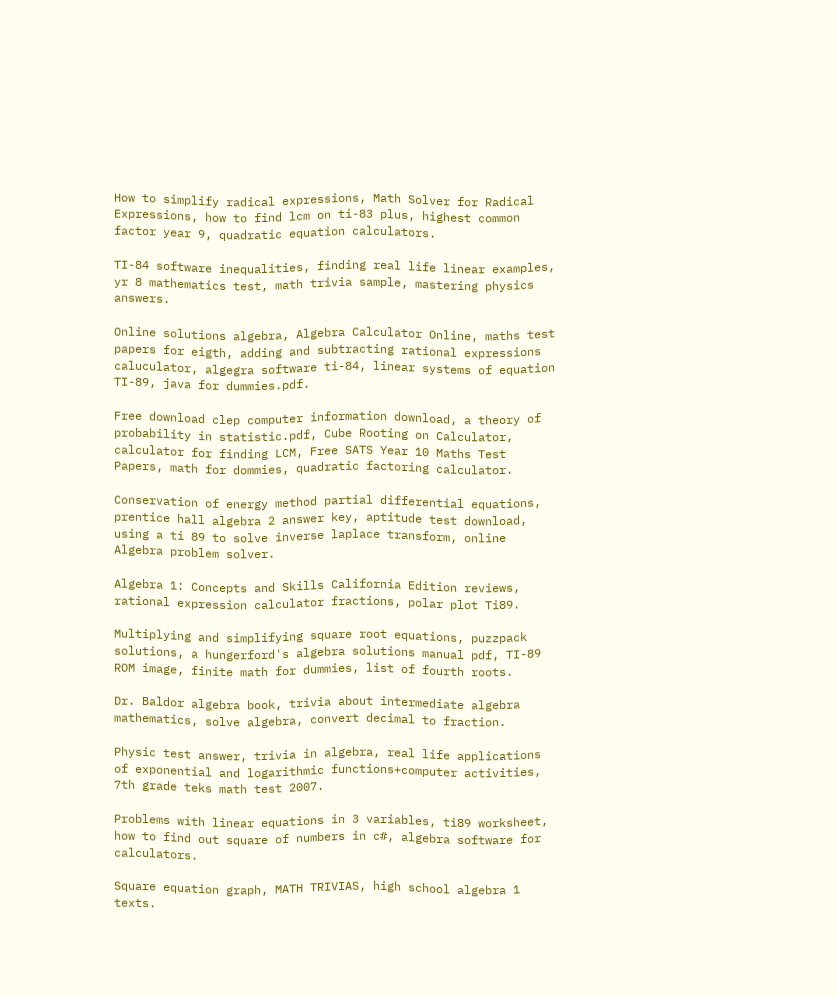How to simplify radical expressions, Math Solver for Radical Expressions, how to find lcm on ti-83 plus, highest common factor year 9, quadratic equation calculators.

TI-84 software inequalities, finding real life linear examples, yr 8 mathematics test, math trivia sample, mastering physics answers.

Online solutions algebra, Algebra Calculator Online, maths test papers for eigth, adding and subtracting rational expressions caluculator, algegra software ti-84, linear systems of equation TI-89, java for dummies.pdf.

Free download clep computer information download, a theory of probability in statistic.pdf, Cube Rooting on Calculator, calculator for finding LCM, Free SATS Year 10 Maths Test Papers, math for dommies, quadratic factoring calculator.

Conservation of energy method partial differential equations, prentice hall algebra 2 answer key, aptitude test download, using a ti 89 to solve inverse laplace transform, online Algebra problem solver.

Algebra 1: Concepts and Skills California Edition reviews, rational expression calculator fractions, polar plot Ti89.

Multiplying and simplifying square root equations, puzzpack solutions, a hungerford's algebra solutions manual pdf, TI-89 ROM image, finite math for dummies, list of fourth roots.

Dr. Baldor algebra book, trivia about intermediate algebra mathematics, solve algebra, convert decimal to fraction.

Physic test answer, trivia in algebra, real life applications of exponential and logarithmic functions+computer activities, 7th grade teks math test 2007.

Problems with linear equations in 3 variables, ti89 worksheet, how to find out square of numbers in c#, algebra software for calculators.

Square equation graph, MATH TRIVIAS, high school algebra 1 texts.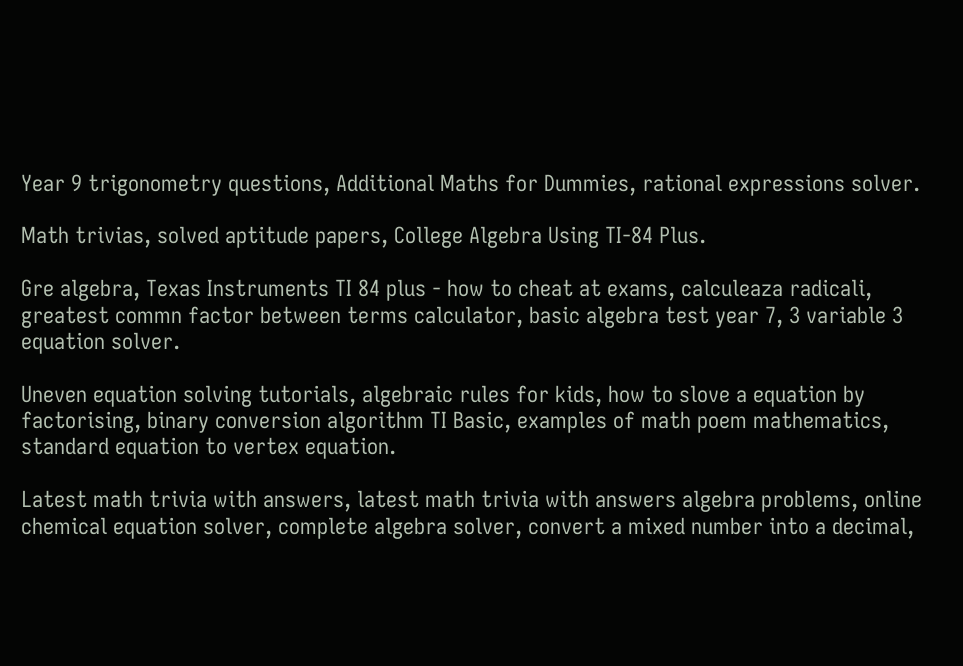Year 9 trigonometry questions, Additional Maths for Dummies, rational expressions solver.

Math trivias, solved aptitude papers, College Algebra Using TI-84 Plus.

Gre algebra, Texas Instruments TI 84 plus - how to cheat at exams, calculeaza radicali, greatest commn factor between terms calculator, basic algebra test year 7, 3 variable 3 equation solver.

Uneven equation solving tutorials, algebraic rules for kids, how to slove a equation by factorising, binary conversion algorithm TI Basic, examples of math poem mathematics, standard equation to vertex equation.

Latest math trivia with answers, latest math trivia with answers algebra problems, online chemical equation solver, complete algebra solver, convert a mixed number into a decimal,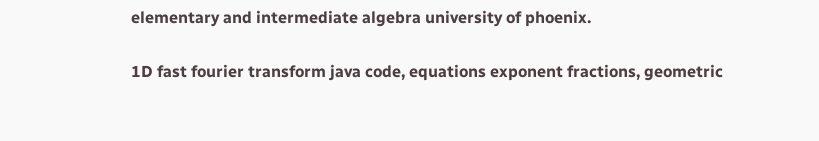elementary and intermediate algebra university of phoenix.

1D fast fourier transform java code, equations exponent fractions, geometric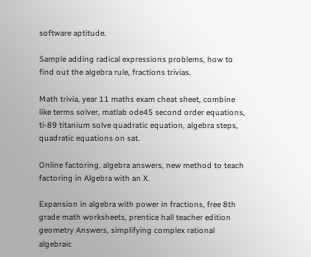software aptitude.

Sample adding radical expressions problems, how to find out the algebra rule, fractions trivias.

Math trivia, year 11 maths exam cheat sheet, combine like terms solver, matlab ode45 second order equations, ti-89 titanium solve quadratic equation, algebra steps, quadratic equations on sat.

Online factoring, algebra answers, new method to teach factoring in Algebra with an X.

Expansion in algebra with power in fractions, free 8th grade math worksheets, prentice hall teacher edition geometry Answers, simplifying complex rational algebraic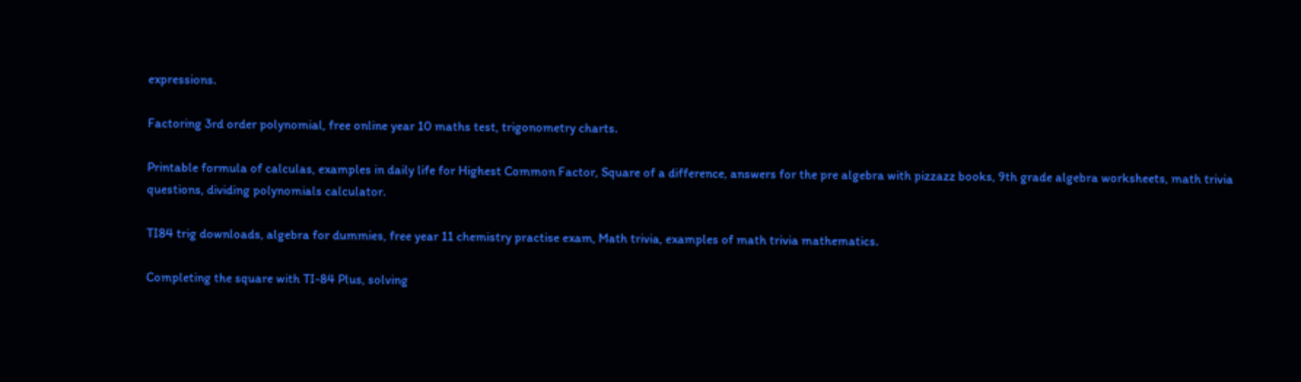expressions.

Factoring 3rd order polynomial, free online year 10 maths test, trigonometry charts.

Printable formula of calculas, examples in daily life for Highest Common Factor, Square of a difference, answers for the pre algebra with pizzazz books, 9th grade algebra worksheets, math trivia questions, dividing polynomials calculator.

TI84 trig downloads, algebra for dummies, free year 11 chemistry practise exam, Math trivia, examples of math trivia mathematics.

Completing the square with TI-84 Plus, solving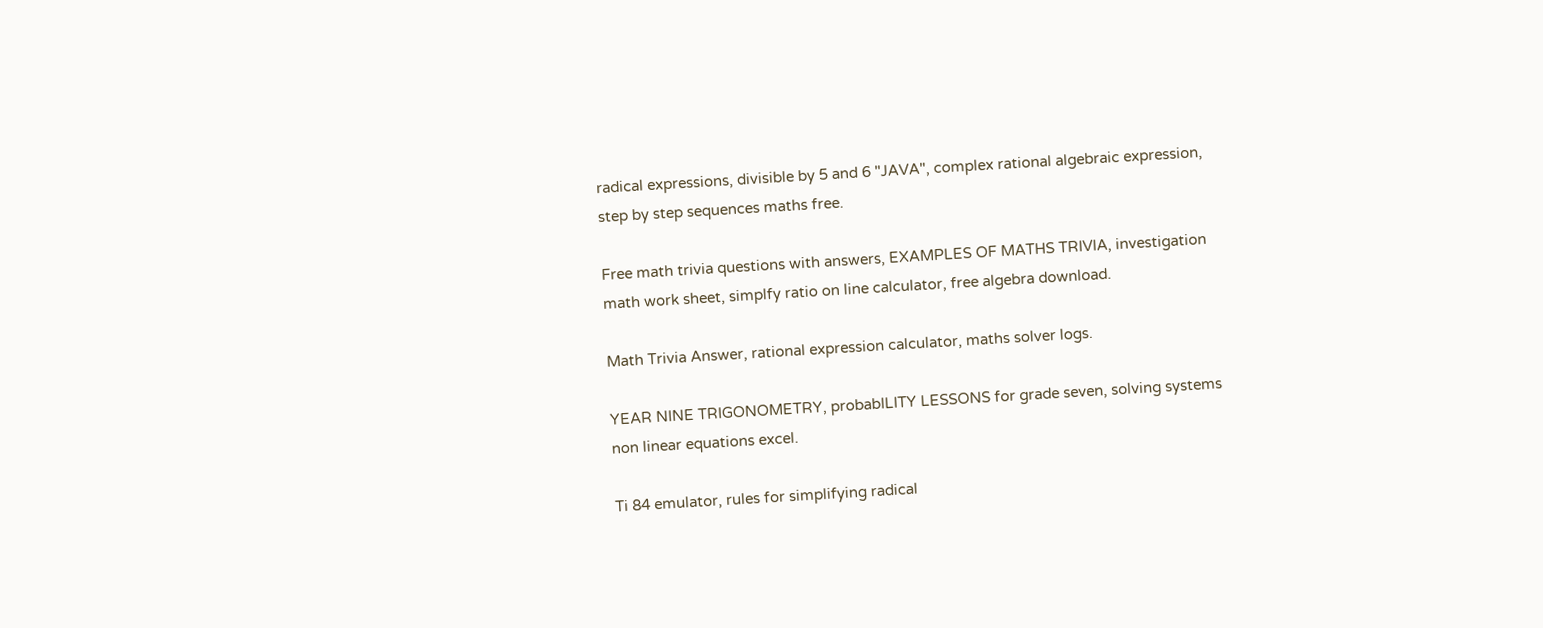radical expressions, divisible by 5 and 6 "JAVA", complex rational algebraic expression, step by step sequences maths free.

Free math trivia questions with answers, EXAMPLES OF MATHS TRIVIA, investigation math work sheet, simplfy ratio on line calculator, free algebra download.

Math Trivia Answer, rational expression calculator, maths solver logs.

YEAR NINE TRIGONOMETRY, probabILITY LESSONS for grade seven, solving systems non linear equations excel.

Ti 84 emulator, rules for simplifying radical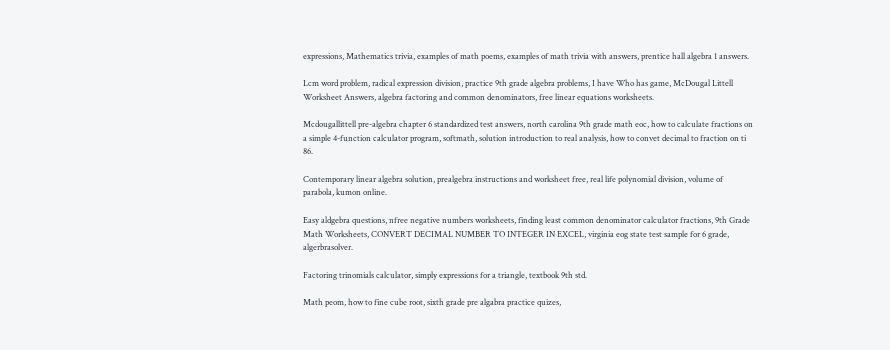expressions, Mathematics trivia, examples of math poems, examples of math trivia with answers, prentice hall algebra 1 answers.

Lcm word problem, radical expression division, practice 9th grade algebra problems, I have Who has game, McDougal Littell Worksheet Answers, algebra factoring and common denominators, free linear equations worksheets.

Mcdougallittell pre-algebra chapter 6 standardized test answers, north carolina 9th grade math eoc, how to calculate fractions on a simple 4-function calculator program, softmath, solution introduction to real analysis, how to convet decimal to fraction on ti 86.

Contemporary linear algebra solution, prealgebra instructions and worksheet free, real life polynomial division, volume of parabola, kumon online.

Easy aldgebra questions, nfree negative numbers worksheets, finding least common denominator calculator fractions, 9th Grade Math Worksheets, CONVERT DECIMAL NUMBER TO INTEGER IN EXCEL, virginia eog state test sample for 6 grade, algerbrasolver.

Factoring trinomials calculator, simply expressions for a triangle, textbook 9th std.

Math peom, how to fine cube root, sixth grade pre algabra practice quizes,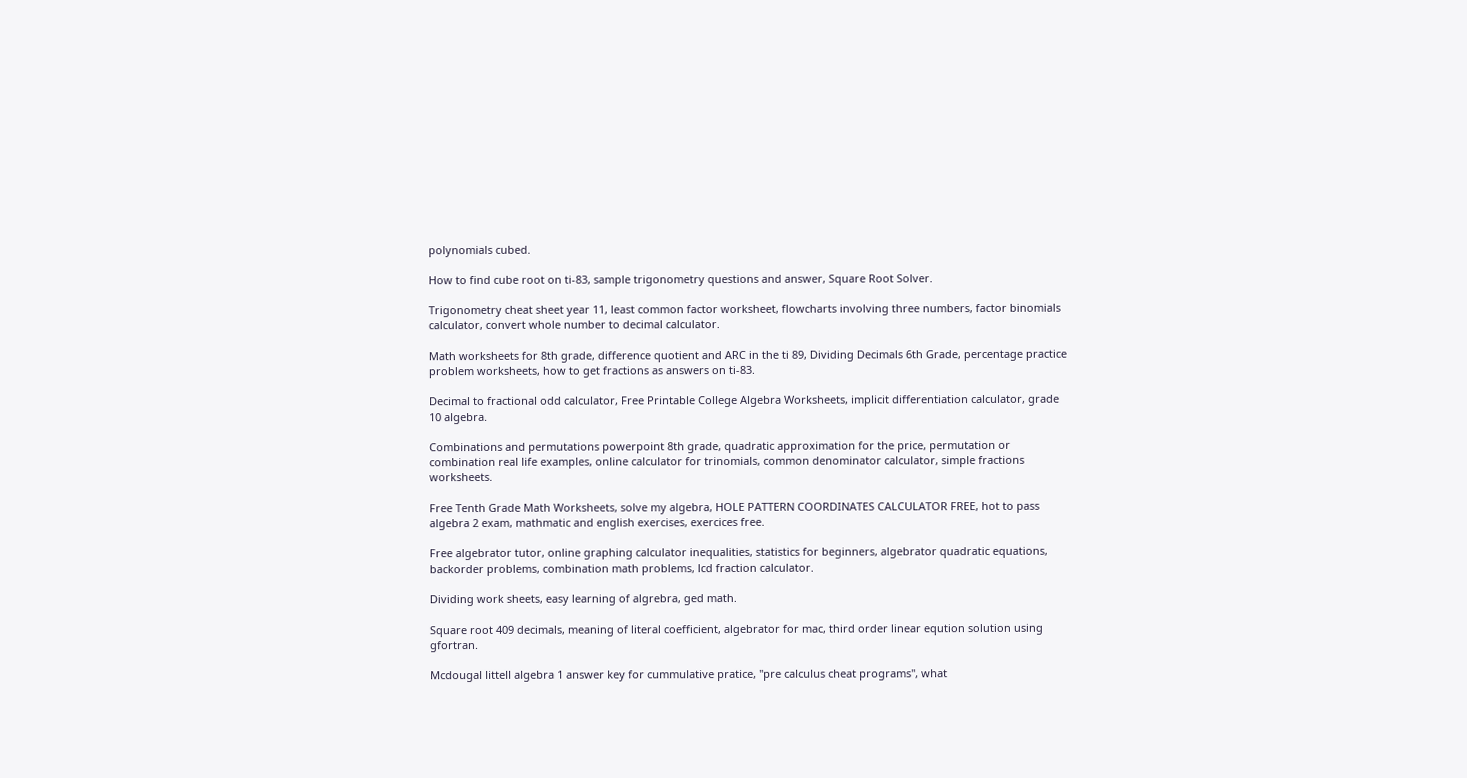polynomials cubed.

How to find cube root on ti-83, sample trigonometry questions and answer, Square Root Solver.

Trigonometry cheat sheet year 11, least common factor worksheet, flowcharts involving three numbers, factor binomials calculator, convert whole number to decimal calculator.

Math worksheets for 8th grade, difference quotient and ARC in the ti 89, Dividing Decimals 6th Grade, percentage practice problem worksheets, how to get fractions as answers on ti-83.

Decimal to fractional odd calculator, Free Printable College Algebra Worksheets, implicit differentiation calculator, grade 10 algebra.

Combinations and permutations powerpoint 8th grade, quadratic approximation for the price, permutation or combination real life examples, online calculator for trinomials, common denominator calculator, simple fractions worksheets.

Free Tenth Grade Math Worksheets, solve my algebra, HOLE PATTERN COORDINATES CALCULATOR FREE, hot to pass algebra 2 exam, mathmatic and english exercises, exercices free.

Free algebrator tutor, online graphing calculator inequalities, statistics for beginners, algebrator quadratic equations, backorder problems, combination math problems, lcd fraction calculator.

Dividing work sheets, easy learning of algrebra, ged math.

Square root 409 decimals, meaning of literal coefficient, algebrator for mac, third order linear eqution solution using gfortran.

Mcdougal littell algebra 1 answer key for cummulative pratice, "pre calculus cheat programs", what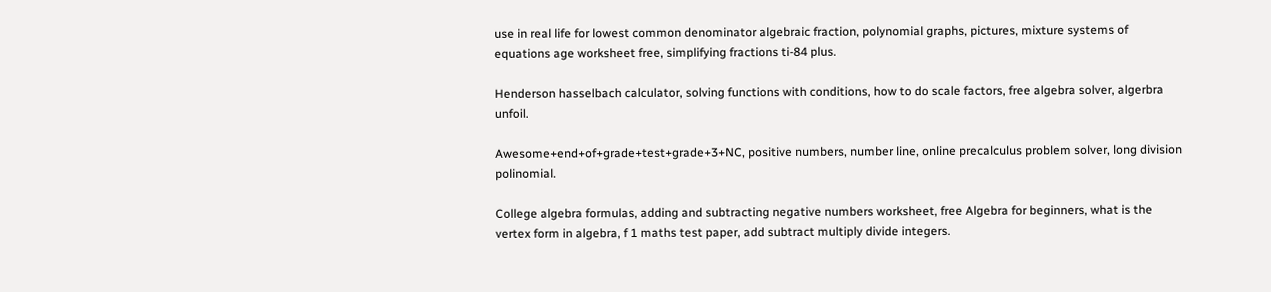use in real life for lowest common denominator algebraic fraction, polynomial graphs, pictures, mixture systems of equations age worksheet free, simplifying fractions ti-84 plus.

Henderson hasselbach calculator, solving functions with conditions, how to do scale factors, free algebra solver, algerbra unfoil.

Awesome+end+of+grade+test+grade+3+NC, positive numbers, number line, online precalculus problem solver, long division polinomial.

College algebra formulas, adding and subtracting negative numbers worksheet, free Algebra for beginners, what is the vertex form in algebra, f 1 maths test paper, add subtract multiply divide integers.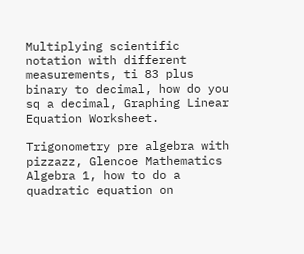Multiplying scientific notation with different measurements, ti 83 plus binary to decimal, how do you sq a decimal, Graphing Linear Equation Worksheet.

Trigonometry pre algebra with pizzazz, Glencoe Mathematics Algebra 1, how to do a quadratic equation on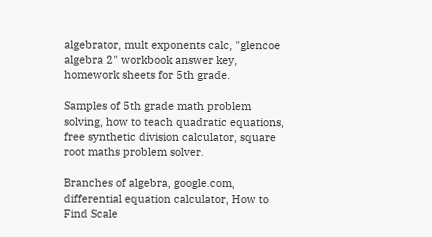algebrator, mult exponents calc, "glencoe algebra 2" workbook answer key, homework sheets for 5th grade.

Samples of 5th grade math problem solving, how to teach quadratic equations, free synthetic division calculator, square root maths problem solver.

Branches of algebra, google.com, differential equation calculator, How to Find Scale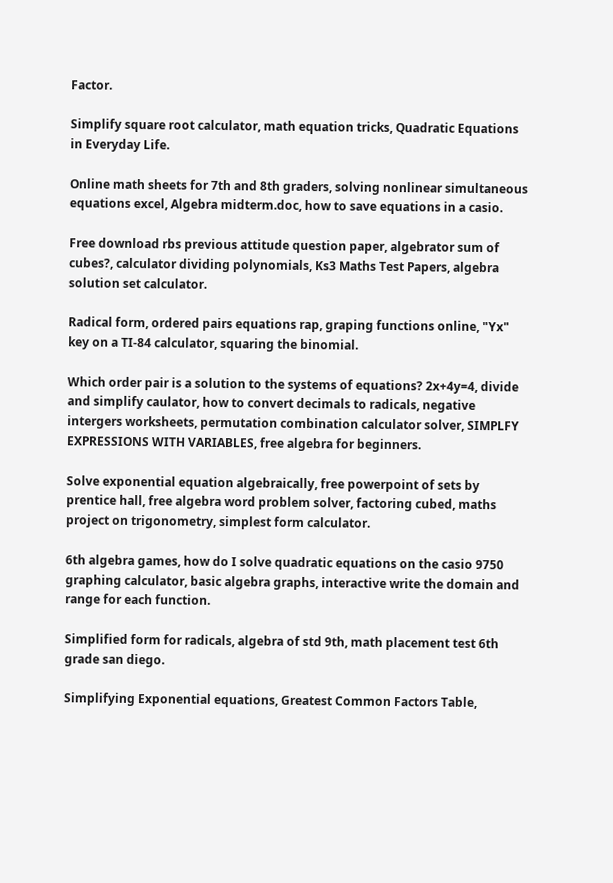Factor.

Simplify square root calculator, math equation tricks, Quadratic Equations in Everyday Life.

Online math sheets for 7th and 8th graders, solving nonlinear simultaneous equations excel, Algebra midterm.doc, how to save equations in a casio.

Free download rbs previous attitude question paper, algebrator sum of cubes?, calculator dividing polynomials, Ks3 Maths Test Papers, algebra solution set calculator.

Radical form, ordered pairs equations rap, graping functions online, "Yx" key on a TI-84 calculator, squaring the binomial.

Which order pair is a solution to the systems of equations? 2x+4y=4, divide and simplify caulator, how to convert decimals to radicals, negative intergers worksheets, permutation combination calculator solver, SIMPLFY EXPRESSIONS WITH VARIABLES, free algebra for beginners.

Solve exponential equation algebraically, free powerpoint of sets by prentice hall, free algebra word problem solver, factoring cubed, maths project on trigonometry, simplest form calculator.

6th algebra games, how do I solve quadratic equations on the casio 9750 graphing calculator, basic algebra graphs, interactive write the domain and range for each function.

Simplified form for radicals, algebra of std 9th, math placement test 6th grade san diego.

Simplifying Exponential equations, Greatest Common Factors Table,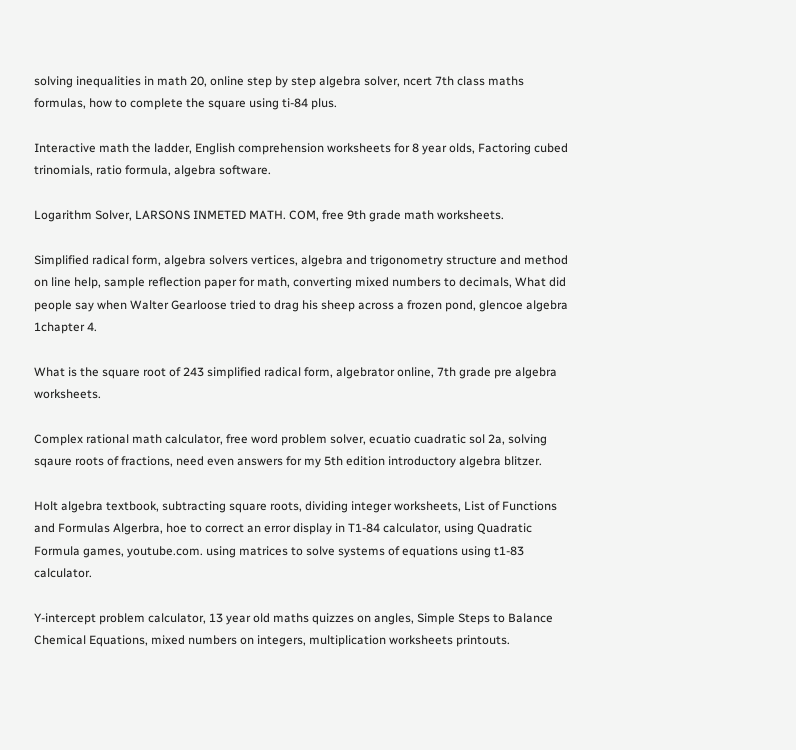solving inequalities in math 20, online step by step algebra solver, ncert 7th class maths formulas, how to complete the square using ti-84 plus.

Interactive math the ladder, English comprehension worksheets for 8 year olds, Factoring cubed trinomials, ratio formula, algebra software.

Logarithm Solver, LARSONS INMETED MATH. COM, free 9th grade math worksheets.

Simplified radical form, algebra solvers vertices, algebra and trigonometry structure and method on line help, sample reflection paper for math, converting mixed numbers to decimals, What did people say when Walter Gearloose tried to drag his sheep across a frozen pond, glencoe algebra 1chapter 4.

What is the square root of 243 simplified radical form, algebrator online, 7th grade pre algebra worksheets.

Complex rational math calculator, free word problem solver, ecuatio cuadratic sol 2a, solving sqaure roots of fractions, need even answers for my 5th edition introductory algebra blitzer.

Holt algebra textbook, subtracting square roots, dividing integer worksheets, List of Functions and Formulas Algerbra, hoe to correct an error display in T1-84 calculator, using Quadratic Formula games, youtube.com. using matrices to solve systems of equations using t1-83 calculator.

Y-intercept problem calculator, 13 year old maths quizzes on angles, Simple Steps to Balance Chemical Equations, mixed numbers on integers, multiplication worksheets printouts.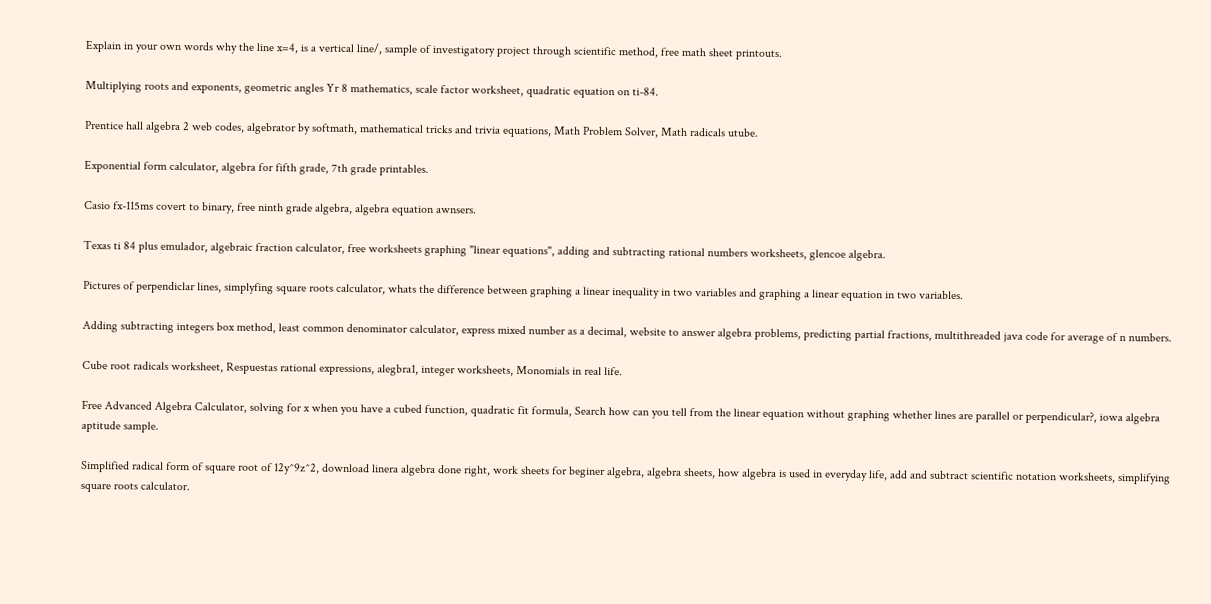Explain in your own words why the line x=4, is a vertical line/, sample of investigatory project through scientific method, free math sheet printouts.

Multiplying roots and exponents, geometric angles Yr 8 mathematics, scale factor worksheet, quadratic equation on ti-84.

Prentice hall algebra 2 web codes, algebrator by softmath, mathematical tricks and trivia equations, Math Problem Solver, Math radicals utube.

Exponential form calculator, algebra for fifth grade, 7th grade printables.

Casio fx-115ms covert to binary, free ninth grade algebra, algebra equation awnsers.

Texas ti 84 plus emulador, algebraic fraction calculator, free worksheets graphing "linear equations", adding and subtracting rational numbers worksheets, glencoe algebra.

Pictures of perpendiclar lines, simplyfing square roots calculator, whats the difference between graphing a linear inequality in two variables and graphing a linear equation in two variables.

Adding subtracting integers box method, least common denominator calculator, express mixed number as a decimal, website to answer algebra problems, predicting partial fractions, multithreaded java code for average of n numbers.

Cube root radicals worksheet, Respuestas rational expressions, alegbra1, integer worksheets, Monomials in real life.

Free Advanced Algebra Calculator, solving for x when you have a cubed function, quadratic fit formula, Search how can you tell from the linear equation without graphing whether lines are parallel or perpendicular?, iowa algebra aptitude sample.

Simplified radical form of square root of 12y^9z^2, download linera algebra done right, work sheets for beginer algebra, algebra sheets, how algebra is used in everyday life, add and subtract scientific notation worksheets, simplifying square roots calculator.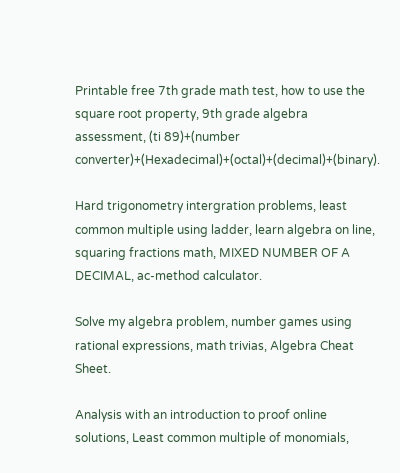Printable free 7th grade math test, how to use the square root property, 9th grade algebra assessment, (ti 89)+(number converter)+(Hexadecimal)+(octal)+(decimal)+(binary).

Hard trigonometry intergration problems, least common multiple using ladder, learn algebra on line, squaring fractions math, MIXED NUMBER OF A DECIMAL, ac-method calculator.

Solve my algebra problem, number games using rational expressions, math trivias, Algebra Cheat Sheet.

Analysis with an introduction to proof online solutions, Least common multiple of monomials,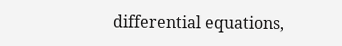differential equations,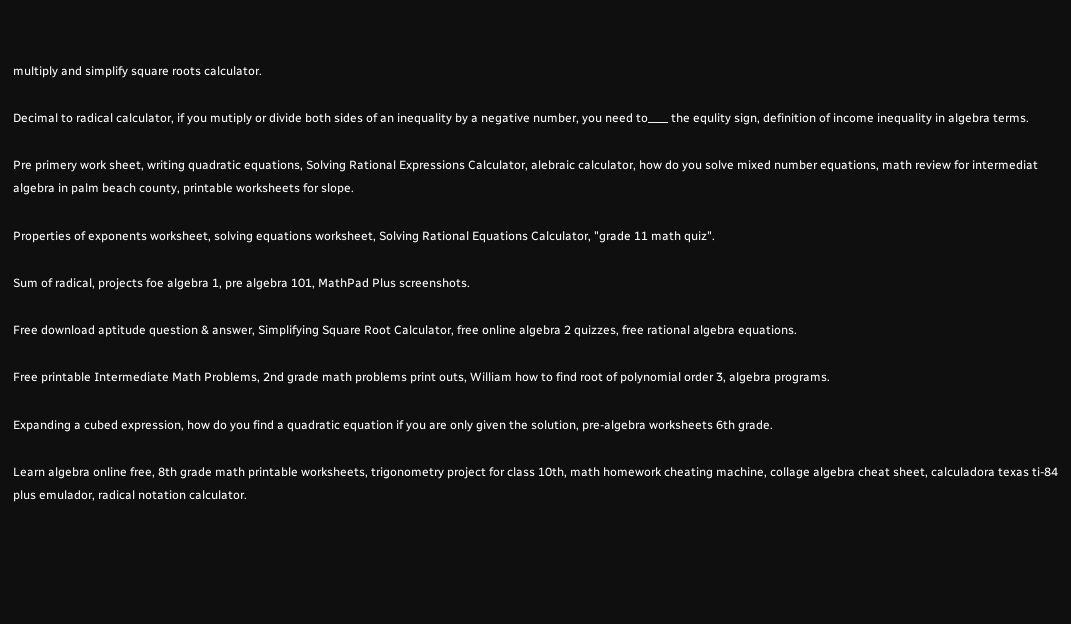multiply and simplify square roots calculator.

Decimal to radical calculator, if you mutiply or divide both sides of an inequality by a negative number, you need to____ the equlity sign, definition of income inequality in algebra terms.

Pre primery work sheet, writing quadratic equations, Solving Rational Expressions Calculator, alebraic calculator, how do you solve mixed number equations, math review for intermediat algebra in palm beach county, printable worksheets for slope.

Properties of exponents worksheet, solving equations worksheet, Solving Rational Equations Calculator, "grade 11 math quiz".

Sum of radical, projects foe algebra 1, pre algebra 101, MathPad Plus screenshots.

Free download aptitude question & answer, Simplifying Square Root Calculator, free online algebra 2 quizzes, free rational algebra equations.

Free printable Intermediate Math Problems, 2nd grade math problems print outs, William how to find root of polynomial order 3, algebra programs.

Expanding a cubed expression, how do you find a quadratic equation if you are only given the solution, pre-algebra worksheets 6th grade.

Learn algebra online free, 8th grade math printable worksheets, trigonometry project for class 10th, math homework cheating machine, collage algebra cheat sheet, calculadora texas ti-84 plus emulador, radical notation calculator.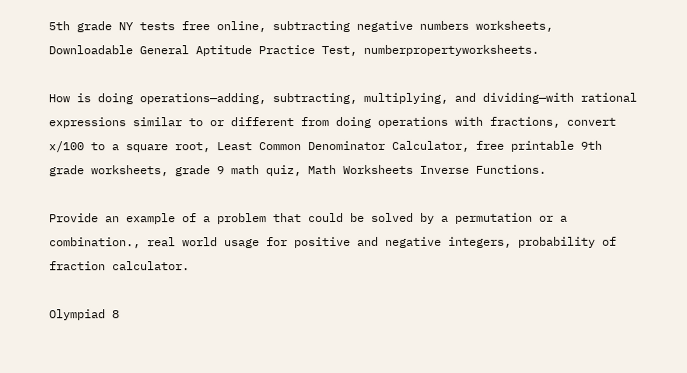5th grade NY tests free online, subtracting negative numbers worksheets, Downloadable General Aptitude Practice Test, numberpropertyworksheets.

How is doing operations—adding, subtracting, multiplying, and dividing—with rational expressions similar to or different from doing operations with fractions, convert x/100 to a square root, Least Common Denominator Calculator, free printable 9th grade worksheets, grade 9 math quiz, Math Worksheets Inverse Functions.

Provide an example of a problem that could be solved by a permutation or a combination., real world usage for positive and negative integers, probability of fraction calculator.

Olympiad 8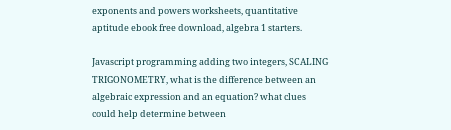exponents and powers worksheets, quantitative aptitude ebook free download, algebra 1 starters.

Javascript programming adding two integers, SCALING TRIGONOMETRY, what is the difference between an algebraic expression and an equation? what clues could help determine between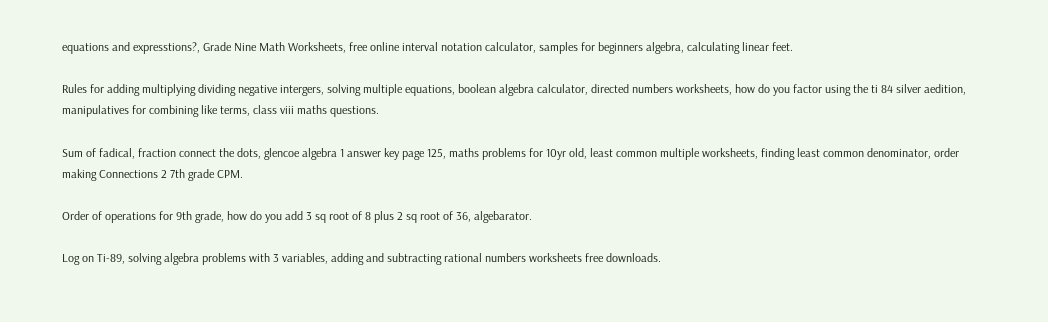equations and expresstions?, Grade Nine Math Worksheets, free online interval notation calculator, samples for beginners algebra, calculating linear feet.

Rules for adding multiplying dividing negative intergers, solving multiple equations, boolean algebra calculator, directed numbers worksheets, how do you factor using the ti 84 silver aedition, manipulatives for combining like terms, class viii maths questions.

Sum of fadical, fraction connect the dots, glencoe algebra 1 answer key page 125, maths problems for 10yr old, least common multiple worksheets, finding least common denominator, order making Connections 2 7th grade CPM.

Order of operations for 9th grade, how do you add 3 sq root of 8 plus 2 sq root of 36, algebarator.

Log on Ti-89, solving algebra problems with 3 variables, adding and subtracting rational numbers worksheets free downloads.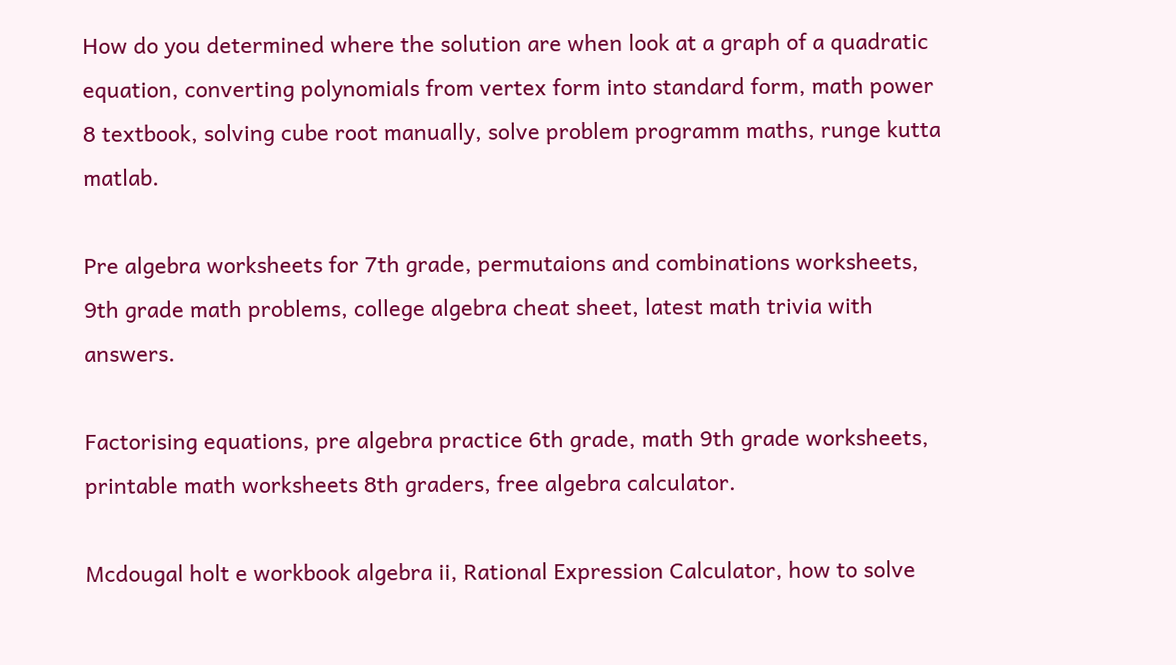How do you determined where the solution are when look at a graph of a quadratic equation, converting polynomials from vertex form into standard form, math power 8 textbook, solving cube root manually, solve problem programm maths, runge kutta matlab.

Pre algebra worksheets for 7th grade, permutaions and combinations worksheets, 9th grade math problems, college algebra cheat sheet, latest math trivia with answers.

Factorising equations, pre algebra practice 6th grade, math 9th grade worksheets, printable math worksheets 8th graders, free algebra calculator.

Mcdougal holt e workbook algebra ii, Rational Expression Calculator, how to solve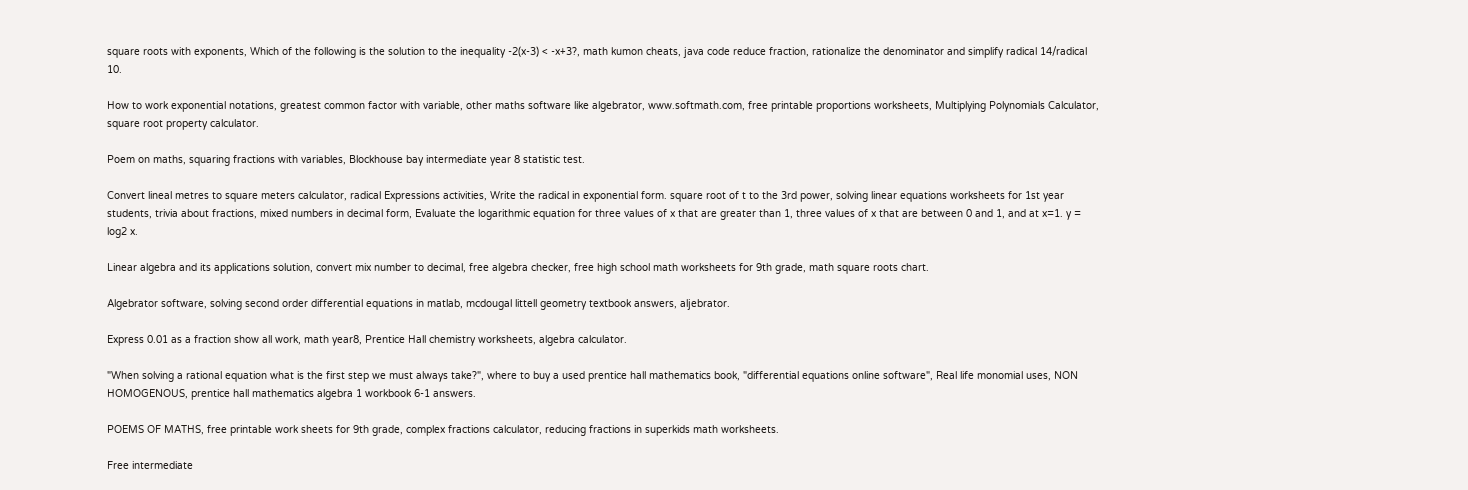square roots with exponents, Which of the following is the solution to the inequality -2(x-3) < -x+3?, math kumon cheats, java code reduce fraction, rationalize the denominator and simplify radical 14/radical 10.

How to work exponential notations, greatest common factor with variable, other maths software like algebrator, www.softmath.com, free printable proportions worksheets, Multiplying Polynomials Calculator, square root property calculator.

Poem on maths, squaring fractions with variables, Blockhouse bay intermediate year 8 statistic test.

Convert lineal metres to square meters calculator, radical Expressions activities, Write the radical in exponential form. square root of t to the 3rd power, solving linear equations worksheets for 1st year students, trivia about fractions, mixed numbers in decimal form, Evaluate the logarithmic equation for three values of x that are greater than 1, three values of x that are between 0 and 1, and at x=1. y = log2 x.

Linear algebra and its applications solution, convert mix number to decimal, free algebra checker, free high school math worksheets for 9th grade, math square roots chart.

Algebrator software, solving second order differential equations in matlab, mcdougal littell geometry textbook answers, aljebrator.

Express 0.01 as a fraction show all work, math year8, Prentice Hall chemistry worksheets, algebra calculator.

"When solving a rational equation what is the first step we must always take?", where to buy a used prentice hall mathematics book, "differential equations online software", Real life monomial uses, NON HOMOGENOUS, prentice hall mathematics algebra 1 workbook 6-1 answers.

POEMS OF MATHS, free printable work sheets for 9th grade, complex fractions calculator, reducing fractions in superkids math worksheets.

Free intermediate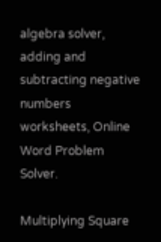algebra solver, adding and subtracting negative numbers worksheets, Online Word Problem Solver.

Multiplying Square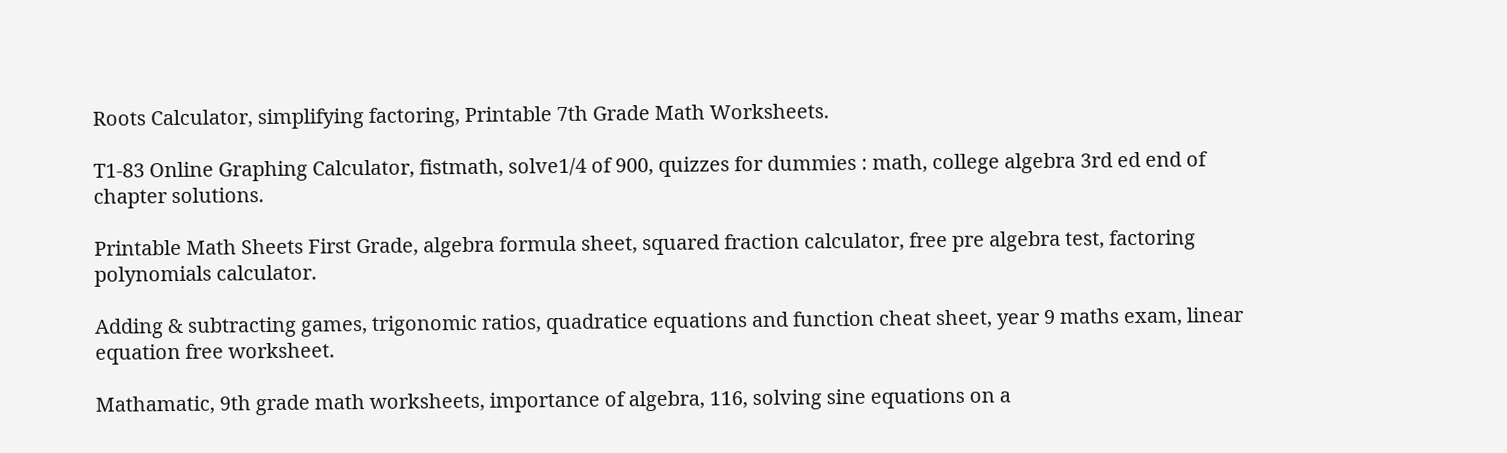Roots Calculator, simplifying factoring, Printable 7th Grade Math Worksheets.

T1-83 Online Graphing Calculator, fistmath, solve1/4 of 900, quizzes for dummies : math, college algebra 3rd ed end of chapter solutions.

Printable Math Sheets First Grade, algebra formula sheet, squared fraction calculator, free pre algebra test, factoring polynomials calculator.

Adding & subtracting games, trigonomic ratios, quadratice equations and function cheat sheet, year 9 maths exam, linear equation free worksheet.

Mathamatic, 9th grade math worksheets, importance of algebra, 116, solving sine equations on a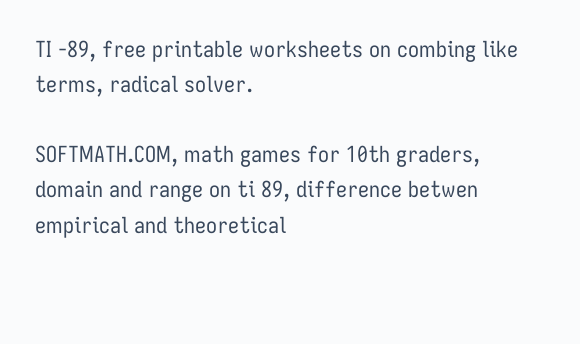TI -89, free printable worksheets on combing like terms, radical solver.

SOFTMATH.COM, math games for 10th graders, domain and range on ti 89, difference betwen empirical and theoretical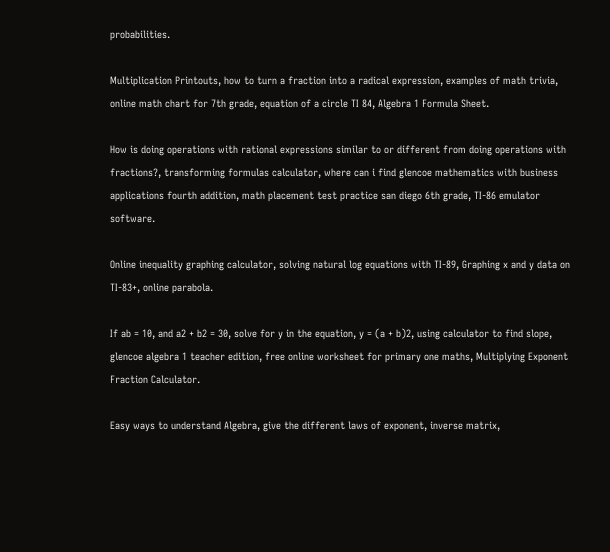probabilities.

Multiplication Printouts, how to turn a fraction into a radical expression, examples of math trivia, online math chart for 7th grade, equation of a circle TI 84, Algebra 1 Formula Sheet.

How is doing operations with rational expressions similar to or different from doing operations with fractions?, transforming formulas calculator, where can i find glencoe mathematics with business applications fourth addition, math placement test practice san diego 6th grade, TI-86 emulator software.

Online inequality graphing calculator, solving natural log equations with TI-89, Graphing x and y data on TI-83+, online parabola.

If ab = 10, and a2 + b2 = 30, solve for y in the equation, y = (a + b)2, using calculator to find slope, glencoe algebra 1 teacher edition, free online worksheet for primary one maths, Multiplying Exponent Fraction Calculator.

Easy ways to understand Algebra, give the different laws of exponent, inverse matrix,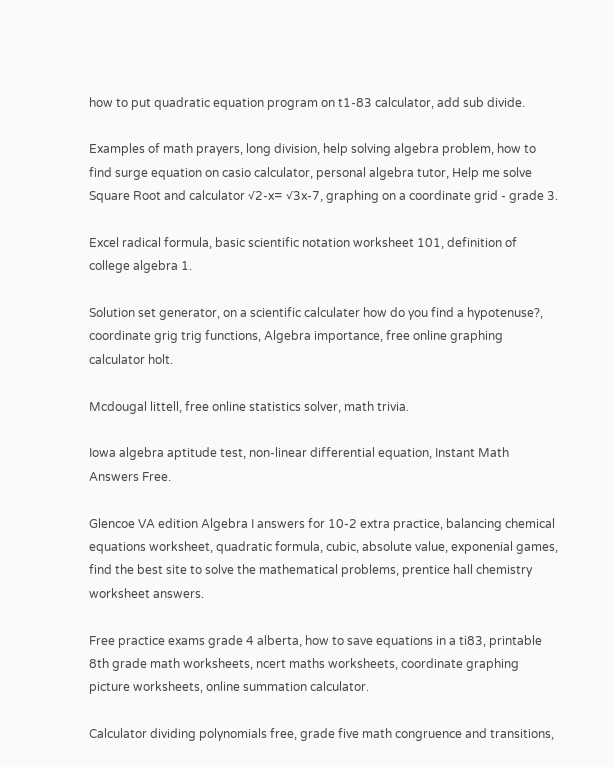how to put quadratic equation program on t1-83 calculator, add sub divide.

Examples of math prayers, long division, help solving algebra problem, how to find surge equation on casio calculator, personal algebra tutor, Help me solve Square Root and calculator √2-x= √3x-7, graphing on a coordinate grid - grade 3.

Excel radical formula, basic scientific notation worksheet 101, definition of college algebra 1.

Solution set generator, on a scientific calculater how do you find a hypotenuse?, coordinate grig trig functions, Algebra importance, free online graphing calculator holt.

Mcdougal littell, free online statistics solver, math trivia.

Iowa algebra aptitude test, non-linear differential equation, Instant Math Answers Free.

Glencoe VA edition Algebra I answers for 10-2 extra practice, balancing chemical equations worksheet, quadratic formula, cubic, absolute value, exponenial games, find the best site to solve the mathematical problems, prentice hall chemistry worksheet answers.

Free practice exams grade 4 alberta, how to save equations in a ti83, printable 8th grade math worksheets, ncert maths worksheets, coordinate graphing picture worksheets, online summation calculator.

Calculator dividing polynomials free, grade five math congruence and transitions,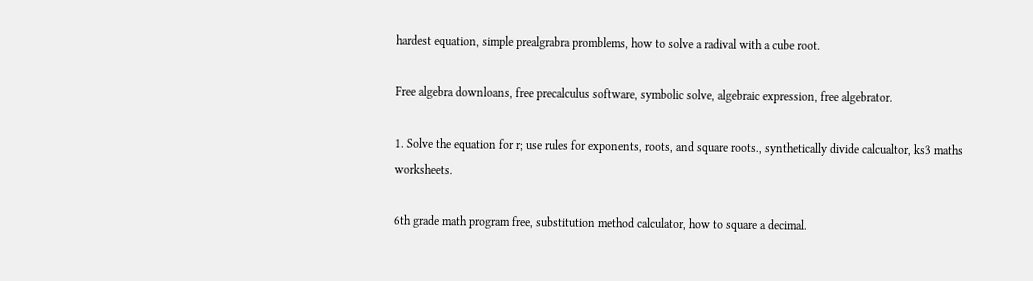hardest equation, simple prealgrabra promblems, how to solve a radival with a cube root.

Free algebra downloans, free precalculus software, symbolic solve, algebraic expression, free algebrator.

1. Solve the equation for r; use rules for exponents, roots, and square roots., synthetically divide calcualtor, ks3 maths worksheets.

6th grade math program free, substitution method calculator, how to square a decimal.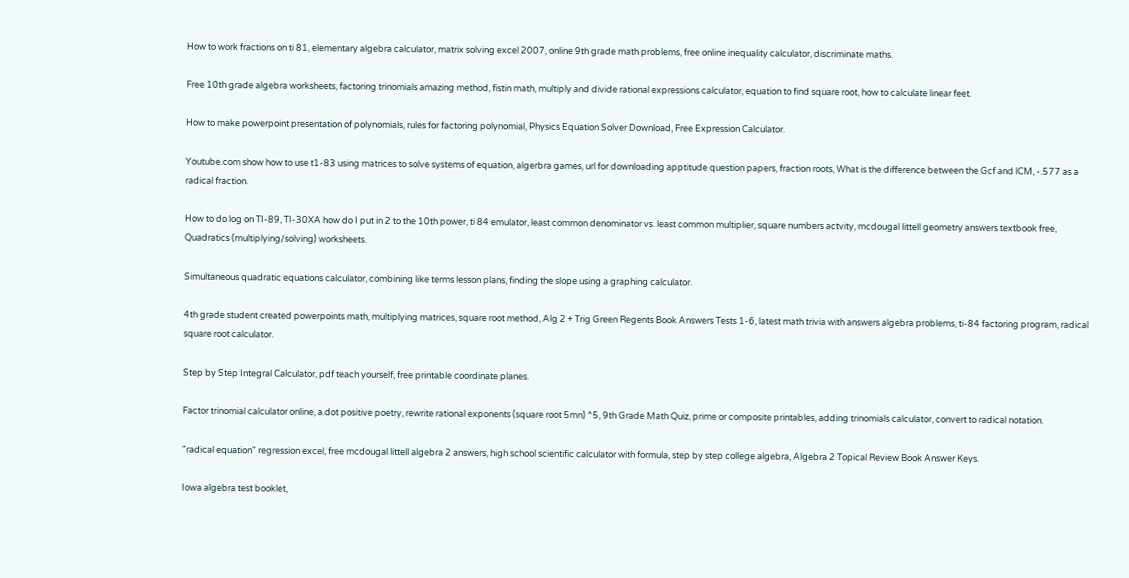How to work fractions on ti 81, elementary algebra calculator, matrix solving excel 2007, online 9th grade math problems, free online inequality calculator, discriminate maths.

Free 10th grade algebra worksheets, factoring trinomials amazing method, fistin math, multiply and divide rational expressions calculator, equation to find square root, how to calculate linear feet.

How to make powerpoint presentation of polynomials, rules for factoring polynomial, Physics Equation Solver Download, Free Expression Calculator.

Youtube.com show how to use t1-83 using matrices to solve systems of equation, algerbra games, url for downloading apptitude question papers, fraction roots, What is the difference between the Gcf and lCM, -.577 as a radical fraction.

How to do log on TI-89, TI-30XA how do I put in 2 to the 10th power, ti 84 emulator, least common denominator vs. least common multiplier, square numbers actvity, mcdougal littell geometry answers textbook free, Quadratics (multiplying/solving) worksheets.

Simultaneous quadratic equations calculator, combining like terms lesson plans, finding the slope using a graphing calculator.

4th grade student created powerpoints math, multiplying matrices, square root method, Alg 2 + Trig Green Regents Book Answers Tests 1-6, latest math trivia with answers algebra problems, ti-84 factoring program, radical square root calculator.

Step by Step Integral Calculator, pdf teach yourself, free printable coordinate planes.

Factor trinomial calculator online, a.dot positive poetry, rewrite rational exponents (square root 5mn) ^5, 9th Grade Math Quiz, prime or composite printables, adding trinomials calculator, convert to radical notation.

"radical equation" regression excel, free mcdougal littell algebra 2 answers, high school scientific calculator with formula, step by step college algebra, Algebra 2 Topical Review Book Answer Keys.

Iowa algebra test booklet,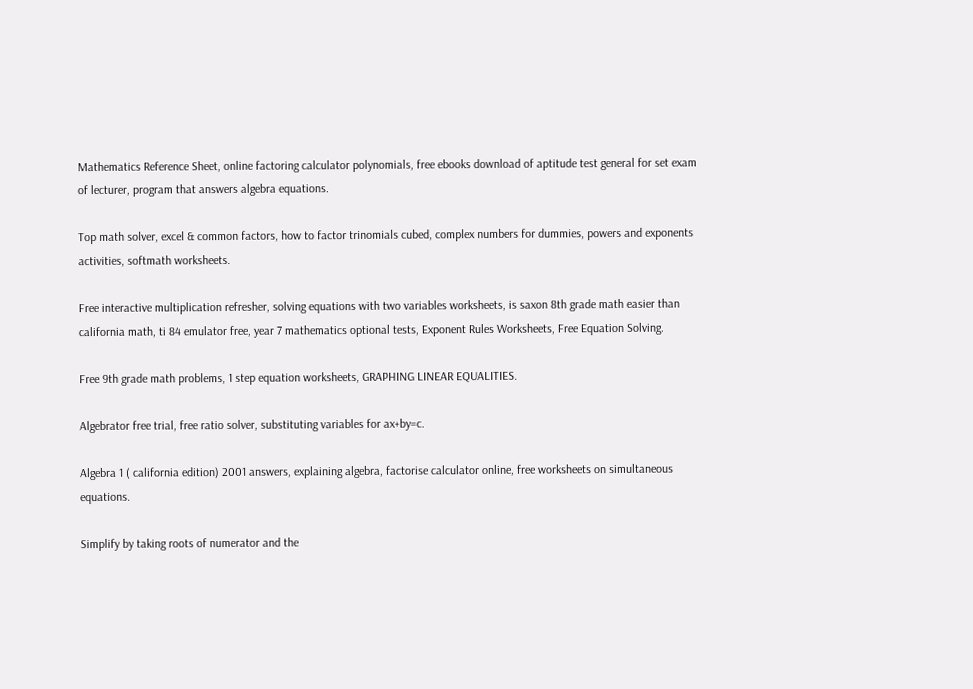Mathematics Reference Sheet, online factoring calculator polynomials, free ebooks download of aptitude test general for set exam of lecturer, program that answers algebra equations.

Top math solver, excel & common factors, how to factor trinomials cubed, complex numbers for dummies, powers and exponents activities, softmath worksheets.

Free interactive multiplication refresher, solving equations with two variables worksheets, is saxon 8th grade math easier than california math, ti 84 emulator free, year 7 mathematics optional tests, Exponent Rules Worksheets, Free Equation Solving.

Free 9th grade math problems, 1 step equation worksheets, GRAPHING LINEAR EQUALITIES.

Algebrator free trial, free ratio solver, substituting variables for ax+by=c.

Algebra 1 ( california edition) 2001 answers, explaining algebra, factorise calculator online, free worksheets on simultaneous equations.

Simplify by taking roots of numerator and the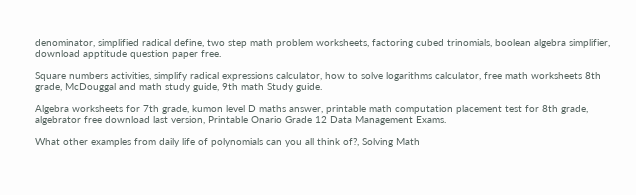denominator, simplified radical define, two step math problem worksheets, factoring cubed trinomials, boolean algebra simplifier, download apptitude question paper free.

Square numbers activities, simplify radical expressions calculator, how to solve logarithms calculator, free math worksheets 8th grade, McDouggal and math study guide, 9th math Study guide.

Algebra worksheets for 7th grade, kumon level D maths answer, printable math computation placement test for 8th grade, algebrator free download last version, Printable Onario Grade 12 Data Management Exams.

What other examples from daily life of polynomials can you all think of?, Solving Math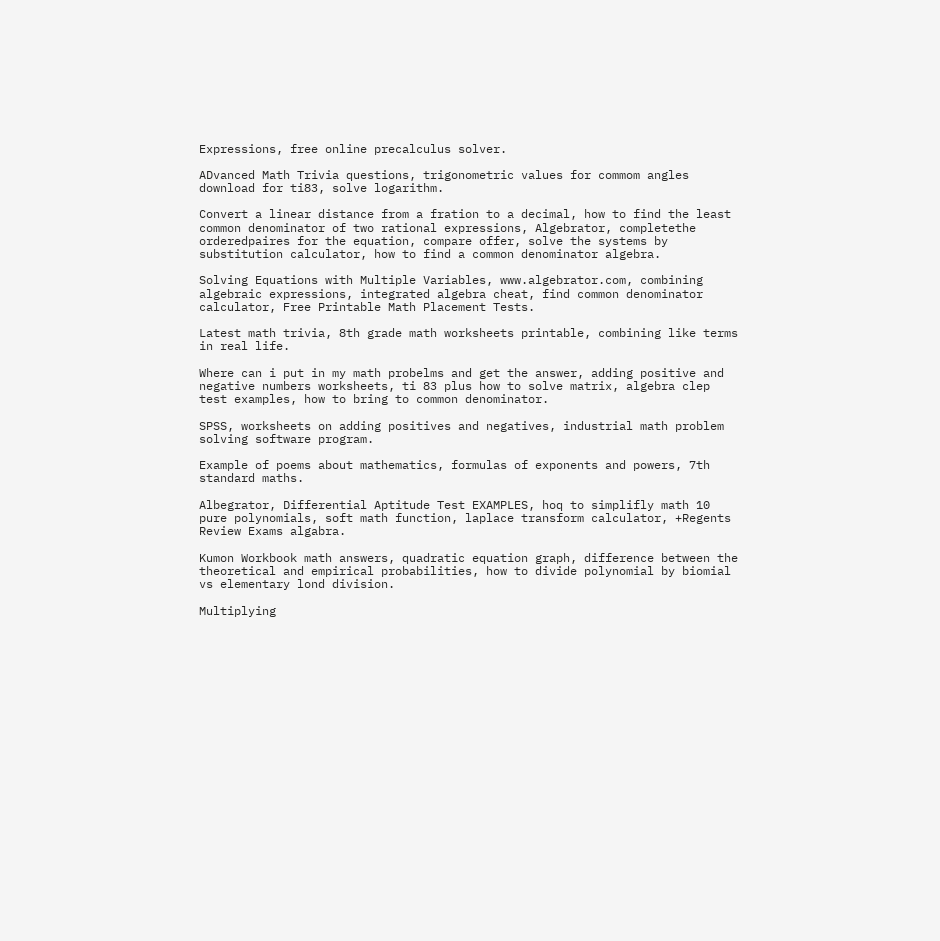Expressions, free online precalculus solver.

ADvanced Math Trivia questions, trigonometric values for commom angles download for ti83, solve logarithm.

Convert a linear distance from a fration to a decimal, how to find the least common denominator of two rational expressions, Algebrator, completethe orderedpaires for the equation, compare offer, solve the systems by substitution calculator, how to find a common denominator algebra.

Solving Equations with Multiple Variables, www.algebrator.com, combining algebraic expressions, integrated algebra cheat, find common denominator calculator, Free Printable Math Placement Tests.

Latest math trivia, 8th grade math worksheets printable, combining like terms in real life.

Where can i put in my math probelms and get the answer, adding positive and negative numbers worksheets, ti 83 plus how to solve matrix, algebra clep test examples, how to bring to common denominator.

SPSS, worksheets on adding positives and negatives, industrial math problem solving software program.

Example of poems about mathematics, formulas of exponents and powers, 7th standard maths.

Albegrator, Differential Aptitude Test EXAMPLES, hoq to simplifly math 10 pure polynomials, soft math function, laplace transform calculator, +Regents Review Exams algabra.

Kumon Workbook math answers, quadratic equation graph, difference between the theoretical and empirical probabilities, how to divide polynomial by biomial vs elementary lond division.

Multiplying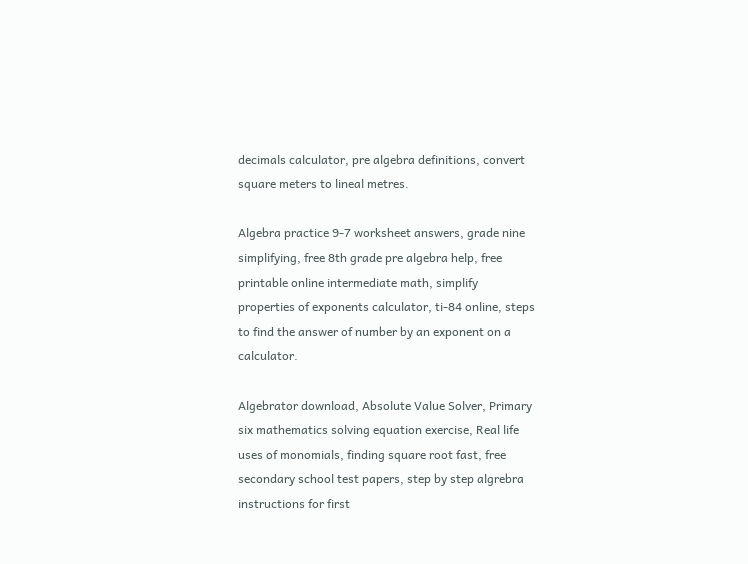decimals calculator, pre algebra definitions, convert square meters to lineal metres.

Algebra practice 9-7 worksheet answers, grade nine simplifying, free 8th grade pre algebra help, free printable online intermediate math, simplify properties of exponents calculator, ti-84 online, steps to find the answer of number by an exponent on a calculator.

Algebrator download, Absolute Value Solver, Primary six mathematics solving equation exercise, Real life uses of monomials, finding square root fast, free secondary school test papers, step by step algrebra instructions for first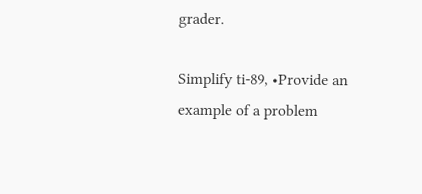grader.

Simplify ti-89, •Provide an example of a problem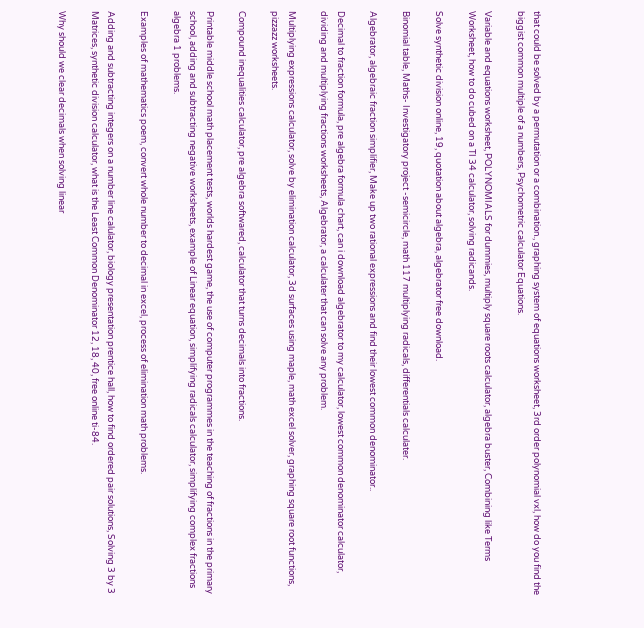that could be solved by a permutation or a combination., graphing system of equations worksheet, 3rd order polynomial vxl, how do you find the biggist common multiple of a numbers, Psychometric calculator Equations.

Variable and equations worksheet, POLYNOMIALS for dummies, multiply square roots calculator, algebra buster, Combining like Terms Worksheet, how to do cubed on a TI 34 calculator, solving radicands.

Solve synthetic division online, 19, quotation about algebra, algebrator free download.

Binomial table, Maths- Investigatory project -semicircle, math 117 multiplying radicals, differentials calculater.

Algebrator, algebraic fraction simplifier, Make up two rational expressions and find their lowest common denominator..

Decimal to fraction formula, pre algebra formula chart, can i download algebrator to my calculator, lowest common denominator calculator, dividing and multiplying fractions worksheets, Algebrator, a calculater that can solve any problem.

Multiplying expressions calculator, solve by elimination calculator, 3d surfaces using maple, math excel solver, graphing square root functions, pizzazz worksheets.

Compound inequalities calculator, pre algebra softwared, calculator that turns decimals into fractions.

Printable middle school math placement tests, worlds hardest game, the use of computer programmes in the teaching of fractions in the primary school, adding and subtracting negative worksheets, example of Linear equation, simplifying radicals calculator, simplifying complex fractions algebra 1 problems.

Examples of mathematics poem, convert whole number to decimal in excel, process of elimination math problems.

Adding and subtracting integers on a number line calulator, biology presentation prentice hall, how to find ordered pair solutions, Solving 3 by 3 Matrices, synthetic division calculator, what is the Least Common Denominator 12, 18, 40, free online ti-84.

Why should we clear decimals when solving linear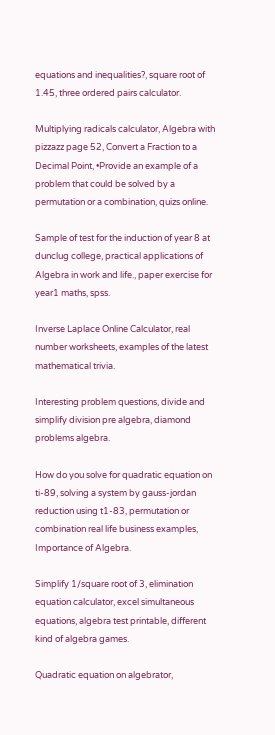equations and inequalities?, square root of 1.45, three ordered pairs calculator.

Multiplying radicals calculator, Algebra with pizzazz page 52, Convert a Fraction to a Decimal Point, •Provide an example of a problem that could be solved by a permutation or a combination, quizs online.

Sample of test for the induction of year 8 at dunclug college, practical applications of Algebra in work and life., paper exercise for year1 maths, spss.

Inverse Laplace Online Calculator, real number worksheets, examples of the latest mathematical trivia.

Interesting problem questions, divide and simplify division pre algebra, diamond problems algebra.

How do you solve for quadratic equation on ti-89, solving a system by gauss-jordan reduction using t1-83, permutation or combination real life business examples, Importance of Algebra.

Simplify 1/square root of 3, elimination equation calculator, excel simultaneous equations, algebra test printable, different kind of algebra games.

Quadratic equation on algebrator,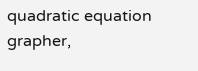quadratic equation grapher,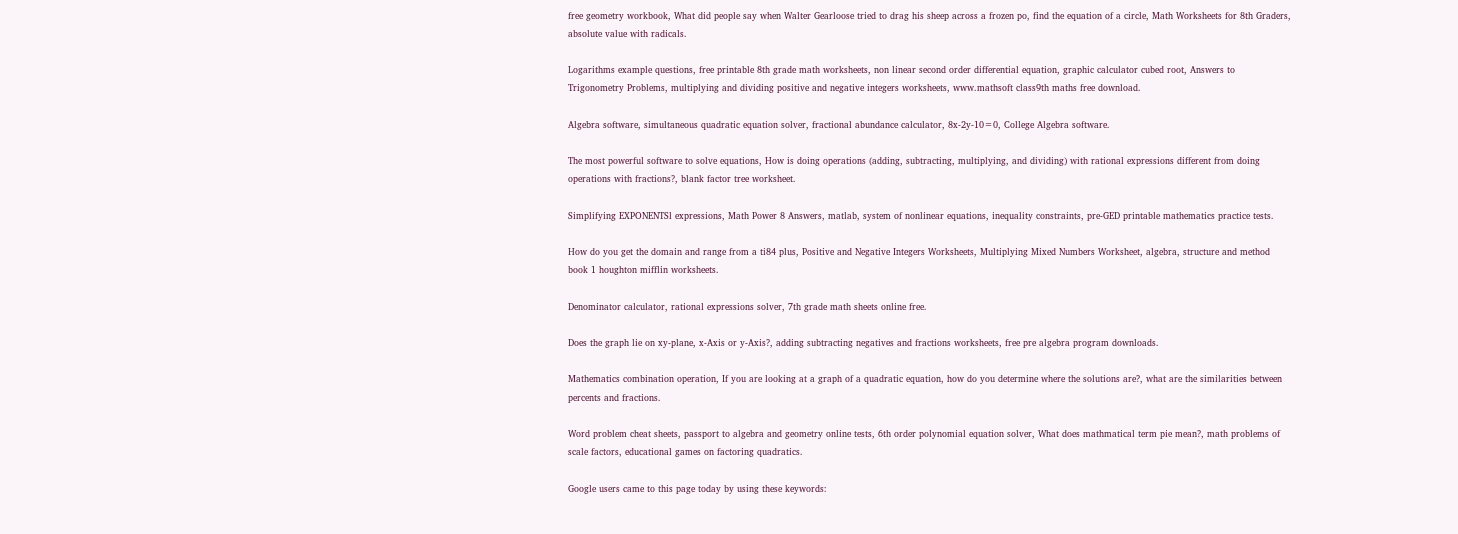free geometry workbook, What did people say when Walter Gearloose tried to drag his sheep across a frozen po, find the equation of a circle, Math Worksheets for 8th Graders, absolute value with radicals.

Logarithms example questions, free printable 8th grade math worksheets, non linear second order differential equation, graphic calculator cubed root, Answers to Trigonometry Problems, multiplying and dividing positive and negative integers worksheets, www.mathsoft class9th maths free download.

Algebra software, simultaneous quadratic equation solver, fractional abundance calculator, 8x-2y-10=0, College Algebra software.

The most powerful software to solve equations, How is doing operations (adding, subtracting, multiplying, and dividing) with rational expressions different from doing operations with fractions?, blank factor tree worksheet.

Simplifying EXPONENTSl expressions, Math Power 8 Answers, matlab, system of nonlinear equations, inequality constraints, pre-GED printable mathematics practice tests.

How do you get the domain and range from a ti84 plus, Positive and Negative Integers Worksheets, Multiplying Mixed Numbers Worksheet, algebra, structure and method book 1 houghton mifflin worksheets.

Denominator calculator, rational expressions solver, 7th grade math sheets online free.

Does the graph lie on xy-plane, x-Axis or y-Axis?, adding subtracting negatives and fractions worksheets, free pre algebra program downloads.

Mathematics combination operation, If you are looking at a graph of a quadratic equation, how do you determine where the solutions are?, what are the similarities between percents and fractions.

Word problem cheat sheets, passport to algebra and geometry online tests, 6th order polynomial equation solver, What does mathmatical term pie mean?, math problems of scale factors, educational games on factoring quadratics.

Google users came to this page today by using these keywords: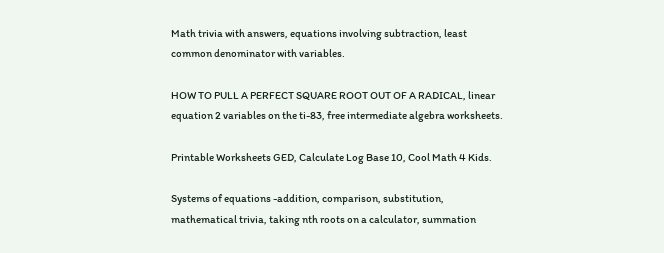Math trivia with answers, equations involving subtraction, least common denominator with variables.

HOW TO PULL A PERFECT SQUARE ROOT OUT OF A RADICAL, linear equation 2 variables on the ti-83, free intermediate algebra worksheets.

Printable Worksheets GED, Calculate Log Base 10, Cool Math 4 Kids.

Systems of equations -addition, comparison, substitution, mathematical trivia, taking nth roots on a calculator, summation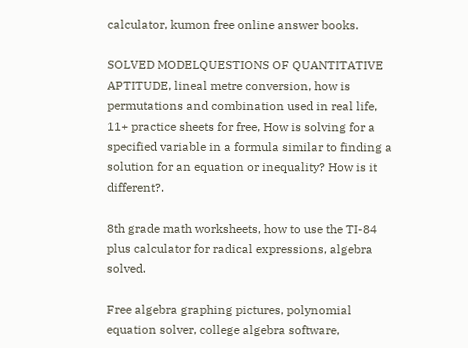calculator, kumon free online answer books.

SOLVED MODELQUESTIONS OF QUANTITATIVE APTITUDE, lineal metre conversion, how is permutations and combination used in real life, 11+ practice sheets for free, How is solving for a specified variable in a formula similar to finding a solution for an equation or inequality? How is it different?.

8th grade math worksheets, how to use the TI-84 plus calculator for radical expressions, algebra solved.

Free algebra graphing pictures, polynomial equation solver, college algebra software,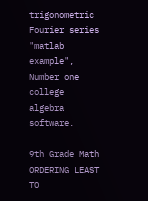trigonometric Fourier series "matlab example", Number one college algebra software.

9th Grade Math ORDERING LEAST TO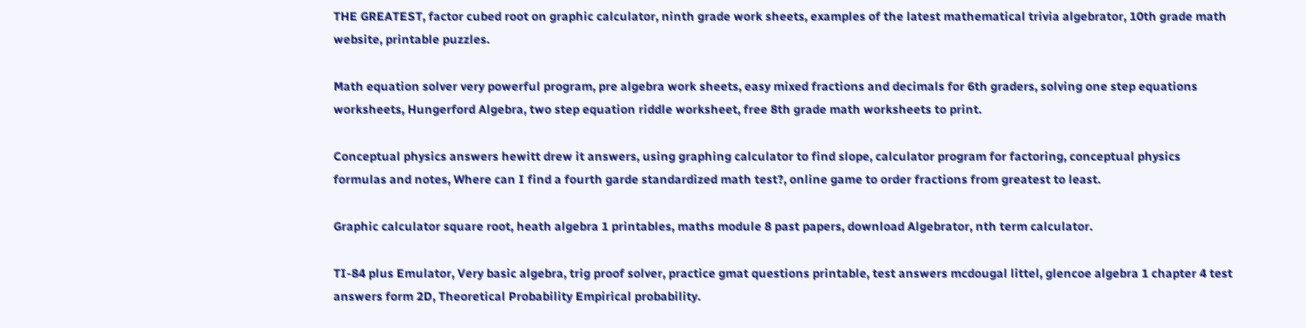THE GREATEST, factor cubed root on graphic calculator, ninth grade work sheets, examples of the latest mathematical trivia algebrator, 10th grade math website, printable puzzles.

Math equation solver very powerful program, pre algebra work sheets, easy mixed fractions and decimals for 6th graders, solving one step equations worksheets, Hungerford Algebra, two step equation riddle worksheet, free 8th grade math worksheets to print.

Conceptual physics answers hewitt drew it answers, using graphing calculator to find slope, calculator program for factoring, conceptual physics formulas and notes, Where can I find a fourth garde standardized math test?, online game to order fractions from greatest to least.

Graphic calculator square root, heath algebra 1 printables, maths module 8 past papers, download Algebrator, nth term calculator.

TI-84 plus Emulator, Very basic algebra, trig proof solver, practice gmat questions printable, test answers mcdougal littel, glencoe algebra 1 chapter 4 test answers form 2D, Theoretical Probability Empirical probability.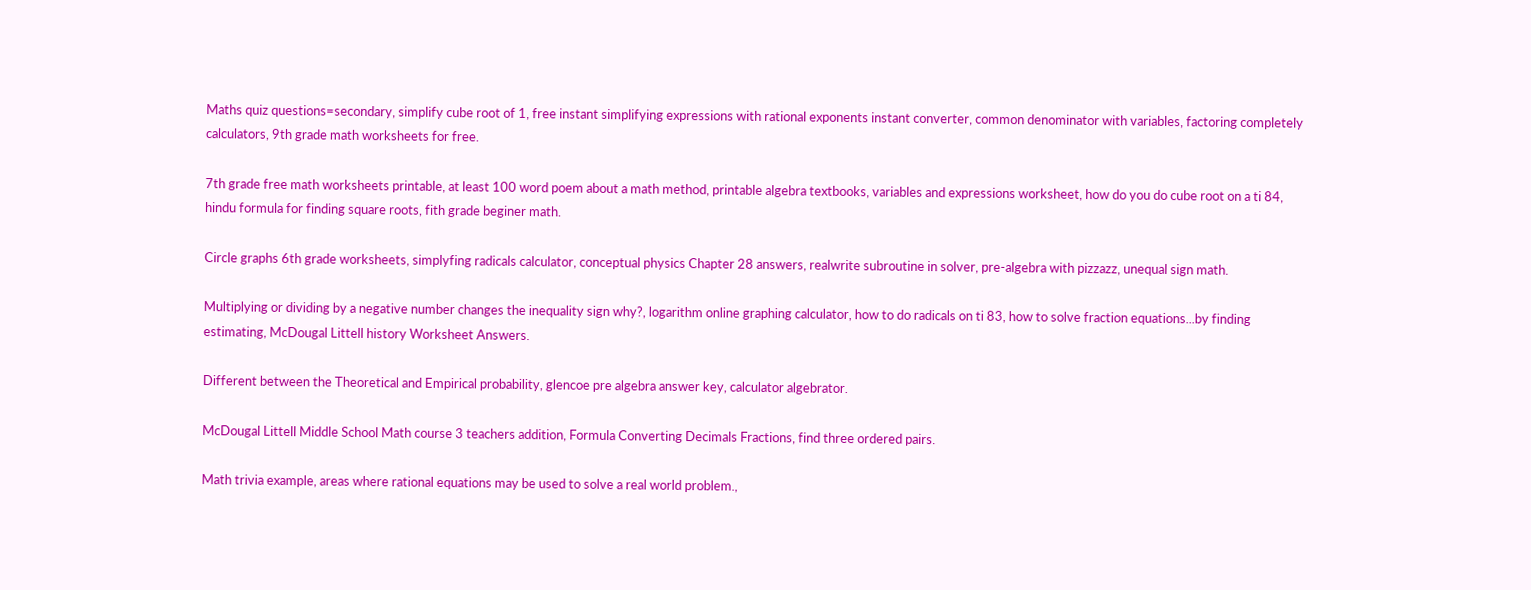Maths quiz questions=secondary, simplify cube root of 1, free instant simplifying expressions with rational exponents instant converter, common denominator with variables, factoring completely calculators, 9th grade math worksheets for free.

7th grade free math worksheets printable, at least 100 word poem about a math method, printable algebra textbooks, variables and expressions worksheet, how do you do cube root on a ti 84, hindu formula for finding square roots, fith grade beginer math.

Circle graphs 6th grade worksheets, simplyfing radicals calculator, conceptual physics Chapter 28 answers, realwrite subroutine in solver, pre-algebra with pizzazz, unequal sign math.

Multiplying or dividing by a negative number changes the inequality sign why?, logarithm online graphing calculator, how to do radicals on ti 83, how to solve fraction equations...by finding estimating, McDougal Littell history Worksheet Answers.

Different between the Theoretical and Empirical probability, glencoe pre algebra answer key, calculator algebrator.

McDougal Littell Middle School Math course 3 teachers addition, Formula Converting Decimals Fractions, find three ordered pairs.

Math trivia example, areas where rational equations may be used to solve a real world problem.,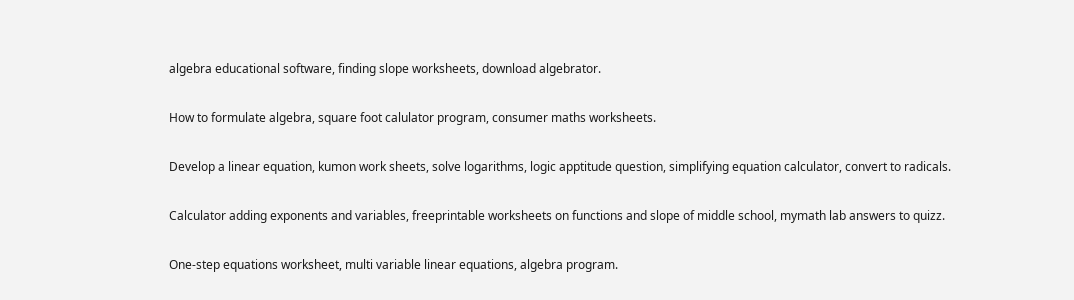algebra educational software, finding slope worksheets, download algebrator.

How to formulate algebra, square foot calulator program, consumer maths worksheets.

Develop a linear equation, kumon work sheets, solve logarithms, logic apptitude question, simplifying equation calculator, convert to radicals.

Calculator adding exponents and variables, freeprintable worksheets on functions and slope of middle school, mymath lab answers to quizz.

One-step equations worksheet, multi variable linear equations, algebra program.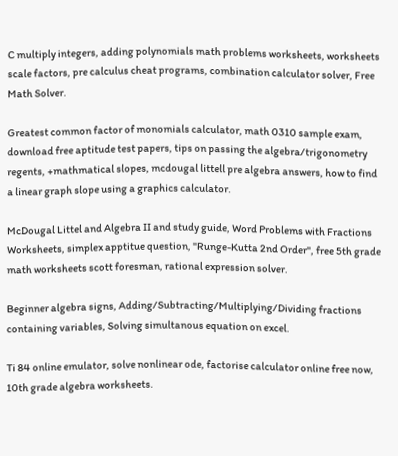C multiply integers, adding polynomials math problems worksheets, worksheets scale factors, pre calculus cheat programs, combination calculator solver, Free Math Solver.

Greatest common factor of monomials calculator, math 0310 sample exam, download free aptitude test papers, tips on passing the algebra/trigonometry regents, +mathmatical slopes, mcdougal littell pre algebra answers, how to find a linear graph slope using a graphics calculator.

McDougal Littel and Algebra II and study guide, Word Problems with Fractions Worksheets, simplex apptitue question, "Runge-Kutta 2nd Order", free 5th grade math worksheets scott foresman, rational expression solver.

Beginner algebra signs, Adding/Subtracting/Multiplying/Dividing fractions containing variables, Solving simultanous equation on excel.

Ti 84 online emulator, solve nonlinear ode, factorise calculator online free now, 10th grade algebra worksheets.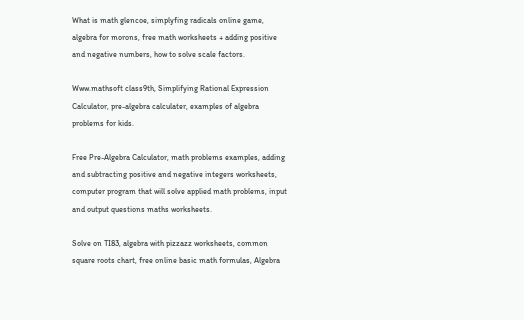What is math glencoe, simplyfing radicals online game, algebra for morons, free math worksheets + adding positive and negative numbers, how to solve scale factors.

Www.mathsoft class9th, Simplifying Rational Expression Calculator, pre-algebra calculater, examples of algebra problems for kids.

Free Pre-Algebra Calculator, math problems examples, adding and subtracting positive and negative integers worksheets, computer program that will solve applied math problems, input and output questions maths worksheets.

Solve on TI83, algebra with pizzazz worksheets, common square roots chart, free online basic math formulas, Algebra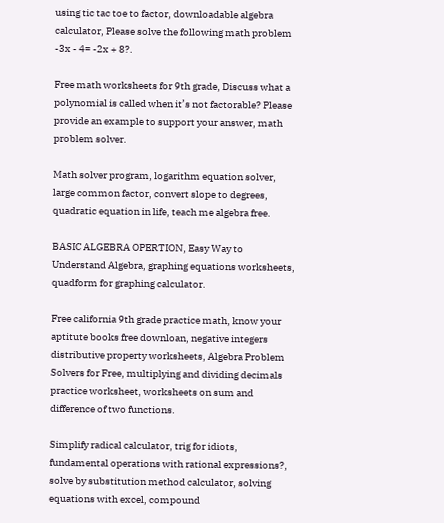using tic tac toe to factor, downloadable algebra calculator, Please solve the following math problem -3x - 4= -2x + 8?.

Free math worksheets for 9th grade, Discuss what a polynomial is called when it’s not factorable? Please provide an example to support your answer, math problem solver.

Math solver program, logarithm equation solver, large common factor, convert slope to degrees, quadratic equation in life, teach me algebra free.

BASIC ALGEBRA OPERTION, Easy Way to Understand Algebra, graphing equations worksheets, quadform for graphing calculator.

Free california 9th grade practice math, know your aptitute books free downloan, negative integers distributive property worksheets, Algebra Problem Solvers for Free, multiplying and dividing decimals practice worksheet, worksheets on sum and difference of two functions.

Simplify radical calculator, trig for idiots, fundamental operations with rational expressions?, solve by substitution method calculator, solving equations with excel, compound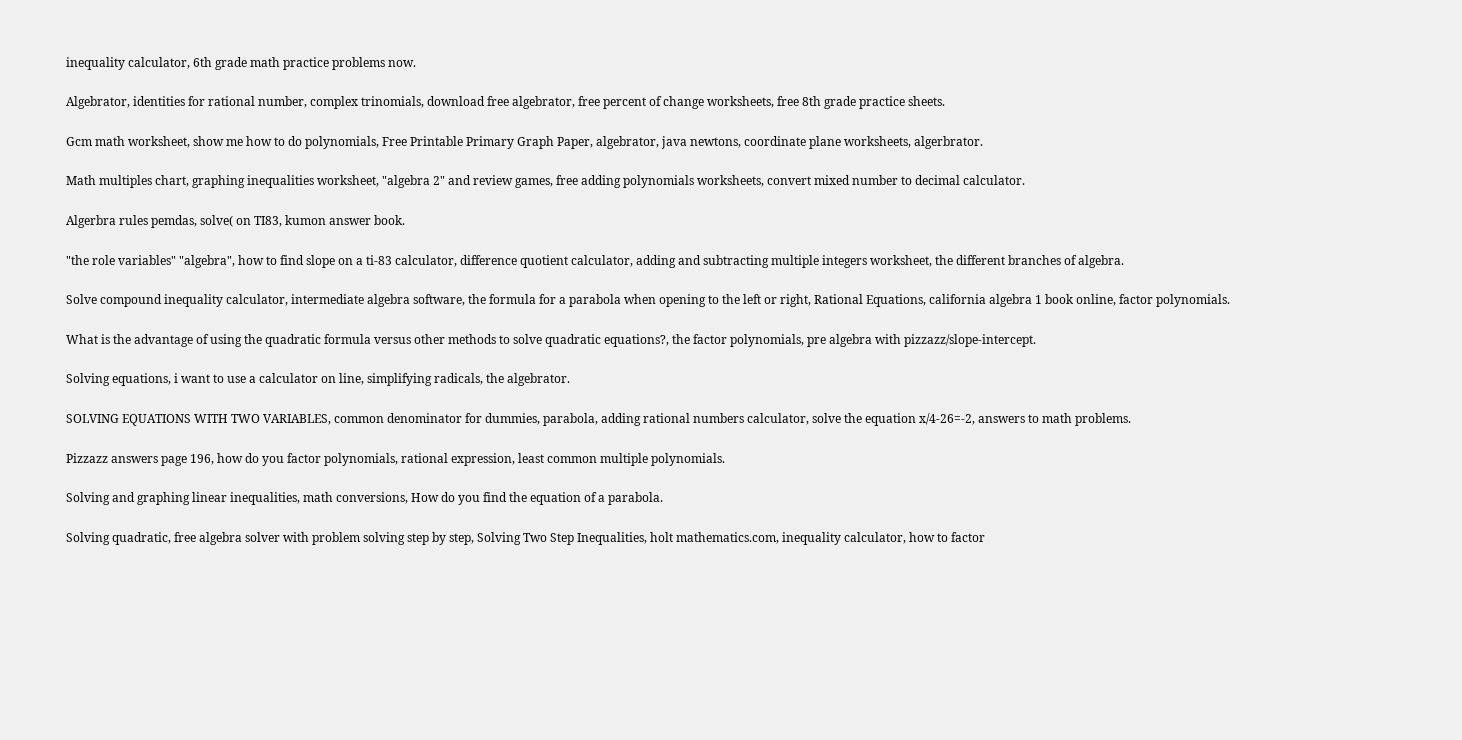inequality calculator, 6th grade math practice problems now.

Algebrator, identities for rational number, complex trinomials, download free algebrator, free percent of change worksheets, free 8th grade practice sheets.

Gcm math worksheet, show me how to do polynomials, Free Printable Primary Graph Paper, algebrator, java newtons, coordinate plane worksheets, algerbrator.

Math multiples chart, graphing inequalities worksheet, "algebra 2" and review games, free adding polynomials worksheets, convert mixed number to decimal calculator.

Algerbra rules pemdas, solve( on TI83, kumon answer book.

"the role variables" "algebra", how to find slope on a ti-83 calculator, difference quotient calculator, adding and subtracting multiple integers worksheet, the different branches of algebra.

Solve compound inequality calculator, intermediate algebra software, the formula for a parabola when opening to the left or right, Rational Equations, california algebra 1 book online, factor polynomials.

What is the advantage of using the quadratic formula versus other methods to solve quadratic equations?, the factor polynomials, pre algebra with pizzazz/slope-intercept.

Solving equations, i want to use a calculator on line, simplifying radicals, the algebrator.

SOLVING EQUATIONS WITH TWO VARIABLES, common denominator for dummies, parabola, adding rational numbers calculator, solve the equation x/4-26=-2, answers to math problems.

Pizzazz answers page 196, how do you factor polynomials, rational expression, least common multiple polynomials.

Solving and graphing linear inequalities, math conversions, How do you find the equation of a parabola.

Solving quadratic, free algebra solver with problem solving step by step, Solving Two Step Inequalities, holt mathematics.com, inequality calculator, how to factor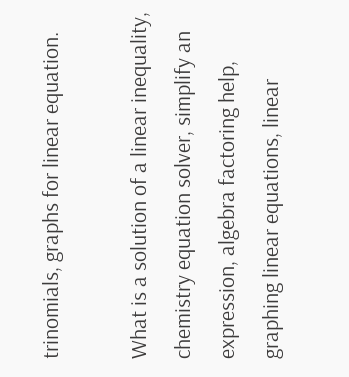trinomials, graphs for linear equation.

What is a solution of a linear inequality, chemistry equation solver, simplify an expression, algebra factoring help, graphing linear equations, linear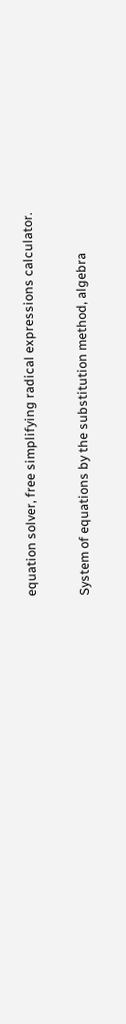equation solver, free simplifying radical expressions calculator.

System of equations by the substitution method, algebra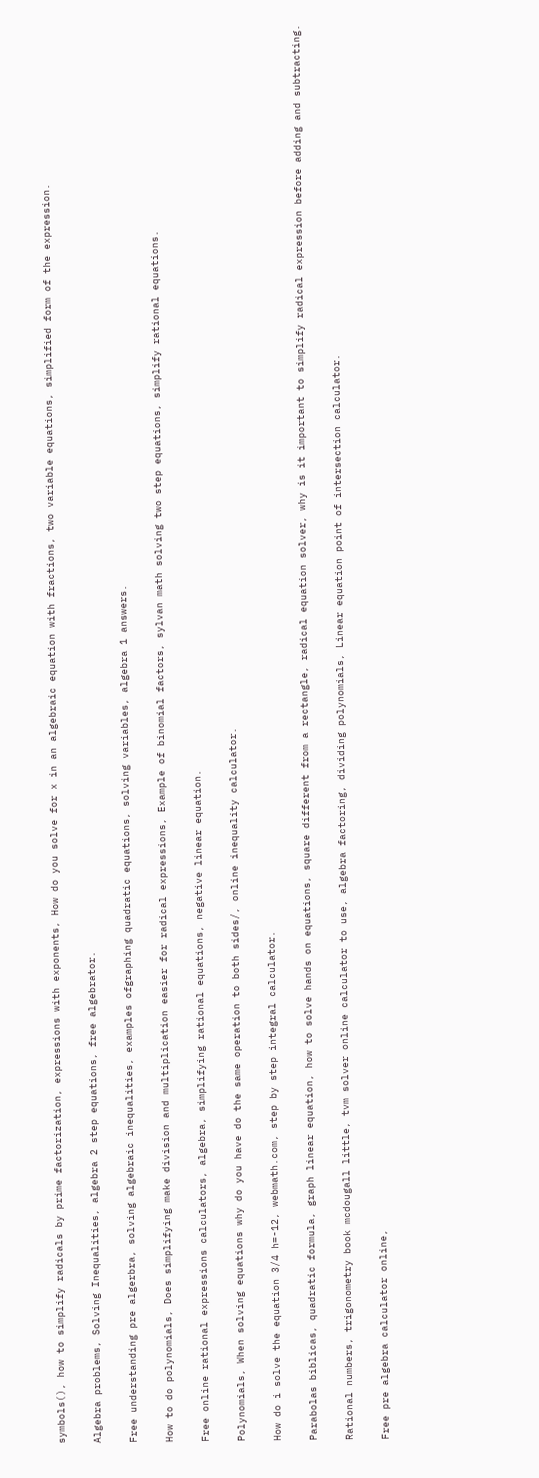symbols(), how to simplify radicals by prime factorization, expressions with exponents, How do you solve for x in an algebraic equation with fractions, two variable equations, simplified form of the expression.

Algebra problems, Solving Inequalities, algebra 2 step equations, free algebrator.

Free understanding pre algerbra, solving algebraic inequalities, examples ofgraphing quadratic equations, solving variables, algebra 1 answers.

How to do polynomials, Does simplifying make division and multiplication easier for radical expressions, Example of binomial factors, sylvan math solving two step equations, simplify rational equations.

Free online rational expressions calculators, algebra, simplifying rational equations, negative linear equation.

Polynomials, When solving equations why do you have do the same operation to both sides/, online inequality calculator.

How do i solve the equation 3/4 h=-12, webmath.com, step by step integral calculator.

Parabolas biblicas, quadratic formula, graph linear equation, how to solve hands on equations, square different from a rectangle, radical equation solver, why is it important to simplify radical expression before adding and subtracting.

Rational numbers, trigonometry book mcdougall little, tvm solver online calculator to use, algebra factoring, dividing polynomials, Linear equation point of intersection calculator.

Free pre algebra calculator online,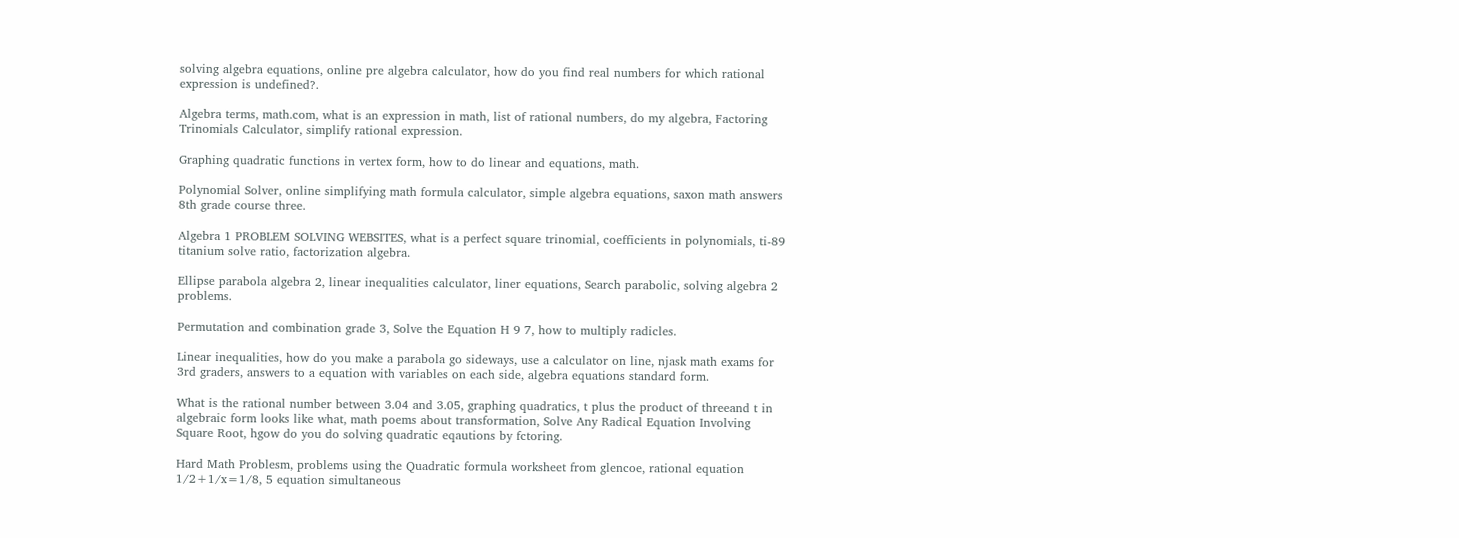solving algebra equations, online pre algebra calculator, how do you find real numbers for which rational expression is undefined?.

Algebra terms, math.com, what is an expression in math, list of rational numbers, do my algebra, Factoring Trinomials Calculator, simplify rational expression.

Graphing quadratic functions in vertex form, how to do linear and equations, math.

Polynomial Solver, online simplifying math formula calculator, simple algebra equations, saxon math answers 8th grade course three.

Algebra 1 PROBLEM SOLVING WEBSITES, what is a perfect square trinomial, coefficients in polynomials, ti-89 titanium solve ratio, factorization algebra.

Ellipse parabola algebra 2, linear inequalities calculator, liner equations, Search parabolic, solving algebra 2 problems.

Permutation and combination grade 3, Solve the Equation H 9 7, how to multiply radicles.

Linear inequalities, how do you make a parabola go sideways, use a calculator on line, njask math exams for 3rd graders, answers to a equation with variables on each side, algebra equations standard form.

What is the rational number between 3.04 and 3.05, graphing quadratics, t plus the product of threeand t in algebraic form looks like what, math poems about transformation, Solve Any Radical Equation Involving Square Root, hgow do you do solving quadratic eqautions by fctoring.

Hard Math Problesm, problems using the Quadratic formula worksheet from glencoe, rational equation 1/2+1/x=1/8, 5 equation simultaneous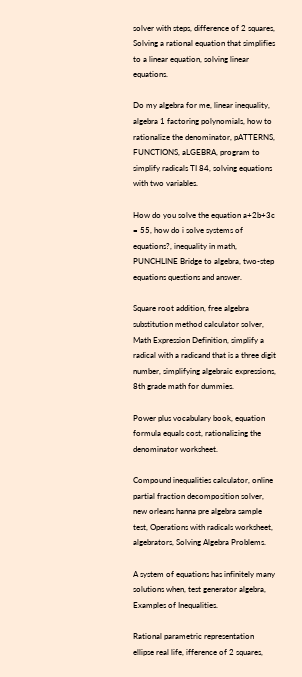solver with steps, difference of 2 squares, Solving a rational equation that simplifies to a linear equation, solving linear equations.

Do my algebra for me, linear inequality, algebra 1 factoring polynomials, how to rationalize the denominator, pATTERNS, FUNCTIONS, aLGEBRA, program to simplify radicals TI 84, solving equations with two variables.

How do you solve the equation a+2b+3c = 55, how do i solve systems of equations?, inequality in math, PUNCHLINE Bridge to algebra, two-step equations questions and answer.

Square root addition, free algebra substitution method calculator solver, Math Expression Definition, simplify a radical with a radicand that is a three digit number, simplifying algebraic expressions, 8th grade math for dummies.

Power plus vocabulary book, equation formula equals cost, rationalizing the denominator worksheet.

Compound inequalities calculator, online partial fraction decomposition solver, new orleans hanna pre algebra sample test, Operations with radicals worksheet, algebrators, Solving Algebra Problems.

A system of equations has infinitely many solutions when, test generator algebra, Examples of Inequalities.

Rational parametric representation ellipse real life, ifference of 2 squares,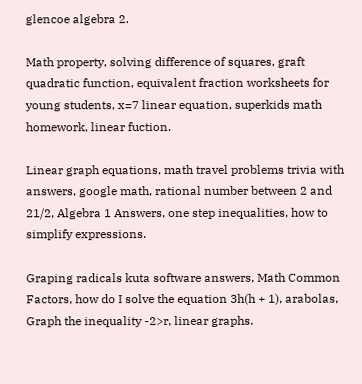glencoe algebra 2.

Math property, solving difference of squares, graft quadratic function, equivalent fraction worksheets for young students, x=7 linear equation, superkids math homework, linear fuction.

Linear graph equations, math travel problems trivia with answers, google math, rational number between 2 and 21/2, Algebra 1 Answers, one step inequalities, how to simplify expressions.

Graping radicals kuta software answers, Math Common Factors, how do I solve the equation 3h(h + 1), arabolas, Graph the inequality -2>r, linear graphs.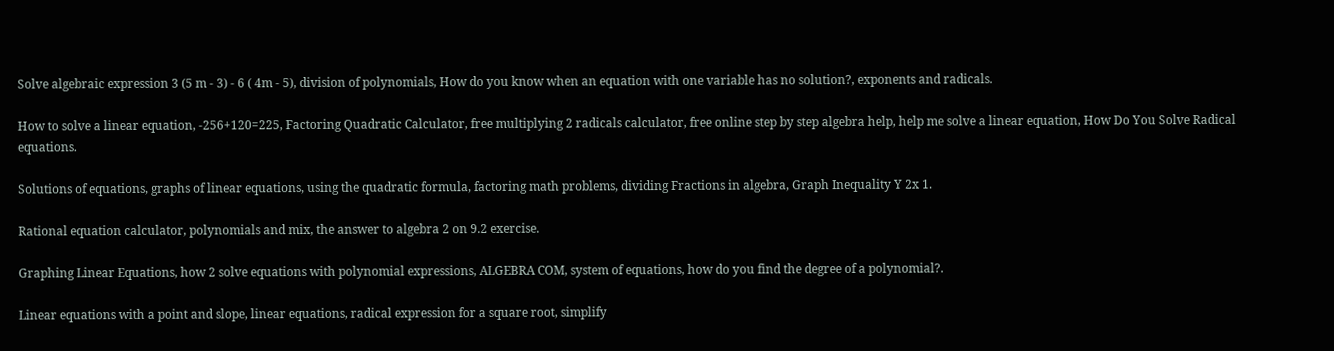Solve algebraic expression 3 (5 m - 3) - 6 ( 4m - 5), division of polynomials, How do you know when an equation with one variable has no solution?, exponents and radicals.

How to solve a linear equation, -256+120=225, Factoring Quadratic Calculator, free multiplying 2 radicals calculator, free online step by step algebra help, help me solve a linear equation, How Do You Solve Radical equations.

Solutions of equations, graphs of linear equations, using the quadratic formula, factoring math problems, dividing Fractions in algebra, Graph Inequality Y 2x 1.

Rational equation calculator, polynomials and mix, the answer to algebra 2 on 9.2 exercise.

Graphing Linear Equations, how 2 solve equations with polynomial expressions, ALGEBRA COM, system of equations, how do you find the degree of a polynomial?.

Linear equations with a point and slope, linear equations, radical expression for a square root, simplify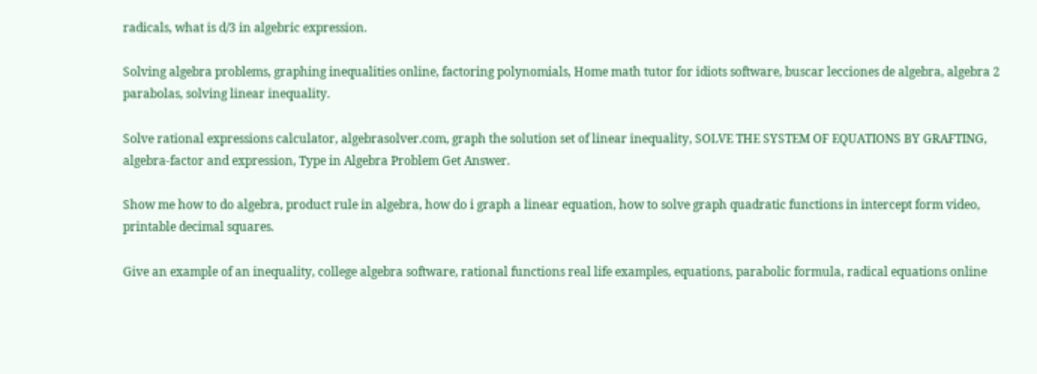radicals, what is d/3 in algebric expression.

Solving algebra problems, graphing inequalities online, factoring polynomials, Home math tutor for idiots software, buscar lecciones de algebra, algebra 2 parabolas, solving linear inequality.

Solve rational expressions calculator, algebrasolver.com, graph the solution set of linear inequality, SOLVE THE SYSTEM OF EQUATIONS BY GRAFTING, algebra-factor and expression, Type in Algebra Problem Get Answer.

Show me how to do algebra, product rule in algebra, how do i graph a linear equation, how to solve graph quadratic functions in intercept form video, printable decimal squares.

Give an example of an inequality, college algebra software, rational functions real life examples, equations, parabolic formula, radical equations online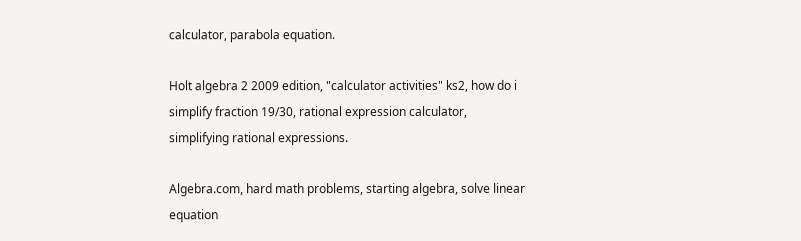calculator, parabola equation.

Holt algebra 2 2009 edition, "calculator activities" ks2, how do i simplify fraction 19/30, rational expression calculator, simplifying rational expressions.

Algebra.com, hard math problems, starting algebra, solve linear equation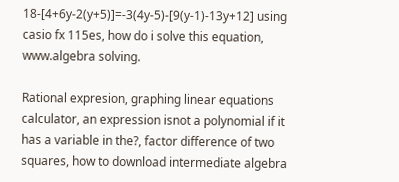18-[4+6y-2(y+5)]=-3(4y-5)-[9(y-1)-13y+12] using casio fx 115es, how do i solve this equation, www.algebra solving.

Rational expresion, graphing linear equations calculator, an expression isnot a polynomial if it has a variable in the?, factor difference of two squares, how to download intermediate algebra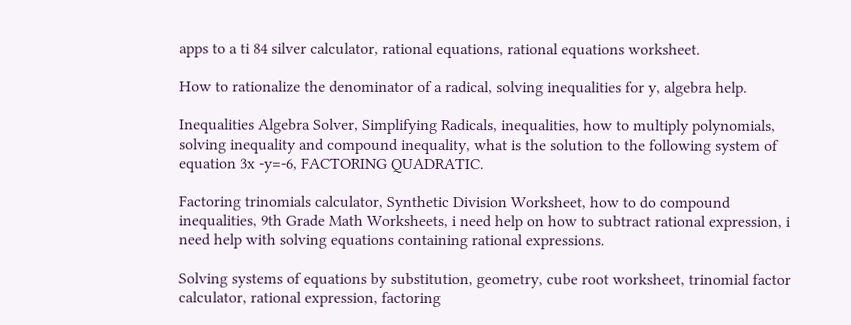apps to a ti 84 silver calculator, rational equations, rational equations worksheet.

How to rationalize the denominator of a radical, solving inequalities for y, algebra help.

Inequalities Algebra Solver, Simplifying Radicals, inequalities, how to multiply polynomials, solving inequality and compound inequality, what is the solution to the following system of equation 3x -y=-6, FACTORING QUADRATIC.

Factoring trinomials calculator, Synthetic Division Worksheet, how to do compound inequalities, 9th Grade Math Worksheets, i need help on how to subtract rational expression, i need help with solving equations containing rational expressions.

Solving systems of equations by substitution, geometry, cube root worksheet, trinomial factor calculator, rational expression, factoring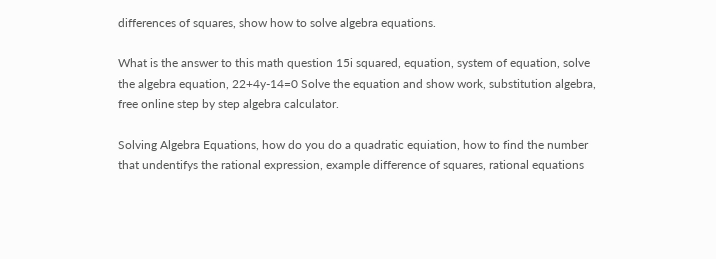differences of squares, show how to solve algebra equations.

What is the answer to this math question 15i squared, equation, system of equation, solve the algebra equation, 22+4y-14=0 Solve the equation and show work, substitution algebra, free online step by step algebra calculator.

Solving Algebra Equations, how do you do a quadratic equiation, how to find the number that undentifys the rational expression, example difference of squares, rational equations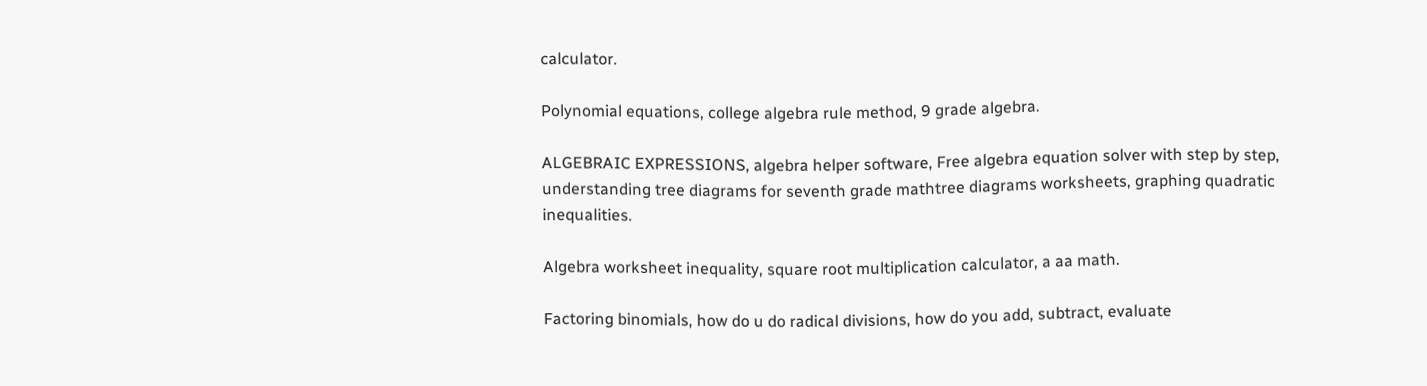calculator.

Polynomial equations, college algebra rule method, 9 grade algebra.

ALGEBRAIC EXPRESSIONS, algebra helper software, Free algebra equation solver with step by step, understanding tree diagrams for seventh grade mathtree diagrams worksheets, graphing quadratic inequalities.

Algebra worksheet inequality, square root multiplication calculator, a aa math.

Factoring binomials, how do u do radical divisions, how do you add, subtract, evaluate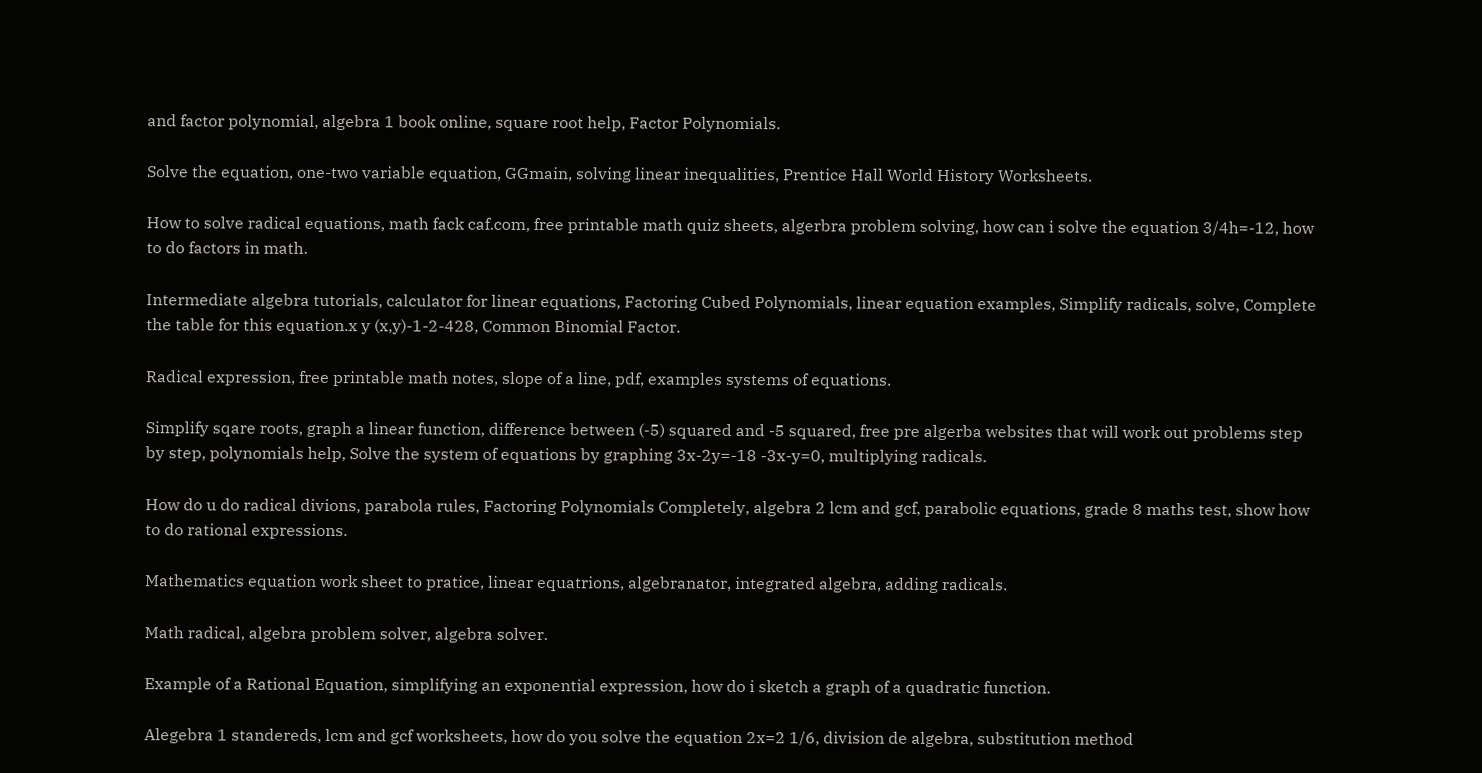and factor polynomial, algebra 1 book online, square root help, Factor Polynomials.

Solve the equation, one-two variable equation, GGmain, solving linear inequalities, Prentice Hall World History Worksheets.

How to solve radical equations, math fack caf.com, free printable math quiz sheets, algerbra problem solving, how can i solve the equation 3/4h=-12, how to do factors in math.

Intermediate algebra tutorials, calculator for linear equations, Factoring Cubed Polynomials, linear equation examples, Simplify radicals, solve, Complete the table for this equation.x y (x,y)-1-2-428, Common Binomial Factor.

Radical expression, free printable math notes, slope of a line, pdf, examples systems of equations.

Simplify sqare roots, graph a linear function, difference between (-5) squared and -5 squared, free pre algerba websites that will work out problems step by step, polynomials help, Solve the system of equations by graphing 3x-2y=-18 -3x-y=0, multiplying radicals.

How do u do radical divions, parabola rules, Factoring Polynomials Completely, algebra 2 lcm and gcf, parabolic equations, grade 8 maths test, show how to do rational expressions.

Mathematics equation work sheet to pratice, linear equatrions, algebranator, integrated algebra, adding radicals.

Math radical, algebra problem solver, algebra solver.

Example of a Rational Equation, simplifying an exponential expression, how do i sketch a graph of a quadratic function.

Alegebra 1 standereds, lcm and gcf worksheets, how do you solve the equation 2x=2 1/6, division de algebra, substitution method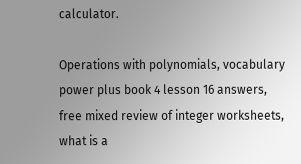calculator.

Operations with polynomials, vocabulary power plus book 4 lesson 16 answers, free mixed review of integer worksheets, what is a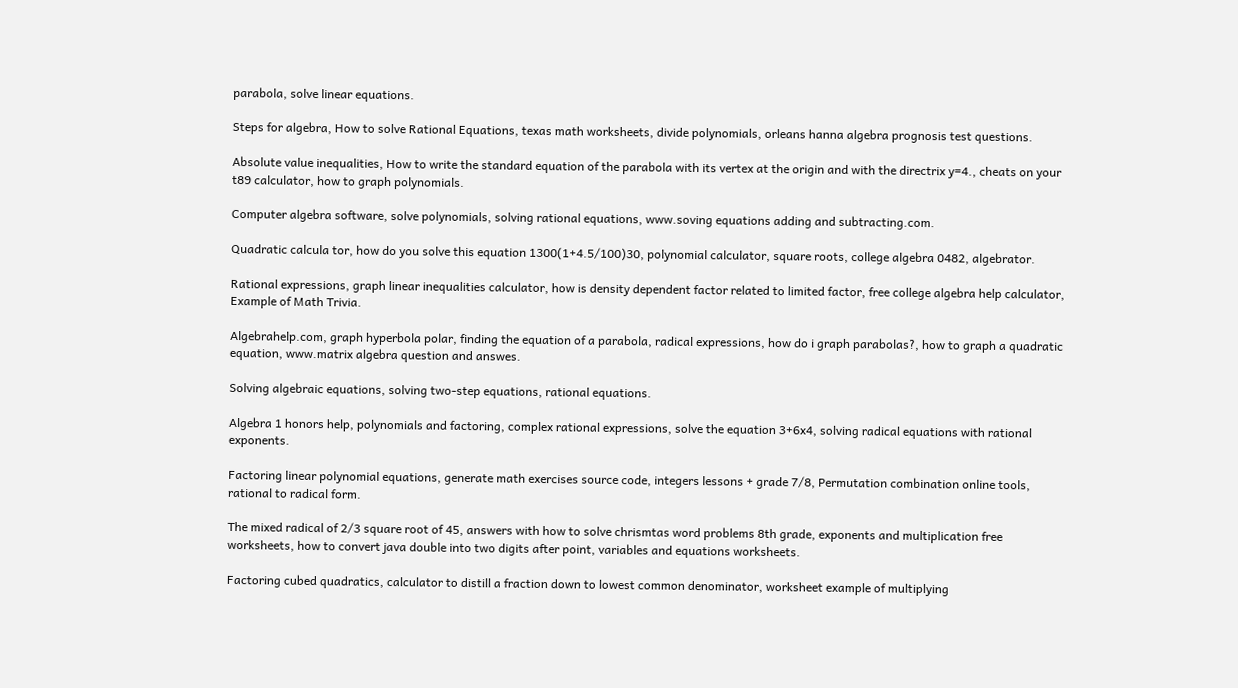parabola, solve linear equations.

Steps for algebra, How to solve Rational Equations, texas math worksheets, divide polynomials, orleans hanna algebra prognosis test questions.

Absolute value inequalities, How to write the standard equation of the parabola with its vertex at the origin and with the directrix y=4., cheats on your t89 calculator, how to graph polynomials.

Computer algebra software, solve polynomials, solving rational equations, www.soving equations adding and subtracting.com.

Quadratic calcula tor, how do you solve this equation 1300(1+4.5/100)30, polynomial calculator, square roots, college algebra 0482, algebrator.

Rational expressions, graph linear inequalities calculator, how is density dependent factor related to limited factor, free college algebra help calculator, Example of Math Trivia.

Algebrahelp.com, graph hyperbola polar, finding the equation of a parabola, radical expressions, how do i graph parabolas?, how to graph a quadratic equation, www.matrix algebra question and answes.

Solving algebraic equations, solving two-step equations, rational equations.

Algebra 1 honors help, polynomials and factoring, complex rational expressions, solve the equation 3+6x4, solving radical equations with rational exponents.

Factoring linear polynomial equations, generate math exercises source code, integers lessons + grade 7/8, Permutation combination online tools, rational to radical form.

The mixed radical of 2/3 square root of 45, answers with how to solve chrismtas word problems 8th grade, exponents and multiplication free worksheets, how to convert java double into two digits after point, variables and equations worksheets.

Factoring cubed quadratics, calculator to distill a fraction down to lowest common denominator, worksheet example of multiplying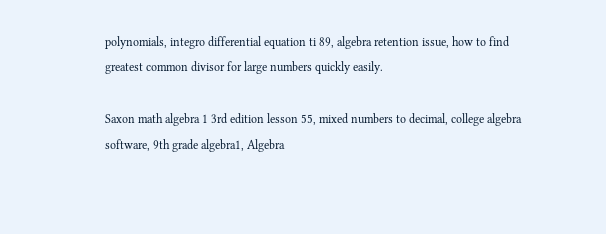polynomials, integro differential equation ti 89, algebra retention issue, how to find greatest common divisor for large numbers quickly easily.

Saxon math algebra 1 3rd edition lesson 55, mixed numbers to decimal, college algebra software, 9th grade algebra1, Algebra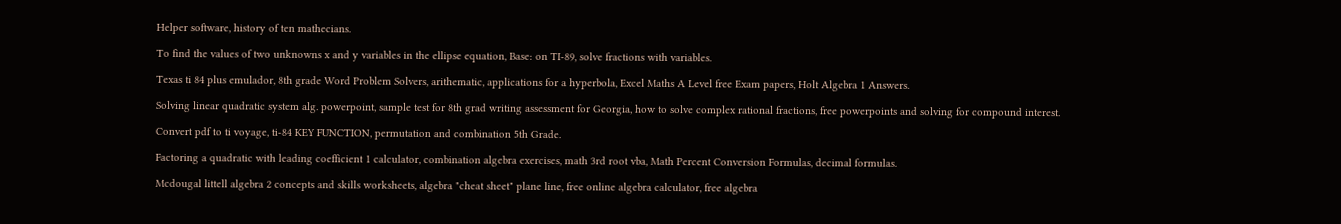Helper software, history of ten mathecians.

To find the values of two unknowns x and y variables in the ellipse equation, Base: on TI-89, solve fractions with variables.

Texas ti 84 plus emulador, 8th grade Word Problem Solvers, arithematic, applications for a hyperbola, Excel Maths A Level free Exam papers, Holt Algebra 1 Answers.

Solving linear quadratic system alg. powerpoint, sample test for 8th grad writing assessment for Georgia, how to solve complex rational fractions, free powerpoints and solving for compound interest.

Convert pdf to ti voyage, ti-84 KEY FUNCTION, permutation and combination 5th Grade.

Factoring a quadratic with leading coefficient 1 calculator, combination algebra exercises, math 3rd root vba, Math Percent Conversion Formulas, decimal formulas.

Mcdougal littell algebra 2 concepts and skills worksheets, algebra "cheat sheet" plane line, free online algebra calculator, free algebra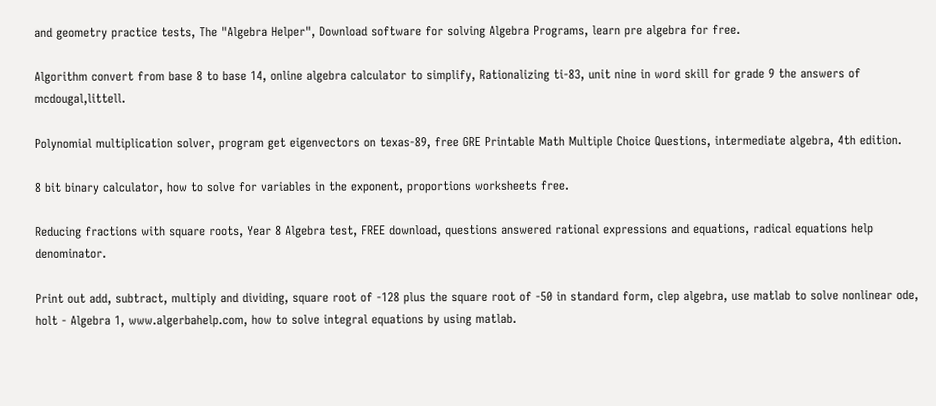and geometry practice tests, The "Algebra Helper", Download software for solving Algebra Programs, learn pre algebra for free.

Algorithm convert from base 8 to base 14, online algebra calculator to simplify, Rationalizing ti-83, unit nine in word skill for grade 9 the answers of mcdougal,littell.

Polynomial multiplication solver, program get eigenvectors on texas-89, free GRE Printable Math Multiple Choice Questions, intermediate algebra, 4th edition.

8 bit binary calculator, how to solve for variables in the exponent, proportions worksheets free.

Reducing fractions with square roots, Year 8 Algebra test, FREE download, questions answered rational expressions and equations, radical equations help denominator.

Print out add, subtract, multiply and dividing, square root of -128 plus the square root of -50 in standard form, clep algebra, use matlab to solve nonlinear ode, holt - Algebra 1, www.algerbahelp.com, how to solve integral equations by using matlab.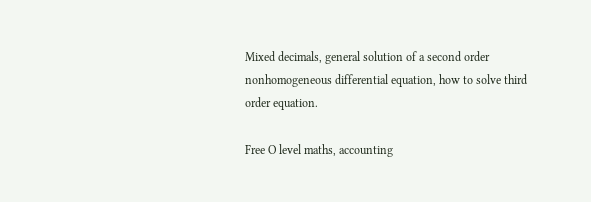Mixed decimals, general solution of a second order nonhomogeneous differential equation, how to solve third order equation.

Free O level maths, accounting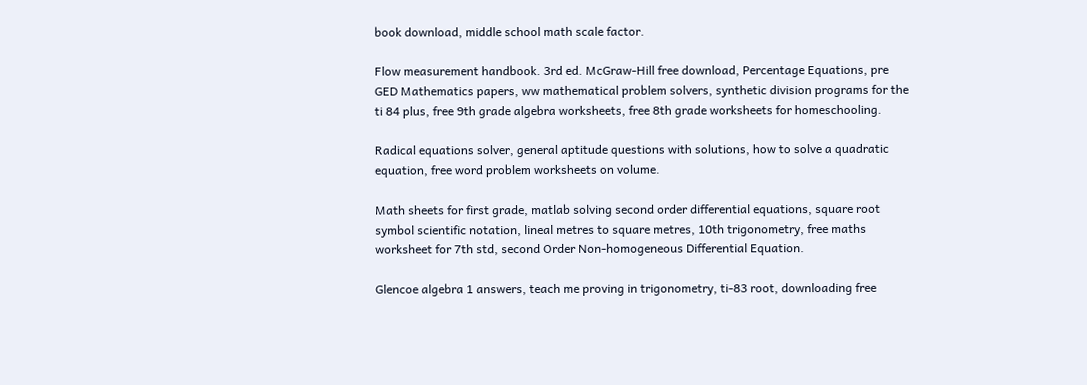book download, middle school math scale factor.

Flow measurement handbook. 3rd ed. McGraw-Hill free download, Percentage Equations, pre GED Mathematics papers, ww mathematical problem solvers, synthetic division programs for the ti 84 plus, free 9th grade algebra worksheets, free 8th grade worksheets for homeschooling.

Radical equations solver, general aptitude questions with solutions, how to solve a quadratic equation, free word problem worksheets on volume.

Math sheets for first grade, matlab solving second order differential equations, square root symbol scientific notation, lineal metres to square metres, 10th trigonometry, free maths worksheet for 7th std, second Order Non-homogeneous Differential Equation.

Glencoe algebra 1 answers, teach me proving in trigonometry, ti-83 root, downloading free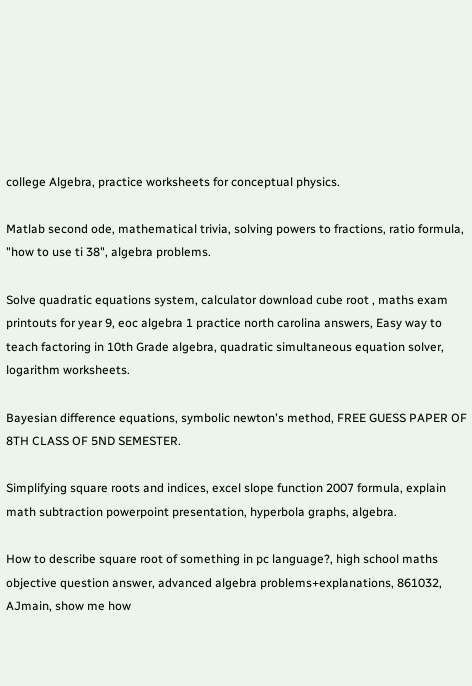college Algebra, practice worksheets for conceptual physics.

Matlab second ode, mathematical trivia, solving powers to fractions, ratio formula, "how to use ti 38", algebra problems.

Solve quadratic equations system, calculator download cube root , maths exam printouts for year 9, eoc algebra 1 practice north carolina answers, Easy way to teach factoring in 10th Grade algebra, quadratic simultaneous equation solver, logarithm worksheets.

Bayesian difference equations, symbolic newton's method, FREE GUESS PAPER OF 8TH CLASS OF 5ND SEMESTER.

Simplifying square roots and indices, excel slope function 2007 formula, explain math subtraction powerpoint presentation, hyperbola graphs, algebra.

How to describe square root of something in pc language?, high school maths objective question answer, advanced algebra problems+explanations, 861032, AJmain, show me how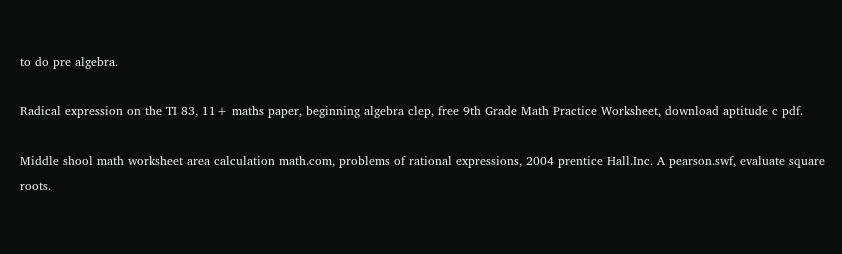to do pre algebra.

Radical expression on the TI 83, 11+ maths paper, beginning algebra clep, free 9th Grade Math Practice Worksheet, download aptitude c pdf.

Middle shool math worksheet area calculation math.com, problems of rational expressions, 2004 prentice Hall.Inc. A pearson.swf, evaluate square roots.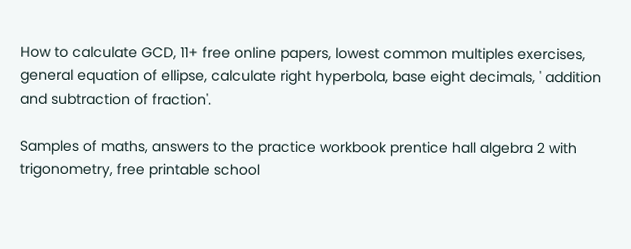How to calculate GCD, 11+ free online papers, lowest common multiples exercises, general equation of ellipse, calculate right hyperbola, base eight decimals, ' addition and subtraction of fraction'.

Samples of maths, answers to the practice workbook prentice hall algebra 2 with trigonometry, free printable school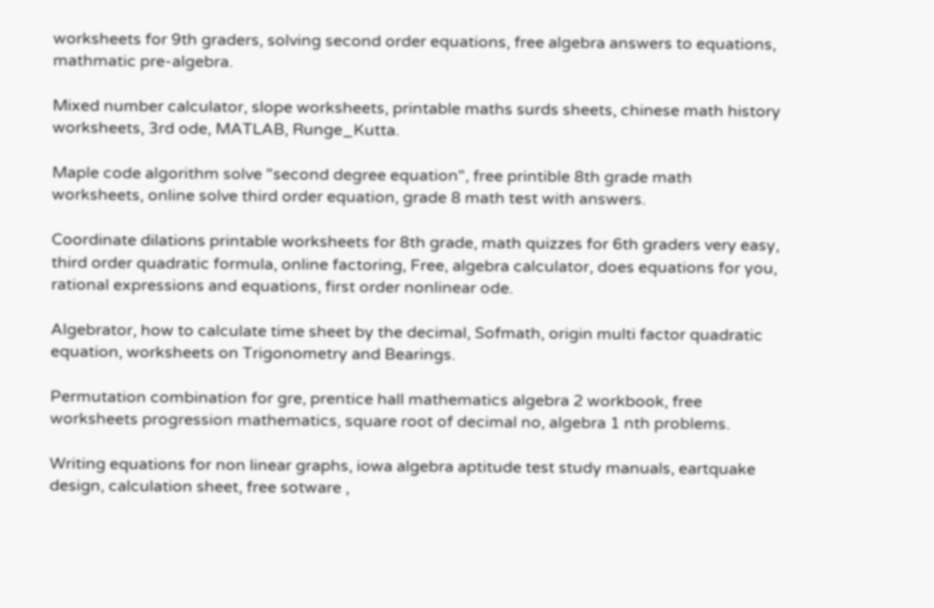worksheets for 9th graders, solving second order equations, free algebra answers to equations, mathmatic pre-algebra.

Mixed number calculator, slope worksheets, printable maths surds sheets, chinese math history worksheets, 3rd ode, MATLAB, Runge_Kutta.

Maple code algorithm solve "second degree equation", free printible 8th grade math worksheets, online solve third order equation, grade 8 math test with answers.

Coordinate dilations printable worksheets for 8th grade, math quizzes for 6th graders very easy, third order quadratic formula, online factoring, Free, algebra calculator, does equations for you, rational expressions and equations, first order nonlinear ode.

Algebrator, how to calculate time sheet by the decimal, Sofmath, origin multi factor quadratic equation, worksheets on Trigonometry and Bearings.

Permutation combination for gre, prentice hall mathematics algebra 2 workbook, free worksheets progression mathematics, square root of decimal no, algebra 1 nth problems.

Writing equations for non linear graphs, iowa algebra aptitude test study manuals, eartquake design, calculation sheet, free sotware ,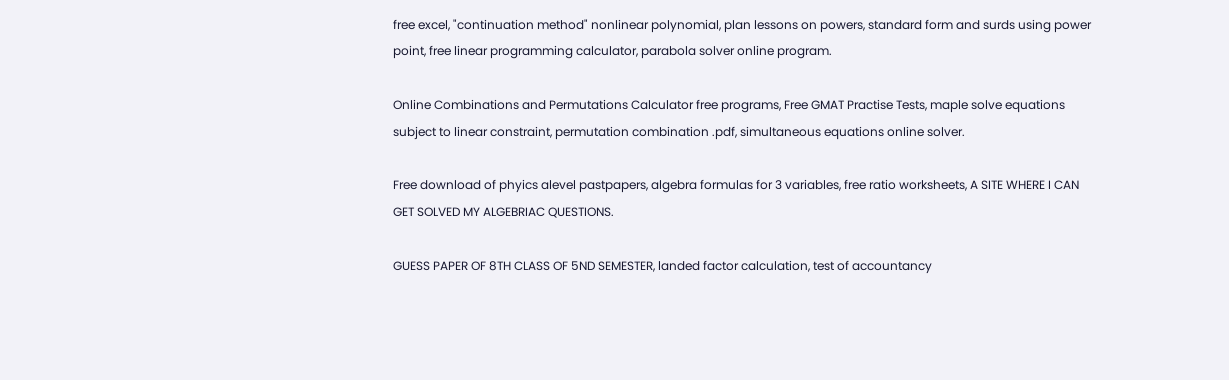free excel, "continuation method" nonlinear polynomial, plan lessons on powers, standard form and surds using power point, free linear programming calculator, parabola solver online program.

Online Combinations and Permutations Calculator free programs, Free GMAT Practise Tests, maple solve equations subject to linear constraint, permutation combination .pdf, simultaneous equations online solver.

Free download of phyics alevel pastpapers, algebra formulas for 3 variables, free ratio worksheets, A SITE WHERE I CAN GET SOLVED MY ALGEBRIAC QUESTIONS.

GUESS PAPER OF 8TH CLASS OF 5ND SEMESTER, landed factor calculation, test of accountancy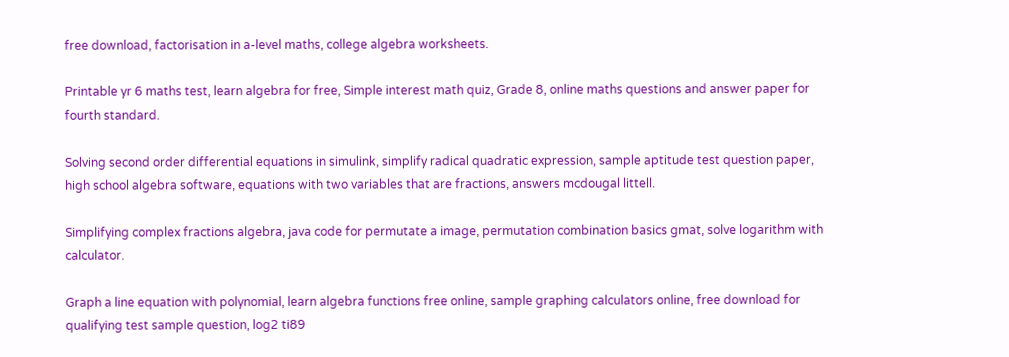free download, factorisation in a-level maths, college algebra worksheets.

Printable yr 6 maths test, learn algebra for free, Simple interest math quiz, Grade 8, online maths questions and answer paper for fourth standard.

Solving second order differential equations in simulink, simplify radical quadratic expression, sample aptitude test question paper, high school algebra software, equations with two variables that are fractions, answers mcdougal littell.

Simplifying complex fractions algebra, java code for permutate a image, permutation combination basics gmat, solve logarithm with calculator.

Graph a line equation with polynomial, learn algebra functions free online, sample graphing calculators online, free download for qualifying test sample question, log2 ti89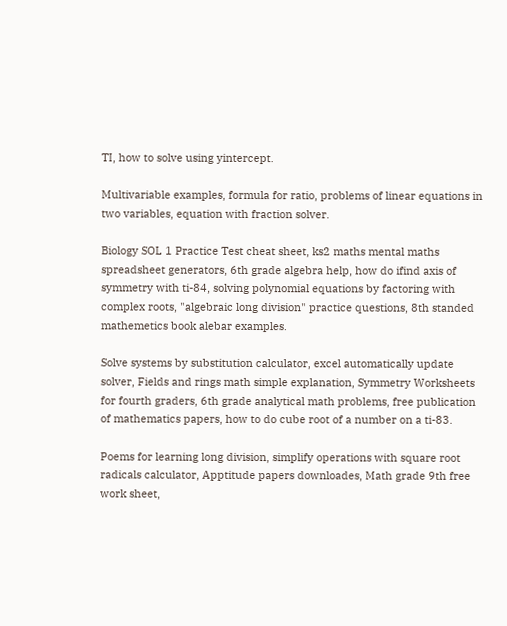TI, how to solve using yintercept.

Multivariable examples, formula for ratio, problems of linear equations in two variables, equation with fraction solver.

Biology SOL 1 Practice Test cheat sheet, ks2 maths mental maths spreadsheet generators, 6th grade algebra help, how do ifind axis of symmetry with ti-84, solving polynomial equations by factoring with complex roots, "algebraic long division" practice questions, 8th standed mathemetics book alebar examples.

Solve systems by substitution calculator, excel automatically update solver, Fields and rings math simple explanation, Symmetry Worksheets for fourth graders, 6th grade analytical math problems, free publication of mathematics papers, how to do cube root of a number on a ti-83.

Poems for learning long division, simplify operations with square root radicals calculator, Apptitude papers downloades, Math grade 9th free work sheet,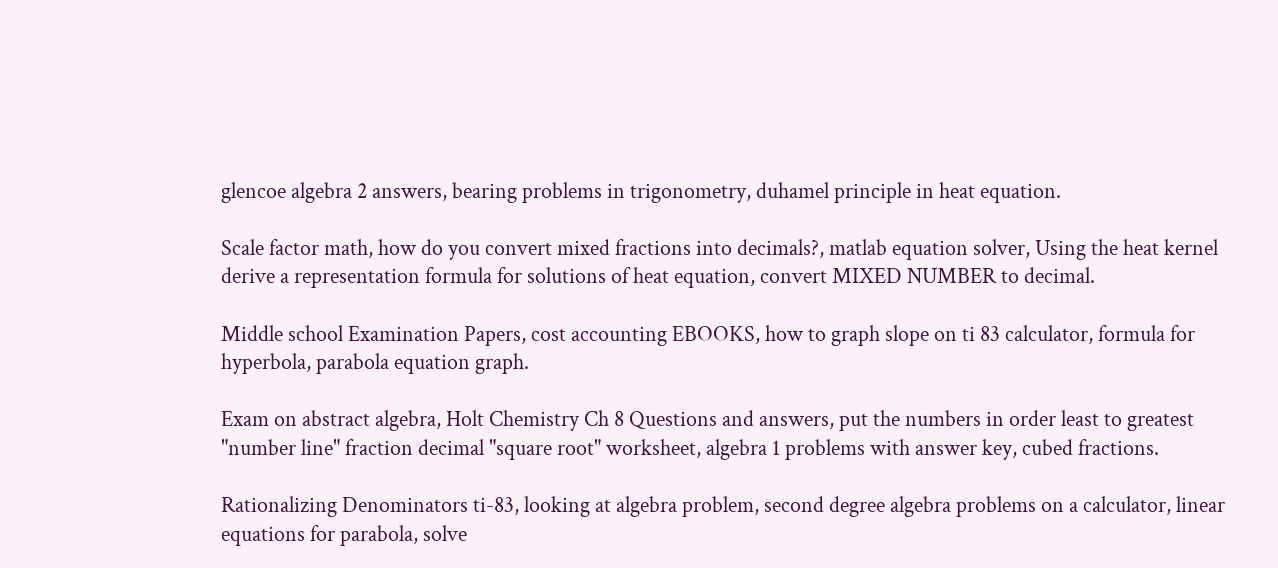glencoe algebra 2 answers, bearing problems in trigonometry, duhamel principle in heat equation.

Scale factor math, how do you convert mixed fractions into decimals?, matlab equation solver, Using the heat kernel derive a representation formula for solutions of heat equation, convert MIXED NUMBER to decimal.

Middle school Examination Papers, cost accounting EBOOKS, how to graph slope on ti 83 calculator, formula for hyperbola, parabola equation graph.

Exam on abstract algebra, Holt Chemistry Ch 8 Questions and answers, put the numbers in order least to greatest "number line" fraction decimal "square root" worksheet, algebra 1 problems with answer key, cubed fractions.

Rationalizing Denominators ti-83, looking at algebra problem, second degree algebra problems on a calculator, linear equations for parabola, solve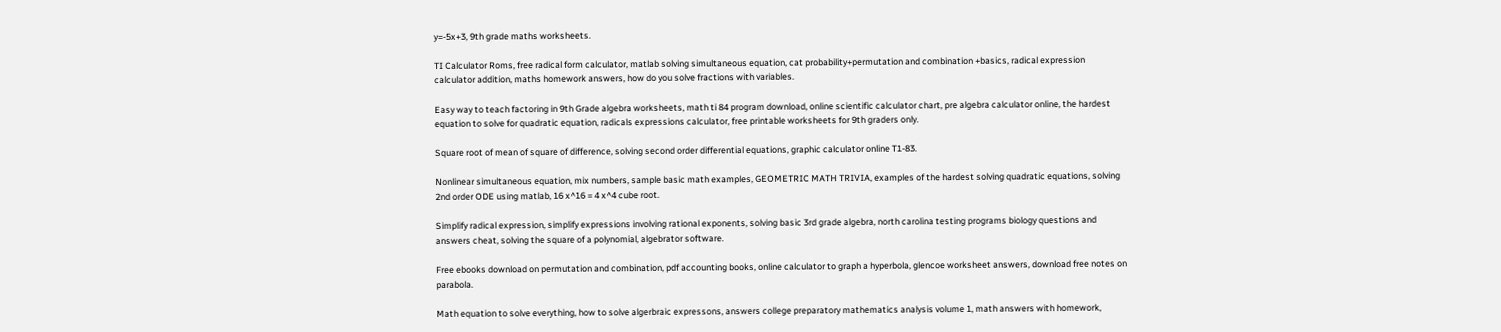y=-5x+3, 9th grade maths worksheets.

TI Calculator Roms, free radical form calculator, matlab solving simultaneous equation, cat probability+permutation and combination +basics, radical expression calculator addition, maths homework answers, how do you solve fractions with variables.

Easy way to teach factoring in 9th Grade algebra worksheets, math ti 84 program download, online scientific calculator chart, pre algebra calculator online, the hardest equation to solve for quadratic equation, radicals expressions calculator, free printable worksheets for 9th graders only.

Square root of mean of square of difference, solving second order differential equations, graphic calculator online T1-83.

Nonlinear simultaneous equation, mix numbers, sample basic math examples, GEOMETRIC MATH TRIVIA, examples of the hardest solving quadratic equations, solving 2nd order ODE using matlab, 16 x^16 = 4 x^4 cube root.

Simplify radical expression, simplify expressions involving rational exponents, solving basic 3rd grade algebra, north carolina testing programs biology questions and answers cheat, solving the square of a polynomial, algebrator software.

Free ebooks download on permutation and combination, pdf accounting books, online calculator to graph a hyperbola, glencoe worksheet answers, download free notes on parabola.

Math equation to solve everything, how to solve algerbraic expressons, answers college preparatory mathematics analysis volume 1, math answers with homework,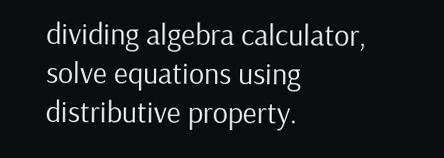dividing algebra calculator, solve equations using distributive property.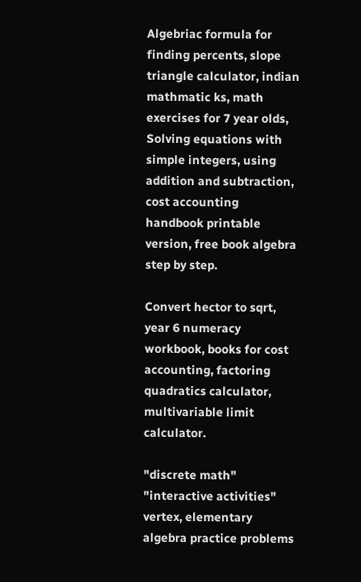Algebriac formula for finding percents, slope triangle calculator, indian mathmatic ks, math exercises for 7 year olds, Solving equations with simple integers, using addition and subtraction, cost accounting handbook printable version, free book algebra step by step.

Convert hector to sqrt, year 6 numeracy workbook, books for cost accounting, factoring quadratics calculator, multivariable limit calculator.

"discrete math" "interactive activities" vertex, elementary algebra practice problems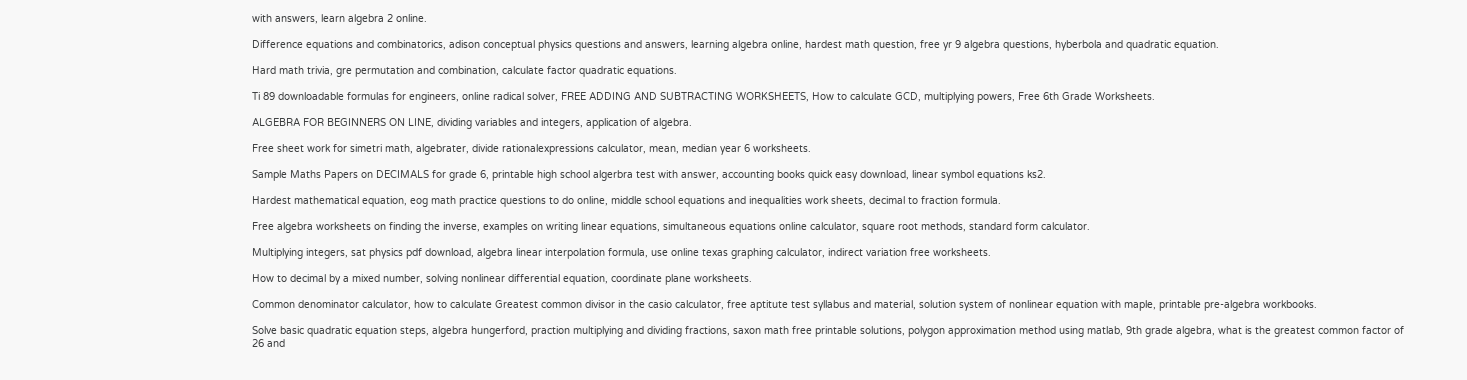with answers, learn algebra 2 online.

Difference equations and combinatorics, adison conceptual physics questions and answers, learning algebra online, hardest math question, free yr 9 algebra questions, hyberbola and quadratic equation.

Hard math trivia, gre permutation and combination, calculate factor quadratic equations.

Ti 89 downloadable formulas for engineers, online radical solver, FREE ADDING AND SUBTRACTING WORKSHEETS, How to calculate GCD, multiplying powers, Free 6th Grade Worksheets.

ALGEBRA FOR BEGINNERS ON LINE, dividing variables and integers, application of algebra.

Free sheet work for simetri math, algebrater, divide rationalexpressions calculator, mean, median year 6 worksheets.

Sample Maths Papers on DECIMALS for grade 6, printable high school algerbra test with answer, accounting books quick easy download, linear symbol equations ks2.

Hardest mathematical equation, eog math practice questions to do online, middle school equations and inequalities work sheets, decimal to fraction formula.

Free algebra worksheets on finding the inverse, examples on writing linear equations, simultaneous equations online calculator, square root methods, standard form calculator.

Multiplying integers, sat physics pdf download, algebra linear interpolation formula, use online texas graphing calculator, indirect variation free worksheets.

How to decimal by a mixed number, solving nonlinear differential equation, coordinate plane worksheets.

Common denominator calculator, how to calculate Greatest common divisor in the casio calculator, free aptitute test syllabus and material, solution system of nonlinear equation with maple, printable pre-algebra workbooks.

Solve basic quadratic equation steps, algebra hungerford, praction multiplying and dividing fractions, saxon math free printable solutions, polygon approximation method using matlab, 9th grade algebra, what is the greatest common factor of 26 and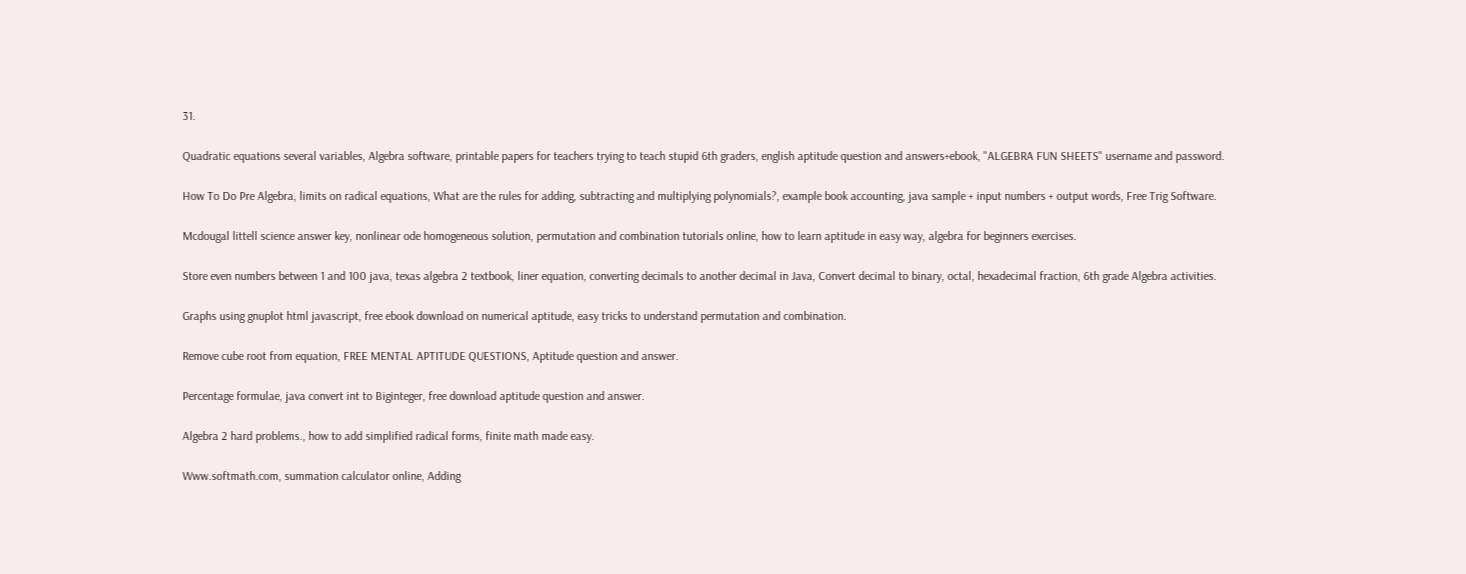31.

Quadratic equations several variables, Algebra software, printable papers for teachers trying to teach stupid 6th graders, english aptitude question and answers+ebook, "ALGEBRA FUN SHEETS" username and password.

How To Do Pre Algebra, limits on radical equations, What are the rules for adding, subtracting and multiplying polynomials?, example book accounting, java sample + input numbers + output words, Free Trig Software.

Mcdougal littell science answer key, nonlinear ode homogeneous solution, permutation and combination tutorials online, how to learn aptitude in easy way, algebra for beginners exercises.

Store even numbers between 1 and 100 java, texas algebra 2 textbook, liner equation, converting decimals to another decimal in Java, Convert decimal to binary, octal, hexadecimal fraction, 6th grade Algebra activities.

Graphs using gnuplot html javascript, free ebook download on numerical aptitude, easy tricks to understand permutation and combination.

Remove cube root from equation, FREE MENTAL APTITUDE QUESTIONS, Aptitude question and answer.

Percentage formulae, java convert int to Biginteger, free download aptitude question and answer.

Algebra 2 hard problems., how to add simplified radical forms, finite math made easy.

Www.softmath.com, summation calculator online, Adding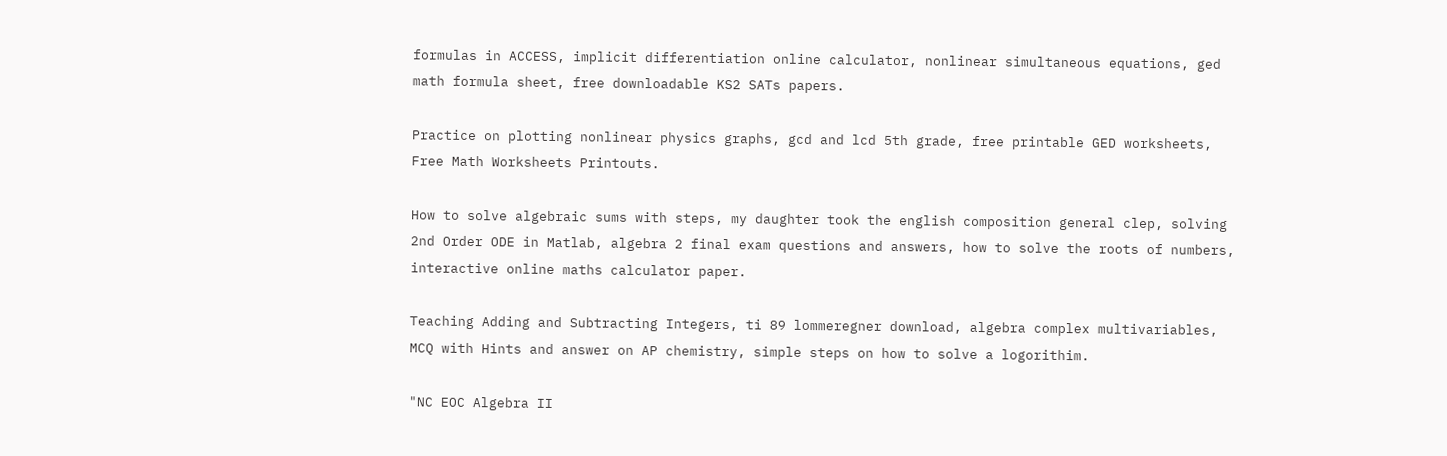formulas in ACCESS, implicit differentiation online calculator, nonlinear simultaneous equations, ged math formula sheet, free downloadable KS2 SATs papers.

Practice on plotting nonlinear physics graphs, gcd and lcd 5th grade, free printable GED worksheets, Free Math Worksheets Printouts.

How to solve algebraic sums with steps, my daughter took the english composition general clep, solving 2nd Order ODE in Matlab, algebra 2 final exam questions and answers, how to solve the roots of numbers, interactive online maths calculator paper.

Teaching Adding and Subtracting Integers, ti 89 lommeregner download, algebra complex multivariables, MCQ with Hints and answer on AP chemistry, simple steps on how to solve a logorithim.

"NC EOC Algebra II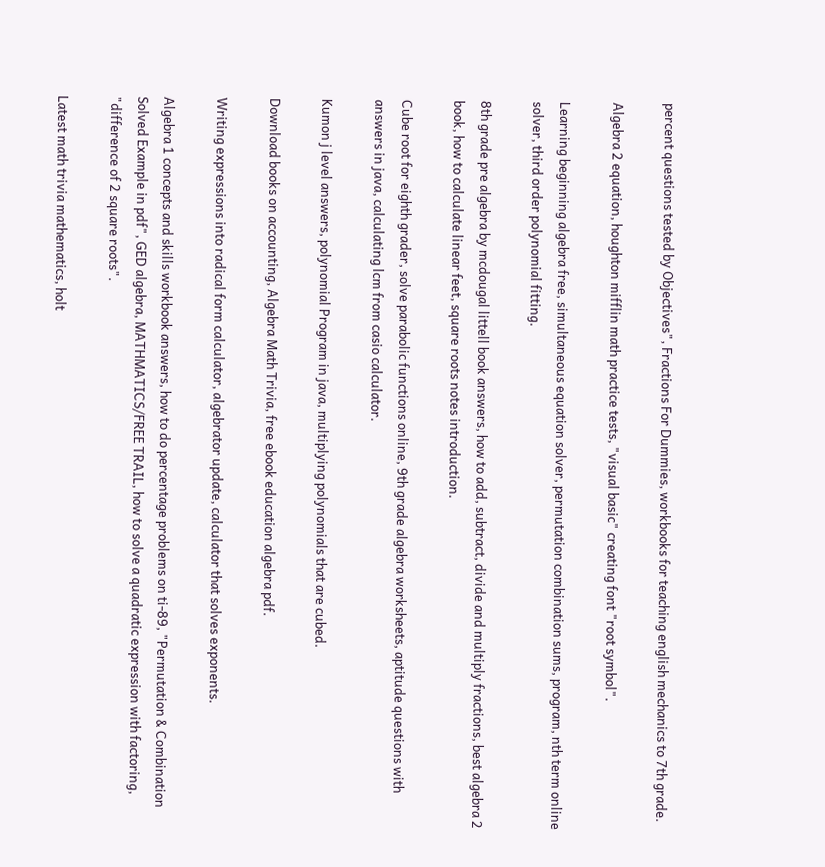percent questions tested by Objectives", Fractions For Dummies, workbooks for teaching english mechanics to 7th grade.

Algebra 2 equation, houghton mifflin math practice tests, "visual basic" creating font "root symbol".

Learning beginning algebra free, simultaneous equation solver, permutation combination sums, program, nth term online solver, third order polynomial fitting.

8th grade pre algebra by mcdougal littell book answers, how to add, subtract, divide and multiply fractions, best algebra 2 book, how to calculate linear feet, square roots notes introduction.

Cube root for eighth grader, solve parabolic functions online, 9th grade algebra worksheets, aptitude questions with answers in java, calculating lcm from casio calculator.

Kumon j level answers, polynomial Program in java, multiplying polynomials that are cubed.

Download books on accounting, Algebra Math Trivia, free ebook education algebra pdf.

Writing expressions into radical form calculator, algebrator update, calculator that solves exponents.

Algebra 1 concepts and skills workbook answers, how to do percentage problems on ti-89, "Permutation & Combination Solved Example in pdf", GED algebra, MATHMATICS/FREE TRAIL, how to solve a quadratic expression with factoring, "difference of 2 square roots".

Latest math trivia mathematics, holt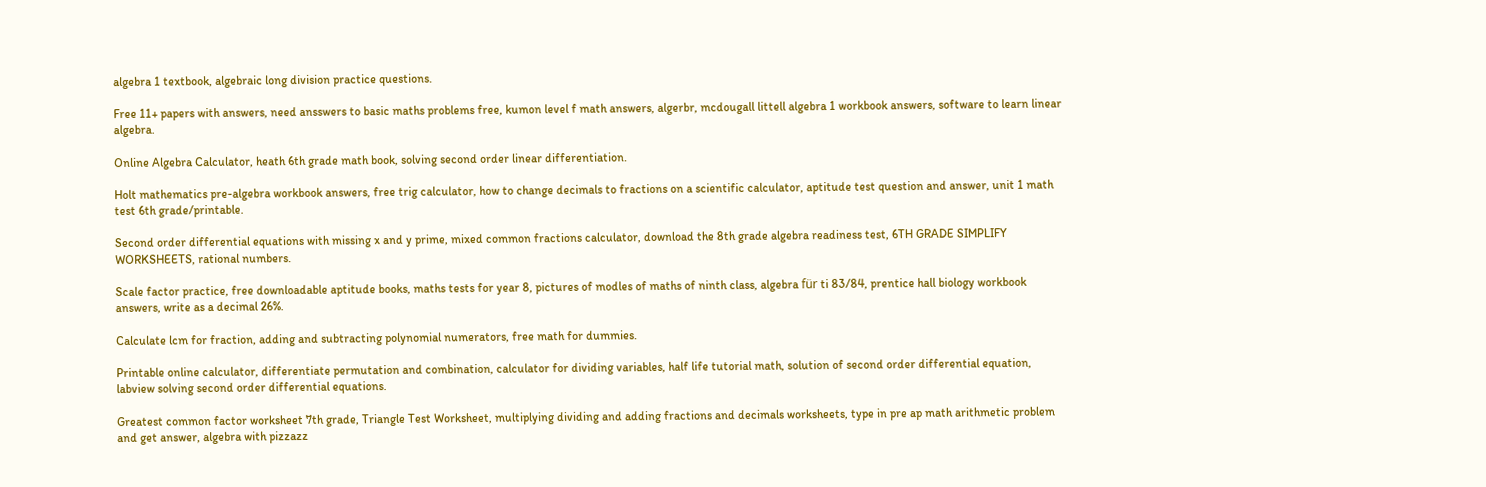algebra 1 textbook, algebraic long division practice questions.

Free 11+ papers with answers, need ansswers to basic maths problems free, kumon level f math answers, algerbr, mcdougall littell algebra 1 workbook answers, software to learn linear algebra.

Online Algebra Calculator, heath 6th grade math book, solving second order linear differentiation.

Holt mathematics pre-algebra workbook answers, free trig calculator, how to change decimals to fractions on a scientific calculator, aptitude test question and answer, unit 1 math test 6th grade/printable.

Second order differential equations with missing x and y prime, mixed common fractions calculator, download the 8th grade algebra readiness test, 6TH GRADE SIMPLIFY WORKSHEETS, rational numbers.

Scale factor practice, free downloadable aptitude books, maths tests for year 8, pictures of modles of maths of ninth class, algebra für ti 83/84, prentice hall biology workbook answers, write as a decimal 26%.

Calculate lcm for fraction, adding and subtracting polynomial numerators, free math for dummies.

Printable online calculator, differentiate permutation and combination, calculator for dividing variables, half life tutorial math, solution of second order differential equation, labview solving second order differential equations.

Greatest common factor worksheet 7th grade, Triangle Test Worksheet, multiplying dividing and adding fractions and decimals worksheets, type in pre ap math arithmetic problem and get answer, algebra with pizzazz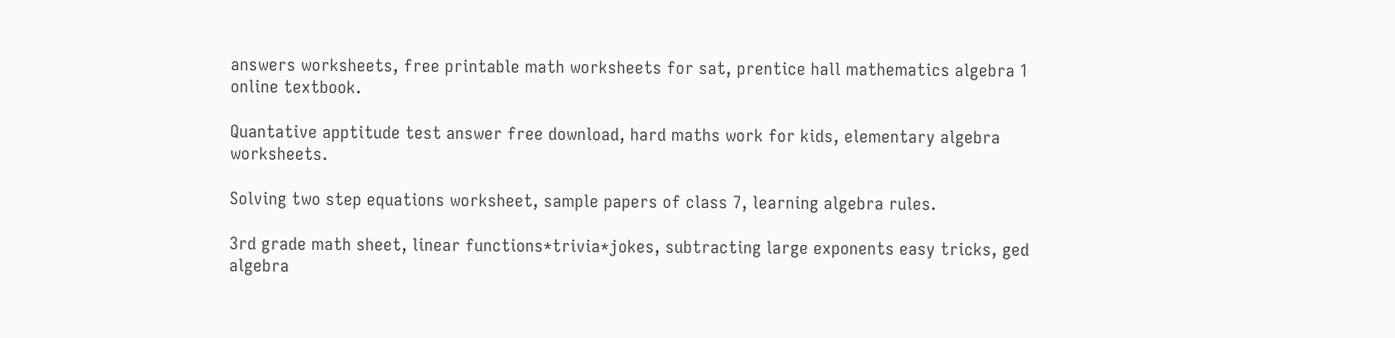answers worksheets, free printable math worksheets for sat, prentice hall mathematics algebra 1 online textbook.

Quantative apptitude test answer free download, hard maths work for kids, elementary algebra worksheets.

Solving two step equations worksheet, sample papers of class 7, learning algebra rules.

3rd grade math sheet, linear functions*trivia*jokes, subtracting large exponents easy tricks, ged algebra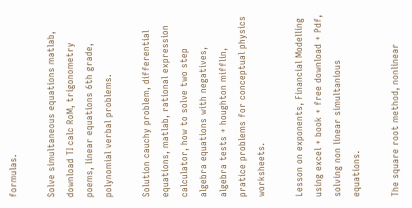formulas.

Solve simultaneous equations matlab, download TI calc RoM, trigonometry poems, linear equations 6th grade, polynomial verbal problems.

Solution cauchy problem, differential equations, matlab, rational expression calculator, how to solve two step algebra equations with negatives, algebra tests + houghton mifflin, pratice problems for conceptual physics worksheets.

Lesson on exponents, Financial Modelling using excel + book + free download + Pdf, solving non linear simultanious equations.

The square root method, nonlinear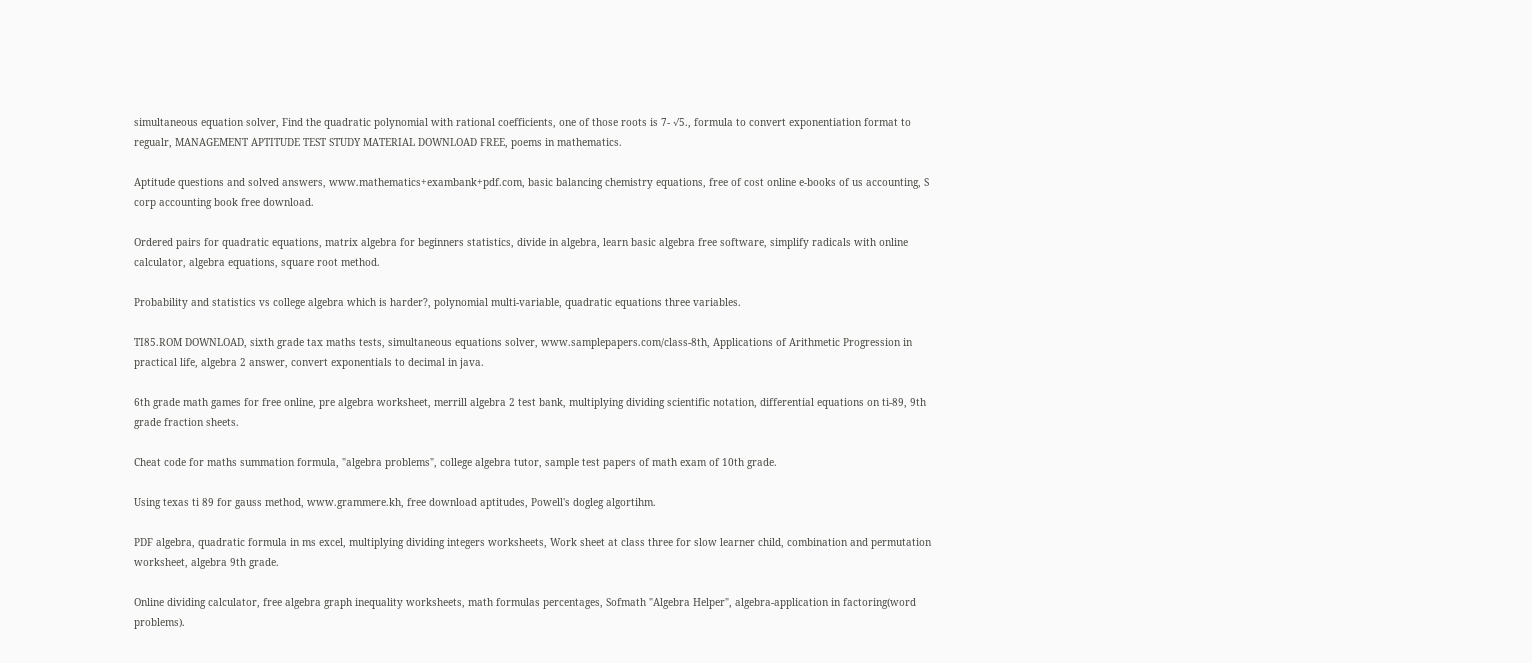simultaneous equation solver, Find the quadratic polynomial with rational coefficients, one of those roots is 7- √5., formula to convert exponentiation format to regualr, MANAGEMENT APTITUDE TEST STUDY MATERIAL DOWNLOAD FREE, poems in mathematics.

Aptitude questions and solved answers, www.mathematics+exambank+pdf.com, basic balancing chemistry equations, free of cost online e-books of us accounting, S corp accounting book free download.

Ordered pairs for quadratic equations, matrix algebra for beginners statistics, divide in algebra, learn basic algebra free software, simplify radicals with online calculator, algebra equations, square root method.

Probability and statistics vs college algebra which is harder?, polynomial multi-variable, quadratic equations three variables.

TI85.ROM DOWNLOAD, sixth grade tax maths tests, simultaneous equations solver, www.samplepapers.com/class-8th, Applications of Arithmetic Progression in practical life, algebra 2 answer, convert exponentials to decimal in java.

6th grade math games for free online, pre algebra worksheet, merrill algebra 2 test bank, multiplying dividing scientific notation, differential equations on ti-89, 9th grade fraction sheets.

Cheat code for maths summation formula, "algebra problems", college algebra tutor, sample test papers of math exam of 10th grade.

Using texas ti 89 for gauss method, www.grammere.kh, free download aptitudes, Powell's dogleg algortihm.

PDF algebra, quadratic formula in ms excel, multiplying dividing integers worksheets, Work sheet at class three for slow learner child, combination and permutation worksheet, algebra 9th grade.

Online dividing calculator, free algebra graph inequality worksheets, math formulas percentages, Sofmath "Algebra Helper", algebra-application in factoring(word problems).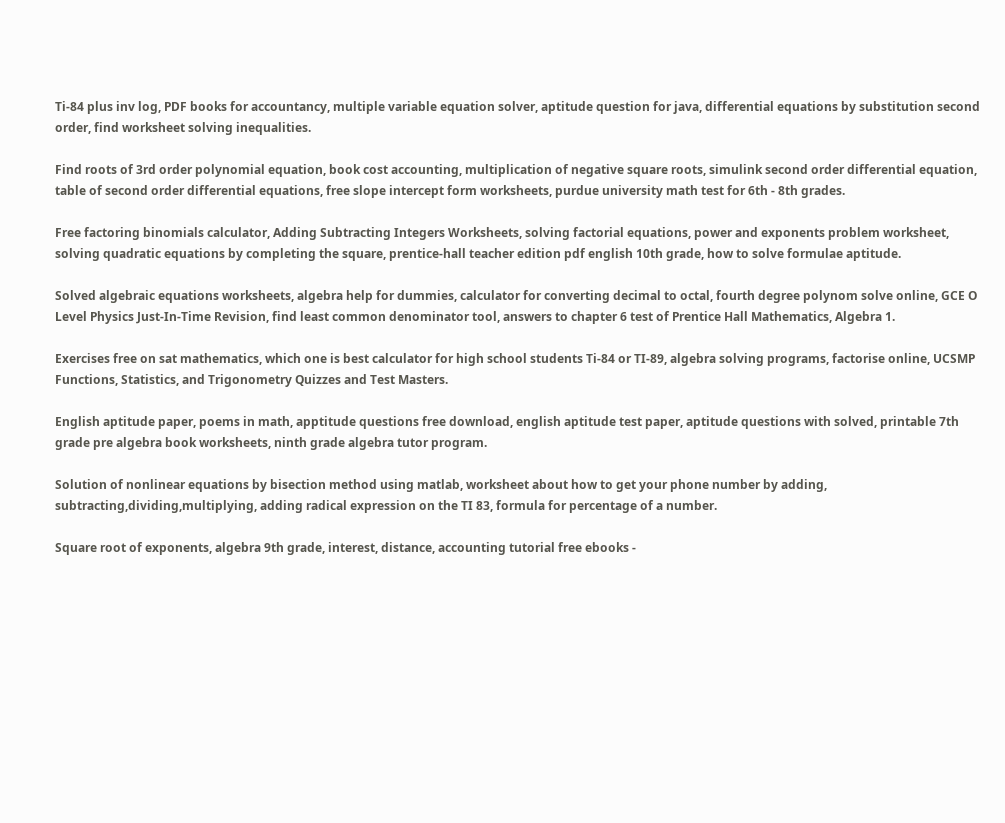Ti-84 plus inv log, PDF books for accountancy, multiple variable equation solver, aptitude question for java, differential equations by substitution second order, find worksheet solving inequalities.

Find roots of 3rd order polynomial equation, book cost accounting, multiplication of negative square roots, simulink second order differential equation, table of second order differential equations, free slope intercept form worksheets, purdue university math test for 6th - 8th grades.

Free factoring binomials calculator, Adding Subtracting Integers Worksheets, solving factorial equations, power and exponents problem worksheet, solving quadratic equations by completing the square, prentice-hall teacher edition pdf english 10th grade, how to solve formulae aptitude.

Solved algebraic equations worksheets, algebra help for dummies, calculator for converting decimal to octal, fourth degree polynom solve online, GCE O Level Physics Just-In-Time Revision, find least common denominator tool, answers to chapter 6 test of Prentice Hall Mathematics, Algebra 1.

Exercises free on sat mathematics, which one is best calculator for high school students Ti-84 or TI-89, algebra solving programs, factorise online, UCSMP Functions, Statistics, and Trigonometry Quizzes and Test Masters.

English aptitude paper, poems in math, apptitude questions free download, english aptitude test paper, aptitude questions with solved, printable 7th grade pre algebra book worksheets, ninth grade algebra tutor program.

Solution of nonlinear equations by bisection method using matlab, worksheet about how to get your phone number by adding, subtracting,dividing,multiplying, adding radical expression on the TI 83, formula for percentage of a number.

Square root of exponents, algebra 9th grade, interest, distance, accounting tutorial free ebooks -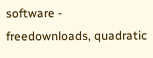software - freedownloads, quadratic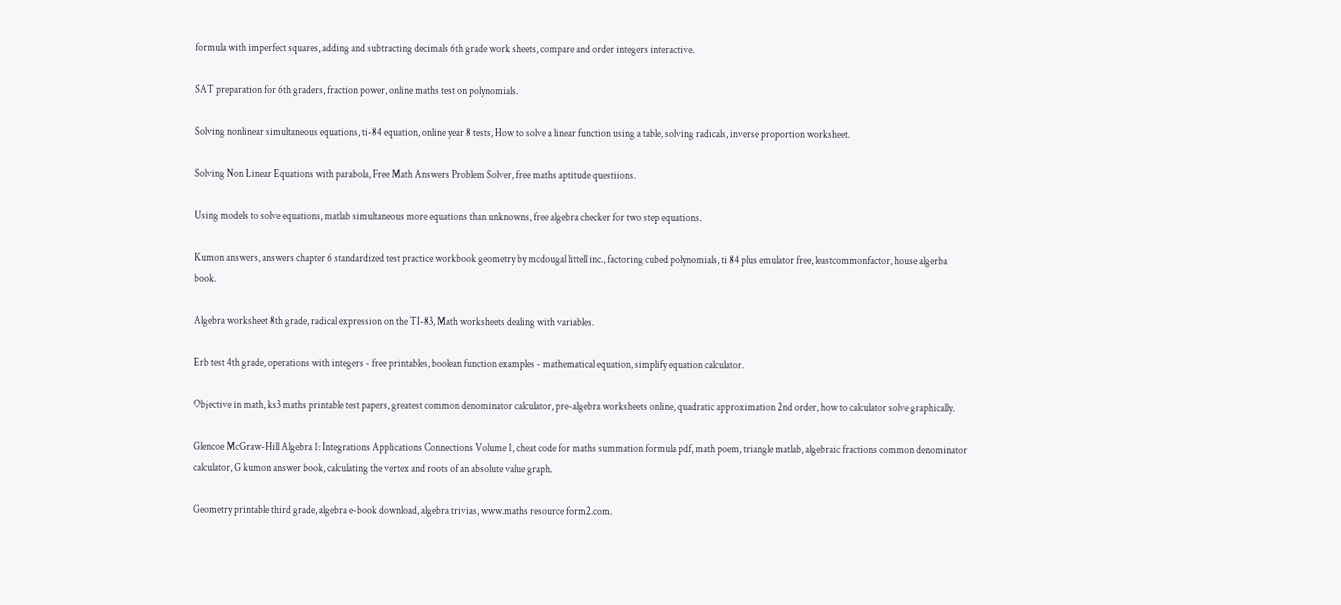formula with imperfect squares, adding and subtracting decimals 6th grade work sheets, compare and order integers interactive.

SAT preparation for 6th graders, fraction power, online maths test on polynomials.

Solving nonlinear simultaneous equations, ti-84 equation, online year 8 tests, How to solve a linear function using a table, solving radicals, inverse proportion worksheet.

Solving Non Linear Equations with parabola, Free Math Answers Problem Solver, free maths aptitude questiions.

Using models to solve equations, matlab simultaneous more equations than unknowns, free algebra checker for two step equations.

Kumon answers, answers chapter 6 standardized test practice workbook geometry by mcdougal littell inc., factoring cubed polynomials, ti 84 plus emulator free, leastcommonfactor, house algerba book.

Algebra worksheet 8th grade, radical expression on the TI-83, Math worksheets dealing with variables.

Erb test 4th grade, operations with integers - free printables, boolean function examples - mathematical equation, simplify equation calculator.

Objective in math, ks3 maths printable test papers, greatest common denominator calculator, pre-algebra worksheets online, quadratic approximation 2nd order, how to calculator solve graphically.

Glencoe McGraw-Hill Algebra 1: Integrations Applications Connections Volume 1, cheat code for maths summation formula pdf, math poem, triangle matlab, algebraic fractions common denominator calculator, G kumon answer book, calculating the vertex and roots of an absolute value graph.

Geometry printable third grade, algebra e-book download, algebra trivias, www.maths resource form2.com.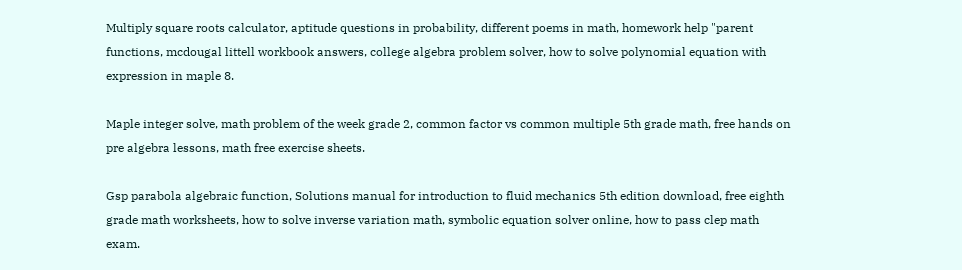Multiply square roots calculator, aptitude questions in probability, different poems in math, homework help "parent functions, mcdougal littell workbook answers, college algebra problem solver, how to solve polynomial equation with expression in maple 8.

Maple integer solve, math problem of the week grade 2, common factor vs common multiple 5th grade math, free hands on pre algebra lessons, math free exercise sheets.

Gsp parabola algebraic function, Solutions manual for introduction to fluid mechanics 5th edition download, free eighth grade math worksheets, how to solve inverse variation math, symbolic equation solver online, how to pass clep math exam.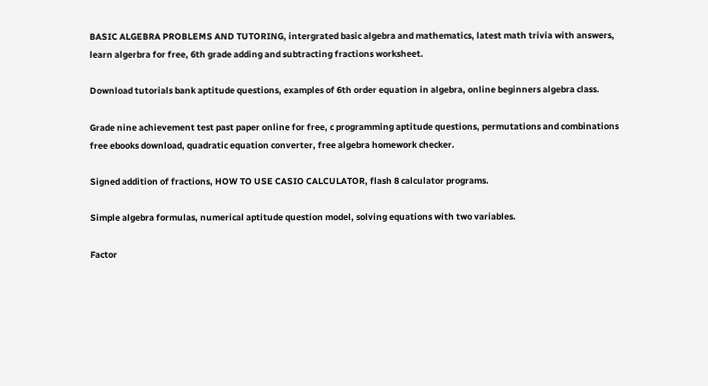BASIC ALGEBRA PROBLEMS AND TUTORING, intergrated basic algebra and mathematics, latest math trivia with answers, learn algerbra for free, 6th grade adding and subtracting fractions worksheet.

Download tutorials bank aptitude questions, examples of 6th order equation in algebra, online beginners algebra class.

Grade nine achievement test past paper online for free, c programming aptitude questions, permutations and combinations free ebooks download, quadratic equation converter, free algebra homework checker.

Signed addition of fractions, HOW TO USE CASIO CALCULATOR, flash 8 calculator programs.

Simple algebra formulas, numerical aptitude question model, solving equations with two variables.

Factor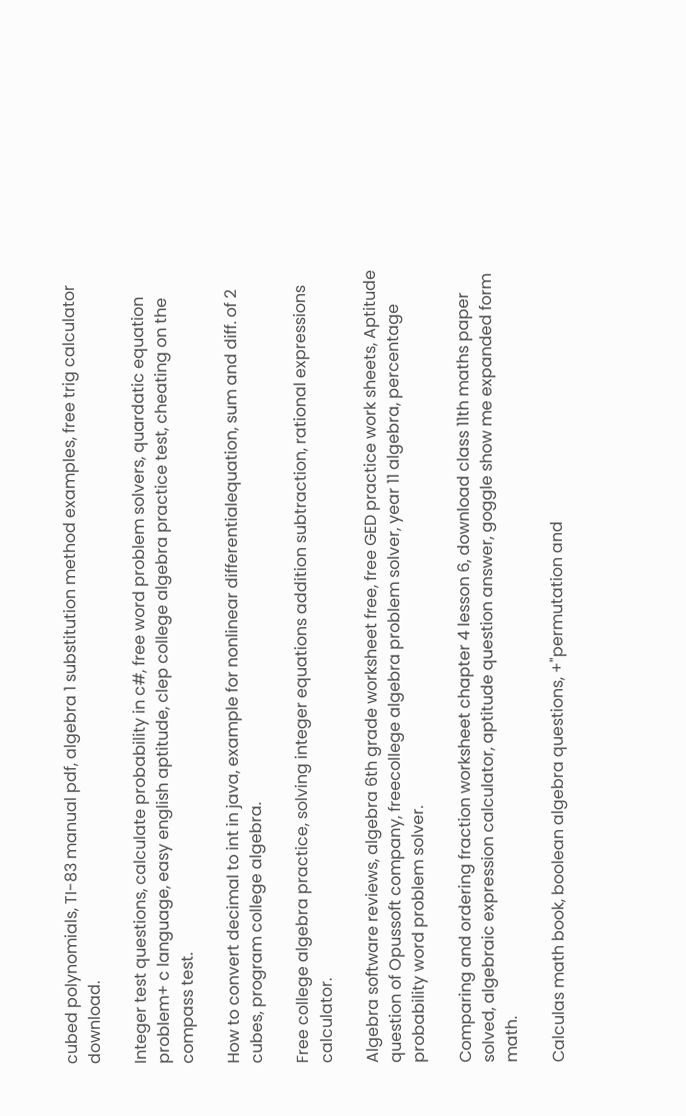cubed polynomials, TI-83 manual pdf, algebra 1 substitution method examples, free trig calculator download.

Integer test questions, calculate probability in c#, free word problem solvers, quardatic equation problem+ c language, easy english aptitude, clep college algebra practice test, cheating on the compass test.

How to convert decimal to int in java, example for nonlinear differentialequation, sum and diff. of 2 cubes, program college algebra.

Free college algebra practice, solving integer equations addition subtraction, rational expressions calculator.

Algebra software reviews, algebra 6th grade worksheet free, free GED practice work sheets, Aptitude question of Opussoft company, freecollege algebra problem solver, year 11 algebra, percentage probability word problem solver.

Comparing and ordering fraction worksheet chapter 4 lesson 6, download class 11th maths paper solved, algebraic expression calculator, aptitude question answer, goggle show me expanded form math.

Calculas math book, boolean algebra questions, +"permutation and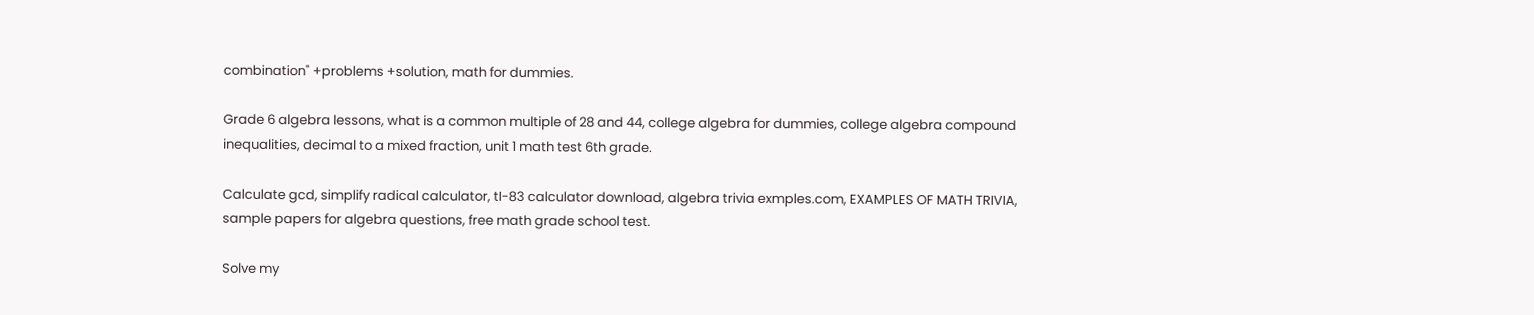combination" +problems +solution, math for dummies.

Grade 6 algebra lessons, what is a common multiple of 28 and 44, college algebra for dummies, college algebra compound inequalities, decimal to a mixed fraction, unit 1 math test 6th grade.

Calculate gcd, simplify radical calculator, tI-83 calculator download, algebra trivia exmples.com, EXAMPLES OF MATH TRIVIA, sample papers for algebra questions, free math grade school test.

Solve my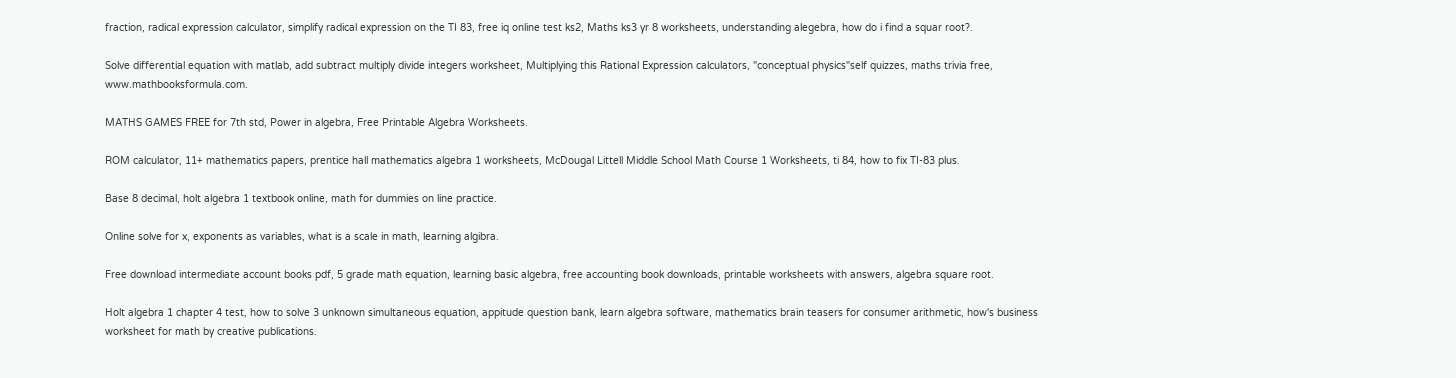fraction, radical expression calculator, simplify radical expression on the TI 83, free iq online test ks2, Maths ks3 yr 8 worksheets, understanding alegebra, how do i find a squar root?.

Solve differential equation with matlab, add subtract multiply divide integers worksheet, Multiplying this Rational Expression calculators, "conceptual physics"self quizzes, maths trivia free, www.mathbooksformula.com.

MATHS GAMES FREE for 7th std, Power in algebra, Free Printable Algebra Worksheets.

ROM calculator, 11+ mathematics papers, prentice hall mathematics algebra 1 worksheets, McDougal Littell Middle School Math Course 1 Worksheets, ti 84, how to fix TI-83 plus.

Base 8 decimal, holt algebra 1 textbook online, math for dummies on line practice.

Online solve for x, exponents as variables, what is a scale in math, learning algibra.

Free download intermediate account books pdf, 5 grade math equation, learning basic algebra, free accounting book downloads, printable worksheets with answers, algebra square root.

Holt algebra 1 chapter 4 test, how to solve 3 unknown simultaneous equation, appitude question bank, learn algebra software, mathematics brain teasers for consumer arithmetic, how's business worksheet for math by creative publications.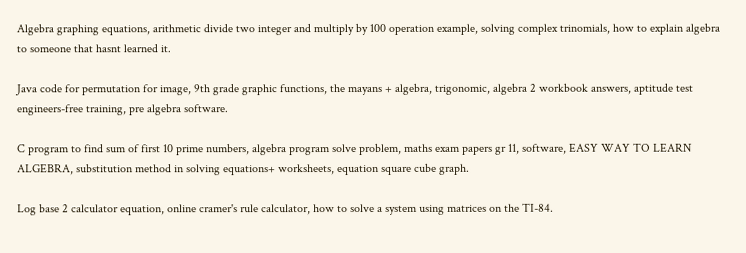Algebra graphing equations, arithmetic divide two integer and multiply by 100 operation example, solving complex trinomials, how to explain algebra to someone that hasnt learned it.

Java code for permutation for image, 9th grade graphic functions, the mayans + algebra, trigonomic, algebra 2 workbook answers, aptitude test engineers-free training, pre algebra software.

C program to find sum of first 10 prime numbers, algebra program solve problem, maths exam papers gr 11, software, EASY WAY TO LEARN ALGEBRA, substitution method in solving equations+ worksheets, equation square cube graph.

Log base 2 calculator equation, online cramer's rule calculator, how to solve a system using matrices on the TI-84.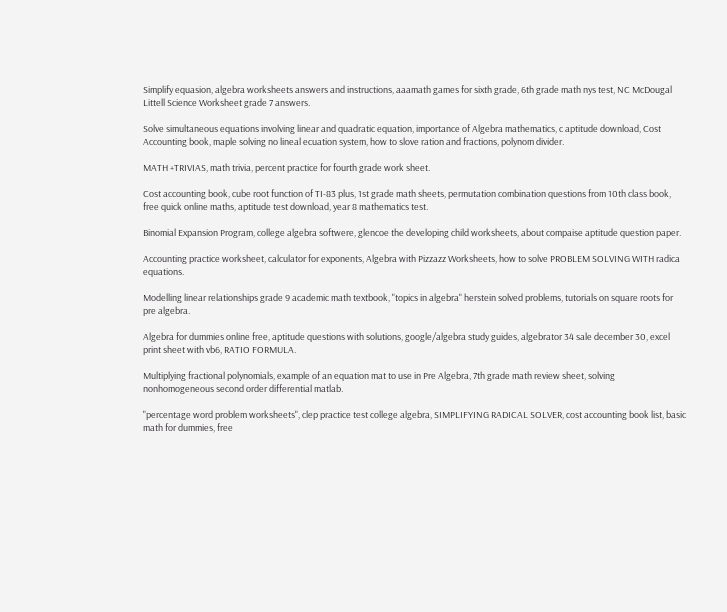Simplify equasion, algebra worksheets answers and instructions, aaamath games for sixth grade, 6th grade math nys test, NC McDougal Littell Science Worksheet grade 7 answers.

Solve simultaneous equations involving linear and quadratic equation, importance of Algebra mathematics, c aptitude download, Cost Accounting book, maple solving no lineal ecuation system, how to slove ration and fractions, polynom divider.

MATH +TRIVIAS, math trivia, percent practice for fourth grade work sheet.

Cost accounting book, cube root function of TI-83 plus, 1st grade math sheets, permutation combination questions from 10th class book, free quick online maths, aptitude test download, year 8 mathematics test.

Binomial Expansion Program, college algebra softwere, glencoe the developing child worksheets, about compaise aptitude question paper.

Accounting practice worksheet, calculator for exponents, Algebra with Pizzazz Worksheets, how to solve PROBLEM SOLVING WITH radica equations.

Modelling linear relationships grade 9 academic math textbook, "topics in algebra" herstein solved problems, tutorials on square roots for pre algebra.

Algebra for dummies online free, aptitude questions with solutions, google/algebra study guides, algebrator 34 sale december 30, excel print sheet with vb6, RATIO FORMULA.

Multiplying fractional polynomials, example of an equation mat to use in Pre Algebra, 7th grade math review sheet, solving nonhomogeneous second order differential matlab.

"percentage word problem worksheets", clep practice test college algebra, SIMPLIFYING RADICAL SOLVER, cost accounting book list, basic math for dummies, free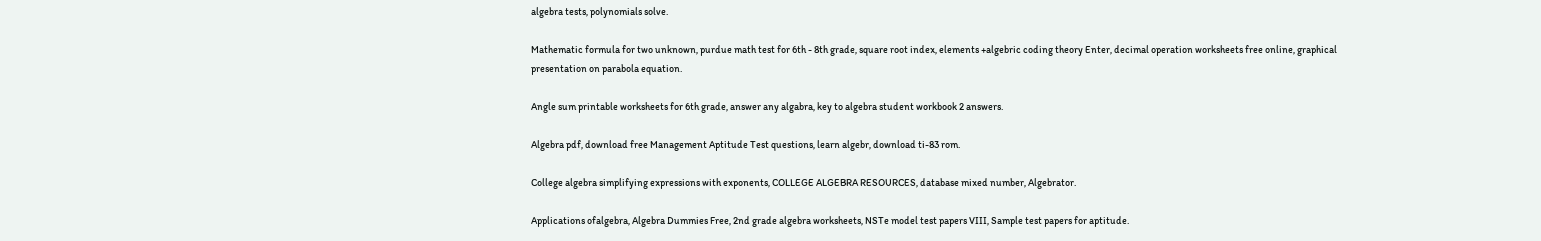algebra tests, polynomials solve.

Mathematic formula for two unknown, purdue math test for 6th - 8th grade, square root index, elements +algebric coding theory Enter, decimal operation worksheets free online, graphical presentation on parabola equation.

Angle sum printable worksheets for 6th grade, answer any algabra, key to algebra student workbook 2 answers.

Algebra pdf, download free Management Aptitude Test questions, learn algebr, download ti-83 rom.

College algebra simplifying expressions with exponents, COLLEGE ALGEBRA RESOURCES, database mixed number, Algebrator.

Applications ofalgebra, Algebra Dummies Free, 2nd grade algebra worksheets, NSTe model test papers VIII, Sample test papers for aptitude.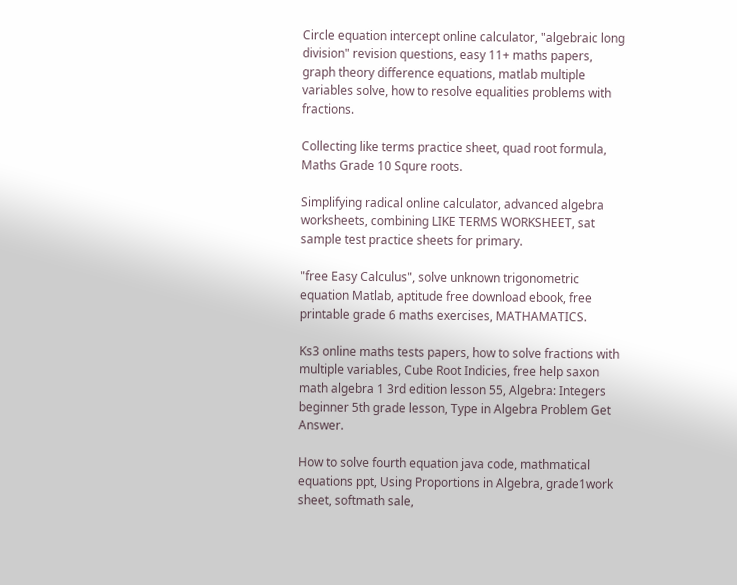Circle equation intercept online calculator, "algebraic long division" revision questions, easy 11+ maths papers, graph theory difference equations, matlab multiple variables solve, how to resolve equalities problems with fractions.

Collecting like terms practice sheet, quad root formula, Maths Grade 10 Squre roots.

Simplifying radical online calculator, advanced algebra worksheets, combining LIKE TERMS WORKSHEET, sat sample test practice sheets for primary.

"free Easy Calculus", solve unknown trigonometric equation Matlab, aptitude free download ebook, free printable grade 6 maths exercises, MATHAMATICS.

Ks3 online maths tests papers, how to solve fractions with multiple variables, Cube Root Indicies, free help saxon math algebra 1 3rd edition lesson 55, Algebra: Integers beginner 5th grade lesson, Type in Algebra Problem Get Answer.

How to solve fourth equation java code, mathmatical equations ppt, Using Proportions in Algebra, grade1work sheet, softmath sale,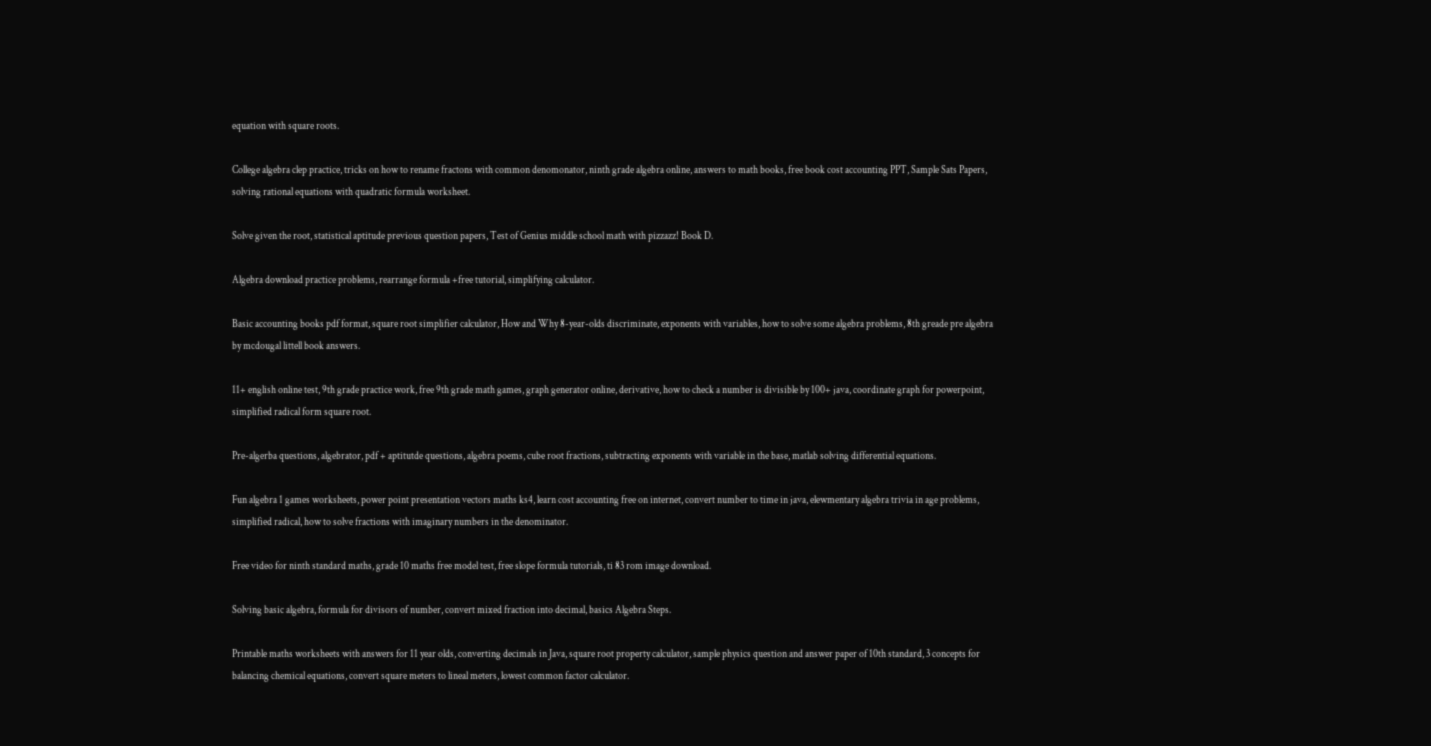equation with square roots.

College algebra clep practice, tricks on how to rename fractons with common denomonator, ninth grade algebra online, answers to math books, free book cost accounting PPT, Sample Sats Papers, solving rational equations with quadratic formula worksheet.

Solve given the root, statistical aptitude previous question papers, Test of Genius middle school math with pizzazz! Book D.

Algebra download practice problems, rearrange formula +free tutorial, simplifying calculator.

Basic accounting books pdf format, square root simplifier calculator, How and Why 8-year-olds discriminate, exponents with variables, how to solve some algebra problems, 8th greade pre algebra by mcdougal littell book answers.

11+ english online test, 9th grade practice work, free 9th grade math games, graph generator online, derivative, how to check a number is divisible by 100+ java, coordinate graph for powerpoint, simplified radical form square root.

Pre-algerba questions, algebrator, pdf + aptitutde questions, algebra poems, cube root fractions, subtracting exponents with variable in the base, matlab solving differential equations.

Fun algebra 1 games worksheets, power point presentation vectors maths ks4, learn cost accounting free on internet, convert number to time in java, elewmentary algebra trivia in age problems, simplified radical, how to solve fractions with imaginary numbers in the denominator.

Free video for ninth standard maths, grade 10 maths free model test, free slope formula tutorials, ti 83 rom image download.

Solving basic algebra, formula for divisors of number, convert mixed fraction into decimal, basics Algebra Steps.

Printable maths worksheets with answers for 11 year olds, converting decimals in Java, square root property calculator, sample physics question and answer paper of 10th standard, 3 concepts for balancing chemical equations, convert square meters to lineal meters, lowest common factor calculator.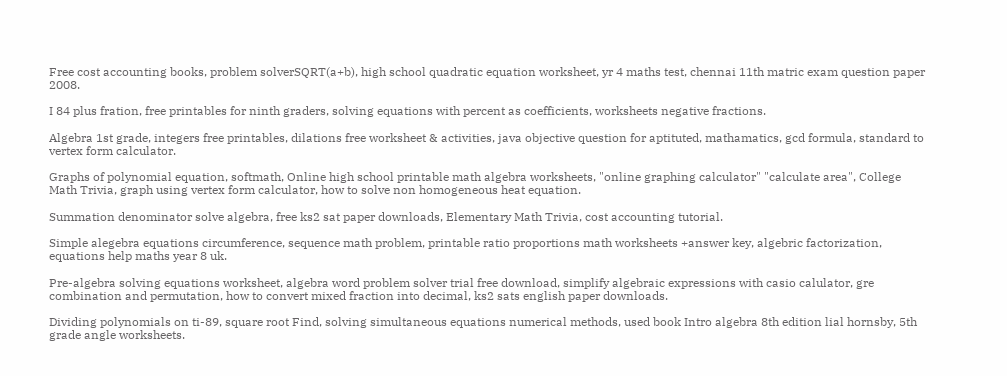Free cost accounting books, problem solverSQRT(a+b), high school quadratic equation worksheet, yr 4 maths test, chennai 11th matric exam question paper 2008.

I 84 plus fration, free printables for ninth graders, solving equations with percent as coefficients, worksheets negative fractions.

Algebra 1st grade, integers free printables, dilations free worksheet & activities, java objective question for aptituted, mathamatics, gcd formula, standard to vertex form calculator.

Graphs of polynomial equation, softmath, Online high school printable math algebra worksheets, "online graphing calculator" "calculate area", College Math Trivia, graph using vertex form calculator, how to solve non homogeneous heat equation.

Summation denominator solve algebra, free ks2 sat paper downloads, Elementary Math Trivia, cost accounting tutorial.

Simple alegebra equations circumference, sequence math problem, printable ratio proportions math worksheets +answer key, algebric factorization, equations help maths year 8 uk.

Pre-algebra solving equations worksheet, algebra word problem solver trial free download, simplify algebraic expressions with casio calulator, gre combination and permutation, how to convert mixed fraction into decimal, ks2 sats english paper downloads.

Dividing polynomials on ti-89, square root Find, solving simultaneous equations numerical methods, used book Intro algebra 8th edition lial hornsby, 5th grade angle worksheets.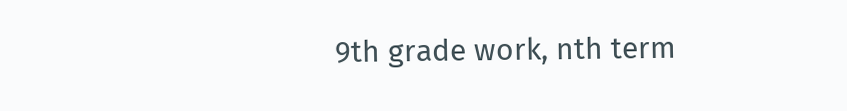9th grade work, nth term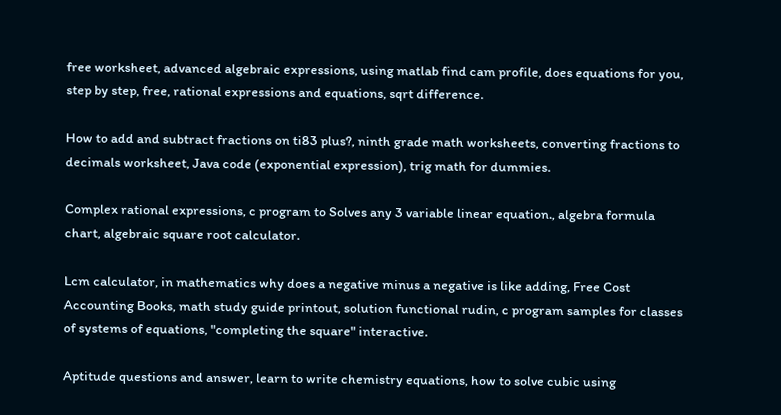free worksheet, advanced algebraic expressions, using matlab find cam profile, does equations for you, step by step, free, rational expressions and equations, sqrt difference.

How to add and subtract fractions on ti83 plus?, ninth grade math worksheets, converting fractions to decimals worksheet, Java code (exponential expression), trig math for dummies.

Complex rational expressions, c program to Solves any 3 variable linear equation., algebra formula chart, algebraic square root calculator.

Lcm calculator, in mathematics why does a negative minus a negative is like adding, Free Cost Accounting Books, math study guide printout, solution functional rudin, c program samples for classes of systems of equations, "completing the square" interactive.

Aptitude questions and answer, learn to write chemistry equations, how to solve cubic using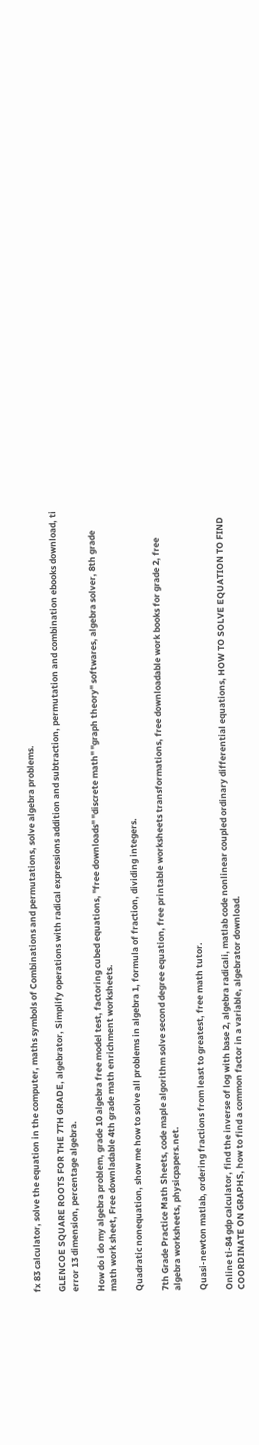fx 83 calculator, solve the equation in the computer, maths symbols of Combinations and permutations, solve algebra problems.

GLENCOE SQUARE ROOTS FOR THE 7TH GRADE, algebrator, Simplify operations with radical expressions addition and subtraction, permutation and combination ebooks download, ti error 13 dimension, percentage algebra.

How do i do my algebra problem, grade 10 algebra free model test, factoring cubed equations, "free downloads" "discrete math" "graph theory" softwares, algebra solver, 8th grade math work sheet, Free downladable 4th grade math enrichment worksheets.

Quadratic nonequation, show me how to solve all problems in algebra 1, formula of fraction, dividing integers.

7th Grade Practice Math Sheets, code maple algorithm solve second degree equation, free printable worksheets transformations, free downloadable work books for grade 2, free algebra worksheets, physicpapers.net.

Quasi-newton matlab, ordering fractions from least to greatest, free math tutor.

Online ti-84 gdp calculator, find the inverse of log with base 2, algebra radicali, matlab code nonlinear coupled ordinary differential equations, HOW TO SOLVE EQUATION TO FIND COORDINATE ON GRAPHS, how to find a common factor in a variable, algebrator download.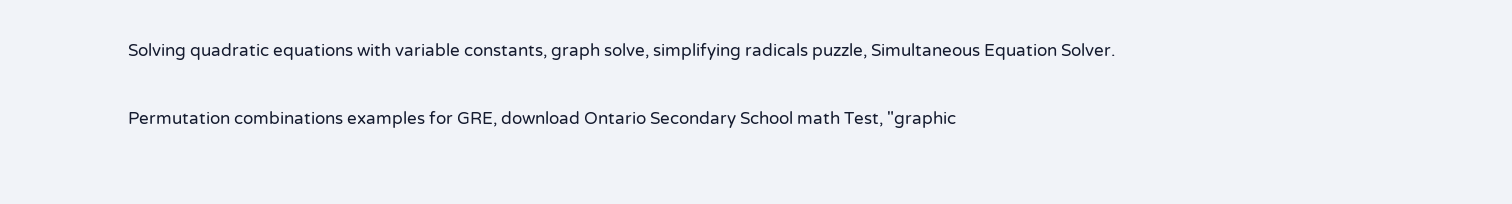Solving quadratic equations with variable constants, graph solve, simplifying radicals puzzle, Simultaneous Equation Solver.

Permutation combinations examples for GRE, download Ontario Secondary School math Test, "graphic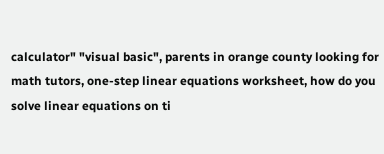calculator" "visual basic", parents in orange county looking for math tutors, one-step linear equations worksheet, how do you solve linear equations on ti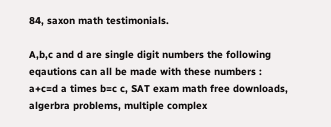84, saxon math testimonials.

A,b,c and d are single digit numbers the following eqautions can all be made with these numbers : a+c=d a times b=c c, SAT exam math free downloads, algerbra problems, multiple complex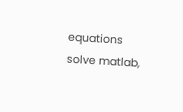equations solve matlab,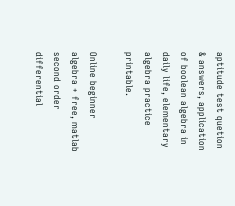aptitude test quetion & answers, application of boolean algebra in daily life, elementary algebra practice printable.

Online beginner algebra + free, matlab second order differential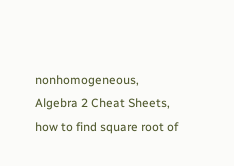nonhomogeneous, Algebra 2 Cheat Sheets, how to find square root of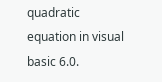quadratic equation in visual basic 6.0.